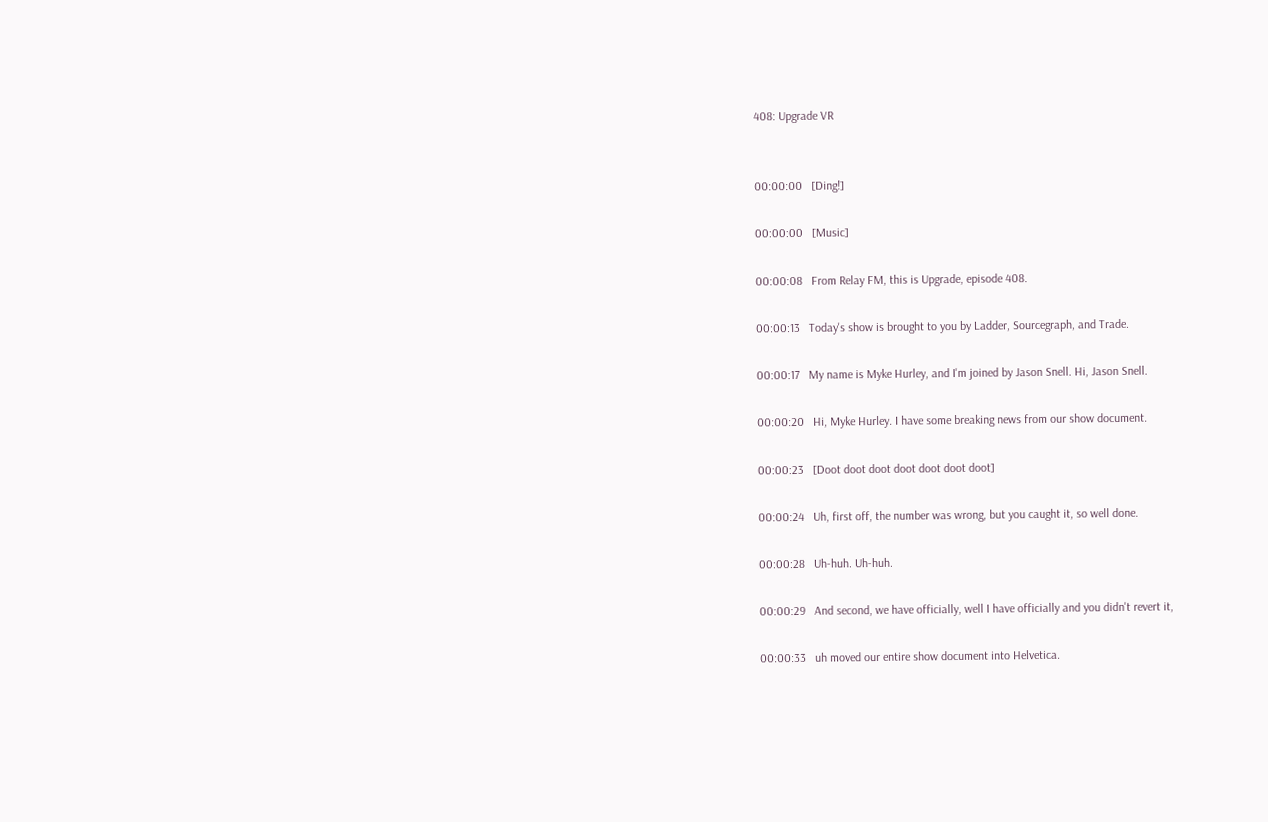408: Upgrade VR


00:00:00   [Ding!]

00:00:00   [Music]

00:00:08   From Relay FM, this is Upgrade, episode 408.

00:00:13   Today's show is brought to you by Ladder, Sourcegraph, and Trade.

00:00:17   My name is Myke Hurley, and I'm joined by Jason Snell. Hi, Jason Snell.

00:00:20   Hi, Myke Hurley. I have some breaking news from our show document.

00:00:23   [Doot doot doot doot doot doot doot]

00:00:24   Uh, first off, the number was wrong, but you caught it, so well done.

00:00:28   Uh-huh. Uh-huh.

00:00:29   And second, we have officially, well I have officially and you didn't revert it,

00:00:33   uh moved our entire show document into Helvetica.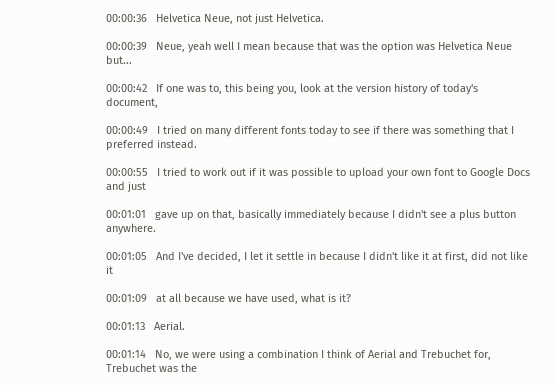00:00:36   Helvetica Neue, not just Helvetica.

00:00:39   Neue, yeah well I mean because that was the option was Helvetica Neue but...

00:00:42   If one was to, this being you, look at the version history of today's document,

00:00:49   I tried on many different fonts today to see if there was something that I preferred instead.

00:00:55   I tried to work out if it was possible to upload your own font to Google Docs and just

00:01:01   gave up on that, basically immediately because I didn't see a plus button anywhere.

00:01:05   And I've decided, I let it settle in because I didn't like it at first, did not like it

00:01:09   at all because we have used, what is it?

00:01:13   Aerial.

00:01:14   No, we were using a combination I think of Aerial and Trebuchet for, Trebuchet was the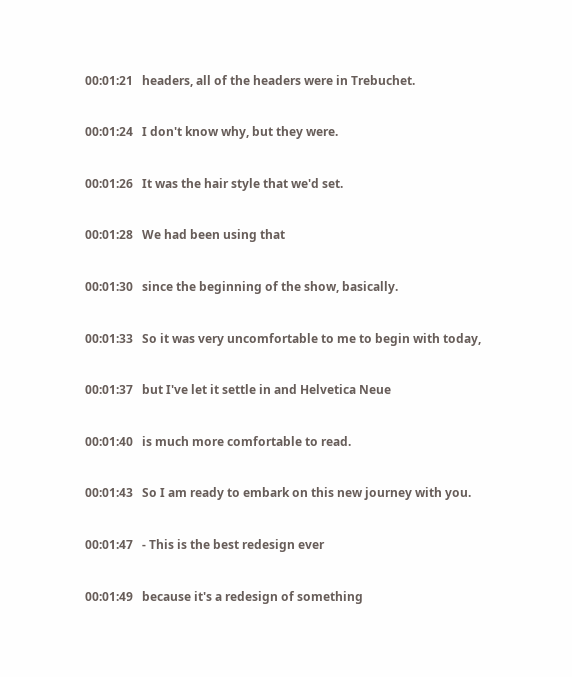00:01:21   headers, all of the headers were in Trebuchet.

00:01:24   I don't know why, but they were.

00:01:26   It was the hair style that we'd set.

00:01:28   We had been using that

00:01:30   since the beginning of the show, basically.

00:01:33   So it was very uncomfortable to me to begin with today,

00:01:37   but I've let it settle in and Helvetica Neue

00:01:40   is much more comfortable to read.

00:01:43   So I am ready to embark on this new journey with you.

00:01:47   - This is the best redesign ever

00:01:49   because it's a redesign of something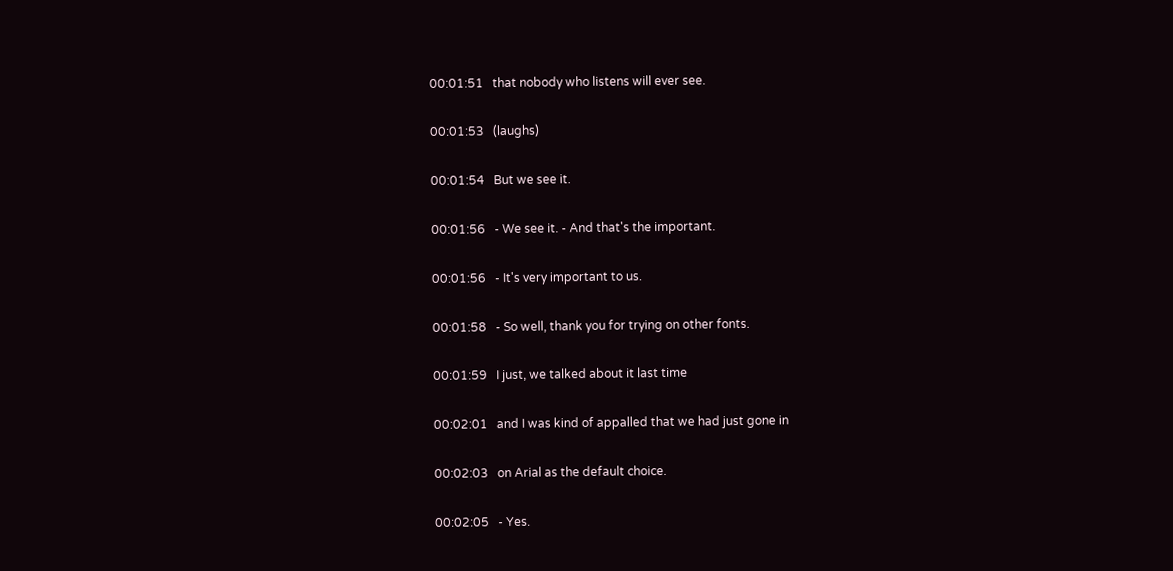00:01:51   that nobody who listens will ever see.

00:01:53   (laughs)

00:01:54   But we see it.

00:01:56   - We see it. - And that's the important.

00:01:56   - It's very important to us.

00:01:58   - So well, thank you for trying on other fonts.

00:01:59   I just, we talked about it last time

00:02:01   and I was kind of appalled that we had just gone in

00:02:03   on Arial as the default choice.

00:02:05   - Yes.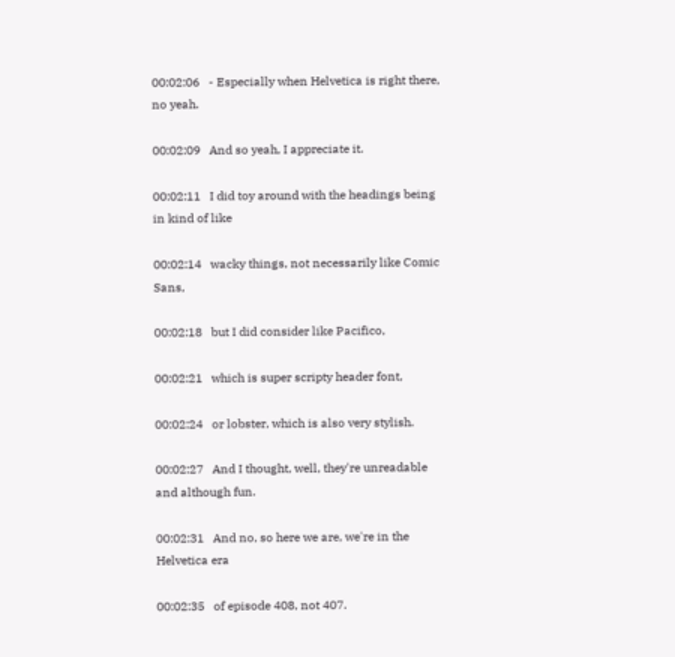00:02:06   - Especially when Helvetica is right there, no yeah.

00:02:09   And so yeah, I appreciate it.

00:02:11   I did toy around with the headings being in kind of like

00:02:14   wacky things, not necessarily like Comic Sans,

00:02:18   but I did consider like Pacifico,

00:02:21   which is super scripty header font,

00:02:24   or lobster, which is also very stylish.

00:02:27   And I thought, well, they're unreadable and although fun.

00:02:31   And no, so here we are, we're in the Helvetica era

00:02:35   of episode 408, not 407.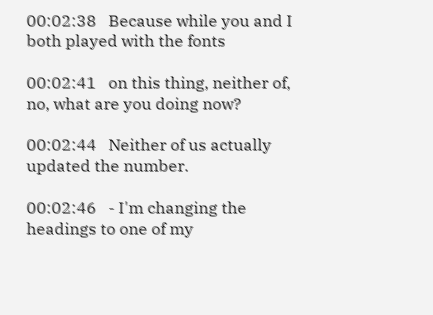00:02:38   Because while you and I both played with the fonts

00:02:41   on this thing, neither of, no, what are you doing now?

00:02:44   Neither of us actually updated the number.

00:02:46   - I'm changing the headings to one of my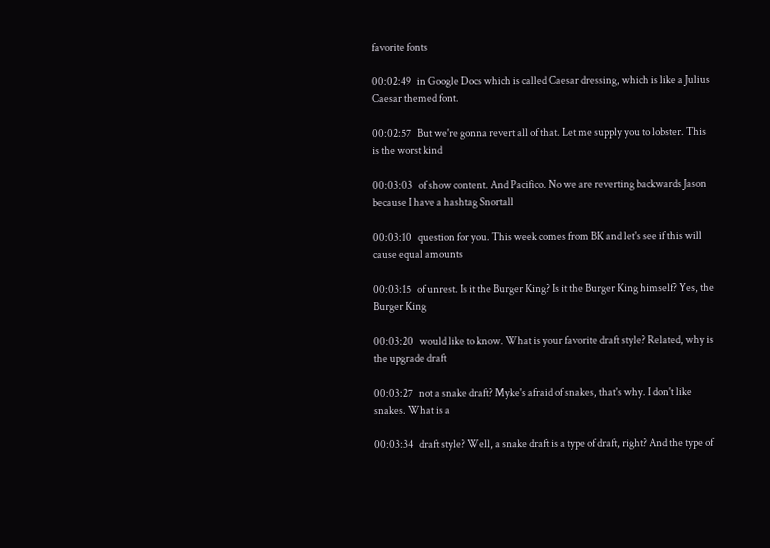favorite fonts

00:02:49   in Google Docs which is called Caesar dressing, which is like a Julius Caesar themed font.

00:02:57   But we're gonna revert all of that. Let me supply you to lobster. This is the worst kind

00:03:03   of show content. And Pacifico. No we are reverting backwards Jason because I have a hashtag Snortall

00:03:10   question for you. This week comes from BK and let's see if this will cause equal amounts

00:03:15   of unrest. Is it the Burger King? Is it the Burger King himself? Yes, the Burger King

00:03:20   would like to know. What is your favorite draft style? Related, why is the upgrade draft

00:03:27   not a snake draft? Myke's afraid of snakes, that's why. I don't like snakes. What is a

00:03:34   draft style? Well, a snake draft is a type of draft, right? And the type of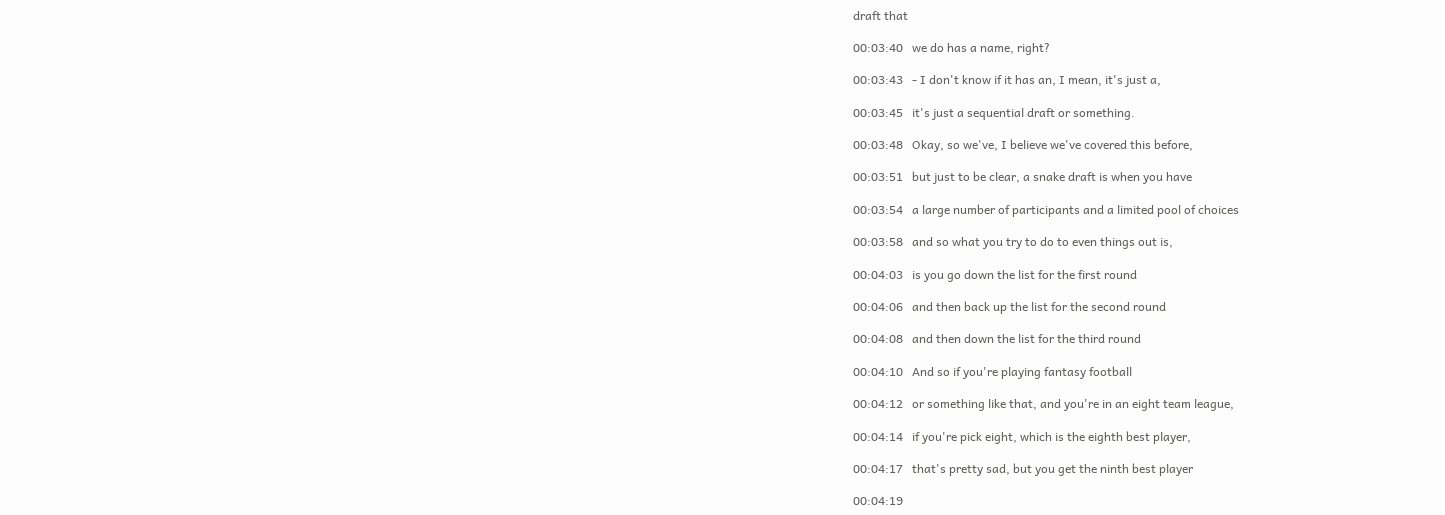draft that

00:03:40   we do has a name, right?

00:03:43   - I don't know if it has an, I mean, it's just a,

00:03:45   it's just a sequential draft or something.

00:03:48   Okay, so we've, I believe we've covered this before,

00:03:51   but just to be clear, a snake draft is when you have

00:03:54   a large number of participants and a limited pool of choices

00:03:58   and so what you try to do to even things out is,

00:04:03   is you go down the list for the first round

00:04:06   and then back up the list for the second round

00:04:08   and then down the list for the third round

00:04:10   And so if you're playing fantasy football

00:04:12   or something like that, and you're in an eight team league,

00:04:14   if you're pick eight, which is the eighth best player,

00:04:17   that's pretty sad, but you get the ninth best player

00:04:19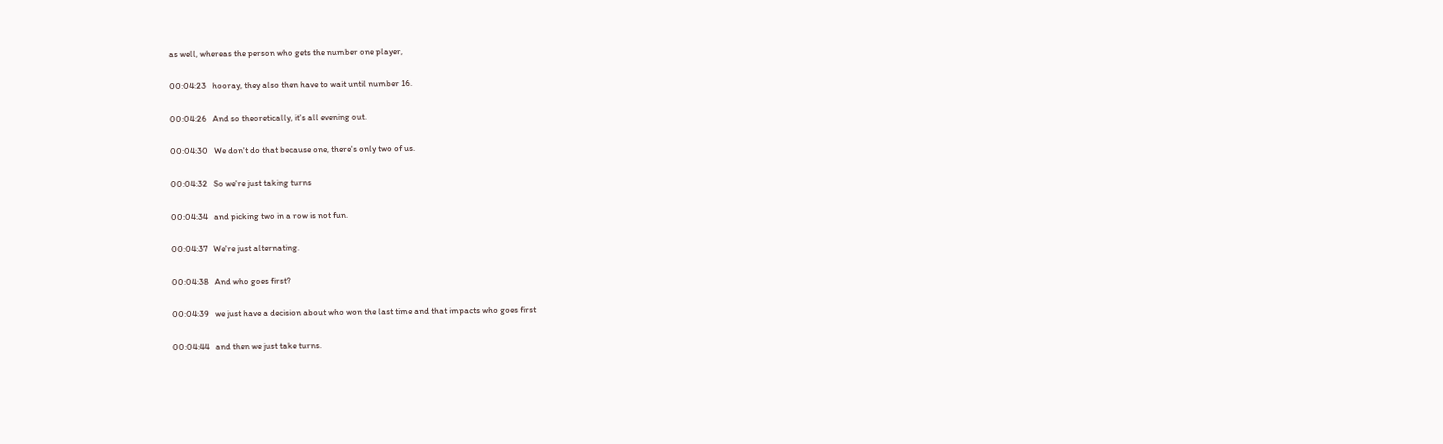as well, whereas the person who gets the number one player,

00:04:23   hooray, they also then have to wait until number 16.

00:04:26   And so theoretically, it's all evening out.

00:04:30   We don't do that because one, there's only two of us.

00:04:32   So we're just taking turns

00:04:34   and picking two in a row is not fun.

00:04:37   We're just alternating.

00:04:38   And who goes first?

00:04:39   we just have a decision about who won the last time and that impacts who goes first

00:04:44   and then we just take turns.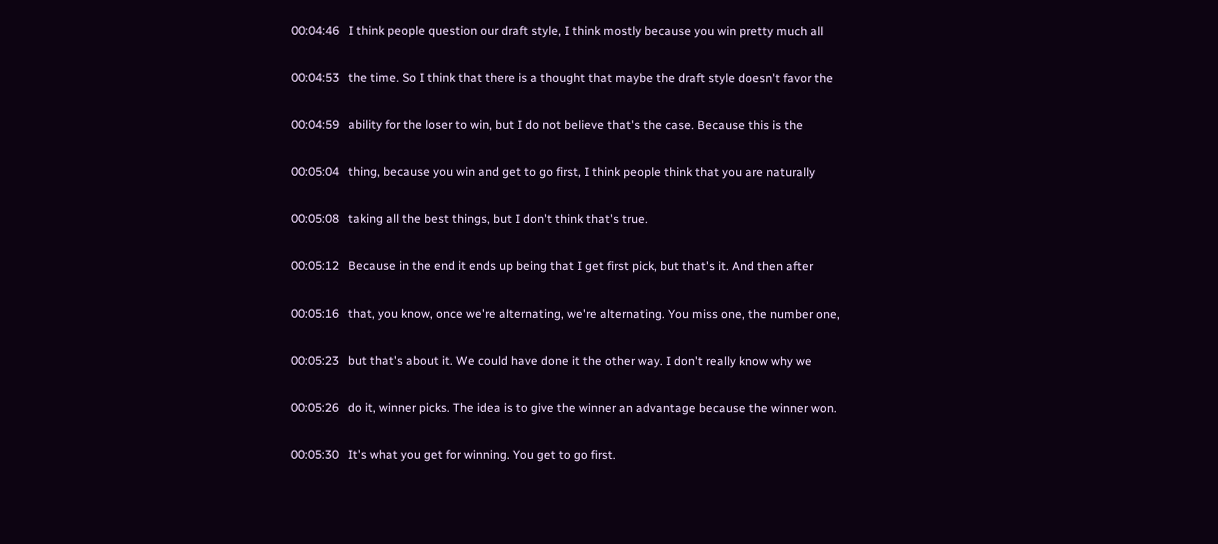00:04:46   I think people question our draft style, I think mostly because you win pretty much all

00:04:53   the time. So I think that there is a thought that maybe the draft style doesn't favor the

00:04:59   ability for the loser to win, but I do not believe that's the case. Because this is the

00:05:04   thing, because you win and get to go first, I think people think that you are naturally

00:05:08   taking all the best things, but I don't think that's true.

00:05:12   Because in the end it ends up being that I get first pick, but that's it. And then after

00:05:16   that, you know, once we're alternating, we're alternating. You miss one, the number one,

00:05:23   but that's about it. We could have done it the other way. I don't really know why we

00:05:26   do it, winner picks. The idea is to give the winner an advantage because the winner won.

00:05:30   It's what you get for winning. You get to go first.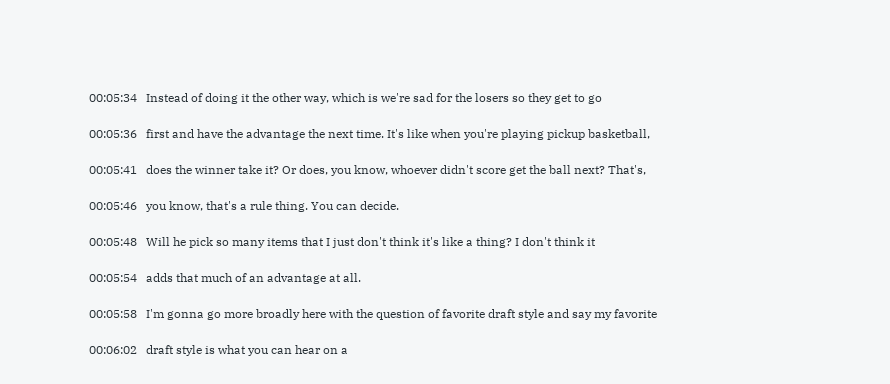00:05:34   Instead of doing it the other way, which is we're sad for the losers so they get to go

00:05:36   first and have the advantage the next time. It's like when you're playing pickup basketball,

00:05:41   does the winner take it? Or does, you know, whoever didn't score get the ball next? That's,

00:05:46   you know, that's a rule thing. You can decide.

00:05:48   Will he pick so many items that I just don't think it's like a thing? I don't think it

00:05:54   adds that much of an advantage at all.

00:05:58   I'm gonna go more broadly here with the question of favorite draft style and say my favorite

00:06:02   draft style is what you can hear on a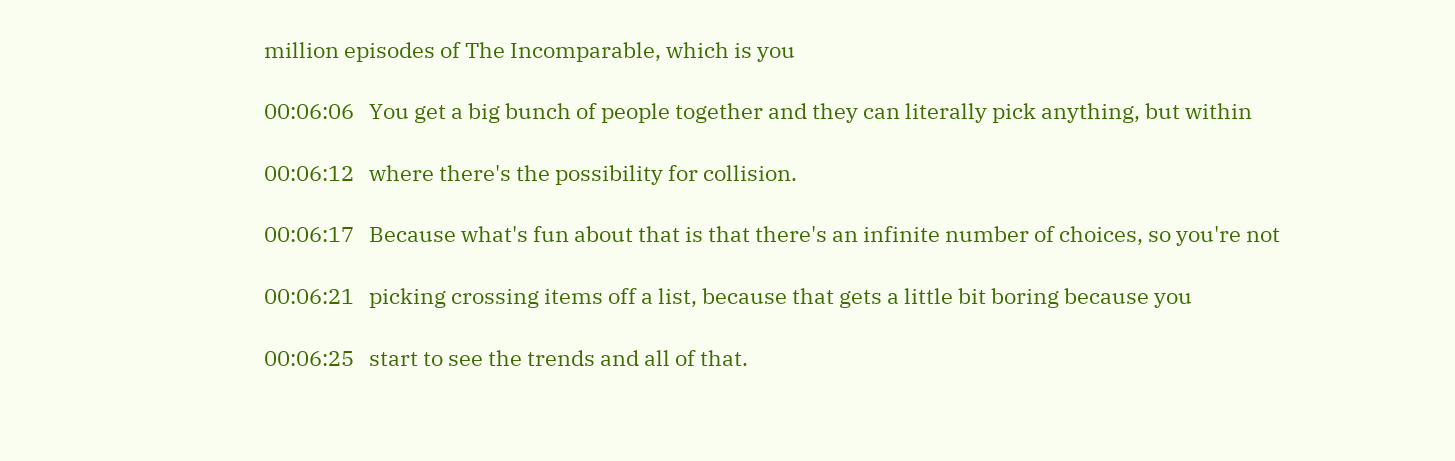million episodes of The Incomparable, which is you

00:06:06   You get a big bunch of people together and they can literally pick anything, but within

00:06:12   where there's the possibility for collision.

00:06:17   Because what's fun about that is that there's an infinite number of choices, so you're not

00:06:21   picking crossing items off a list, because that gets a little bit boring because you

00:06:25   start to see the trends and all of that.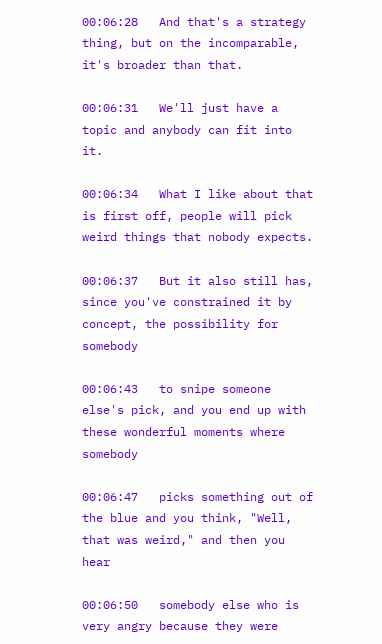00:06:28   And that's a strategy thing, but on the incomparable, it's broader than that.

00:06:31   We'll just have a topic and anybody can fit into it.

00:06:34   What I like about that is first off, people will pick weird things that nobody expects.

00:06:37   But it also still has, since you've constrained it by concept, the possibility for somebody

00:06:43   to snipe someone else's pick, and you end up with these wonderful moments where somebody

00:06:47   picks something out of the blue and you think, "Well, that was weird," and then you hear

00:06:50   somebody else who is very angry because they were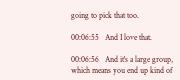going to pick that too.

00:06:55   And I love that.

00:06:56   And it's a large group, which means you end up kind of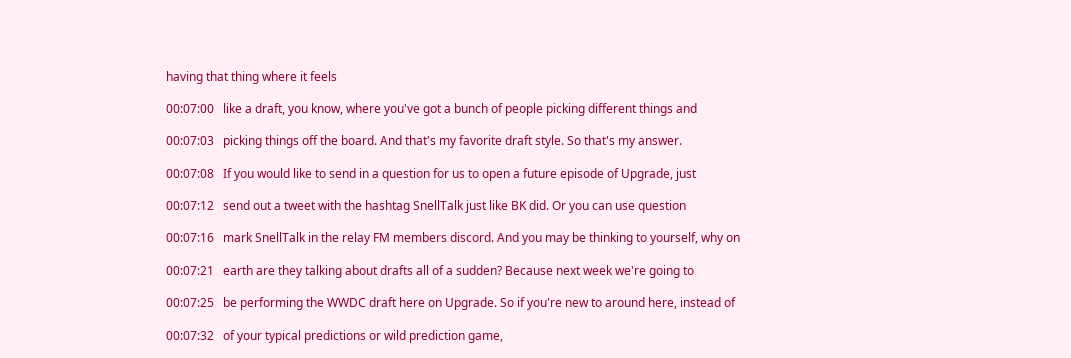having that thing where it feels

00:07:00   like a draft, you know, where you've got a bunch of people picking different things and

00:07:03   picking things off the board. And that's my favorite draft style. So that's my answer.

00:07:08   If you would like to send in a question for us to open a future episode of Upgrade, just

00:07:12   send out a tweet with the hashtag SnellTalk just like BK did. Or you can use question

00:07:16   mark SnellTalk in the relay FM members discord. And you may be thinking to yourself, why on

00:07:21   earth are they talking about drafts all of a sudden? Because next week we're going to

00:07:25   be performing the WWDC draft here on Upgrade. So if you're new to around here, instead of

00:07:32   of your typical predictions or wild prediction game,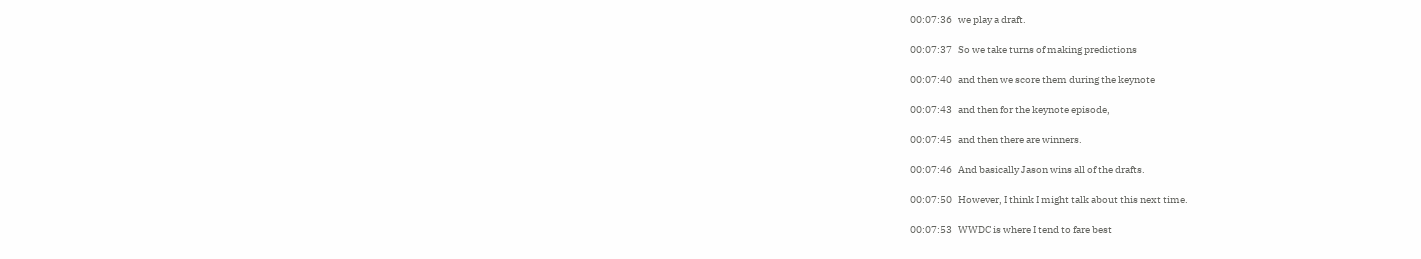00:07:36   we play a draft.

00:07:37   So we take turns of making predictions

00:07:40   and then we score them during the keynote

00:07:43   and then for the keynote episode,

00:07:45   and then there are winners.

00:07:46   And basically Jason wins all of the drafts.

00:07:50   However, I think I might talk about this next time.

00:07:53   WWDC is where I tend to fare best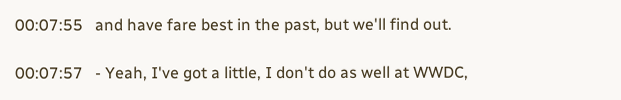00:07:55   and have fare best in the past, but we'll find out.

00:07:57   - Yeah, I've got a little, I don't do as well at WWDC,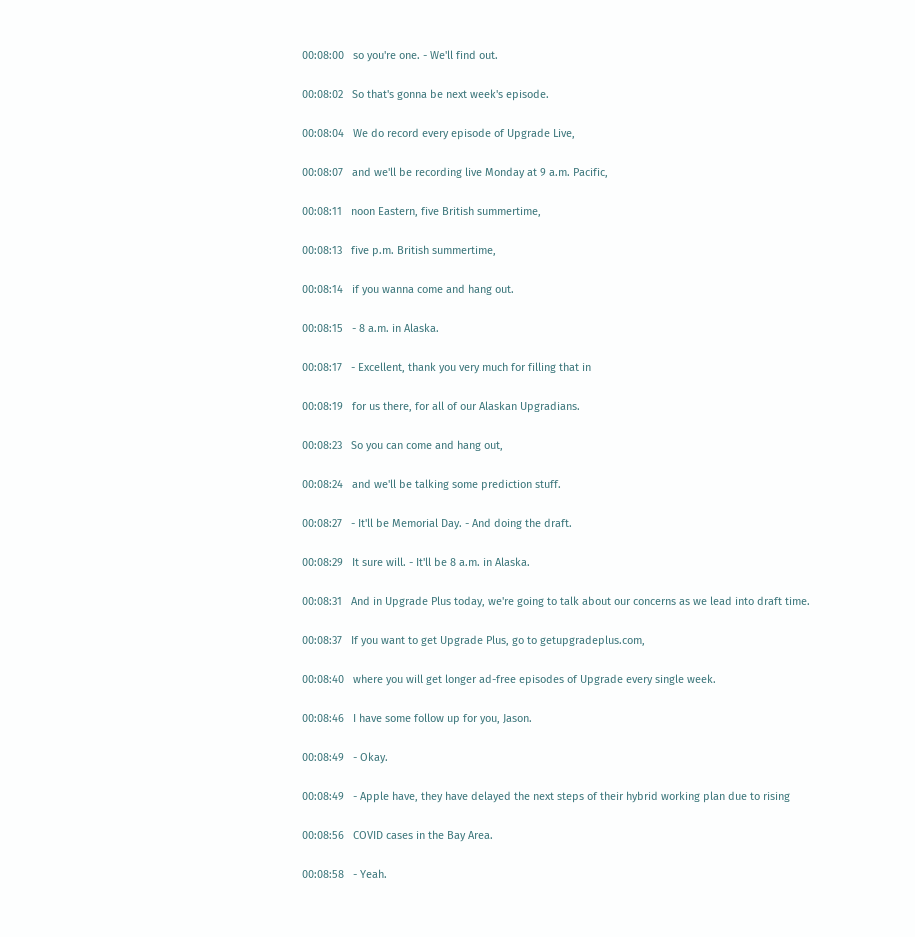00:08:00   so you're one. - We'll find out.

00:08:02   So that's gonna be next week's episode.

00:08:04   We do record every episode of Upgrade Live,

00:08:07   and we'll be recording live Monday at 9 a.m. Pacific,

00:08:11   noon Eastern, five British summertime,

00:08:13   five p.m. British summertime,

00:08:14   if you wanna come and hang out.

00:08:15   - 8 a.m. in Alaska.

00:08:17   - Excellent, thank you very much for filling that in

00:08:19   for us there, for all of our Alaskan Upgradians.

00:08:23   So you can come and hang out,

00:08:24   and we'll be talking some prediction stuff.

00:08:27   - It'll be Memorial Day. - And doing the draft.

00:08:29   It sure will. - It'll be 8 a.m. in Alaska.

00:08:31   And in Upgrade Plus today, we're going to talk about our concerns as we lead into draft time.

00:08:37   If you want to get Upgrade Plus, go to getupgradeplus.com,

00:08:40   where you will get longer ad-free episodes of Upgrade every single week.

00:08:46   I have some follow up for you, Jason.

00:08:49   - Okay.

00:08:49   - Apple have, they have delayed the next steps of their hybrid working plan due to rising

00:08:56   COVID cases in the Bay Area.

00:08:58   - Yeah.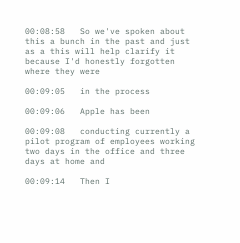00:08:58   So we've spoken about this a bunch in the past and just as a this will help clarify it because I'd honestly forgotten where they were

00:09:05   in the process

00:09:06   Apple has been

00:09:08   conducting currently a pilot program of employees working two days in the office and three days at home and

00:09:14   Then I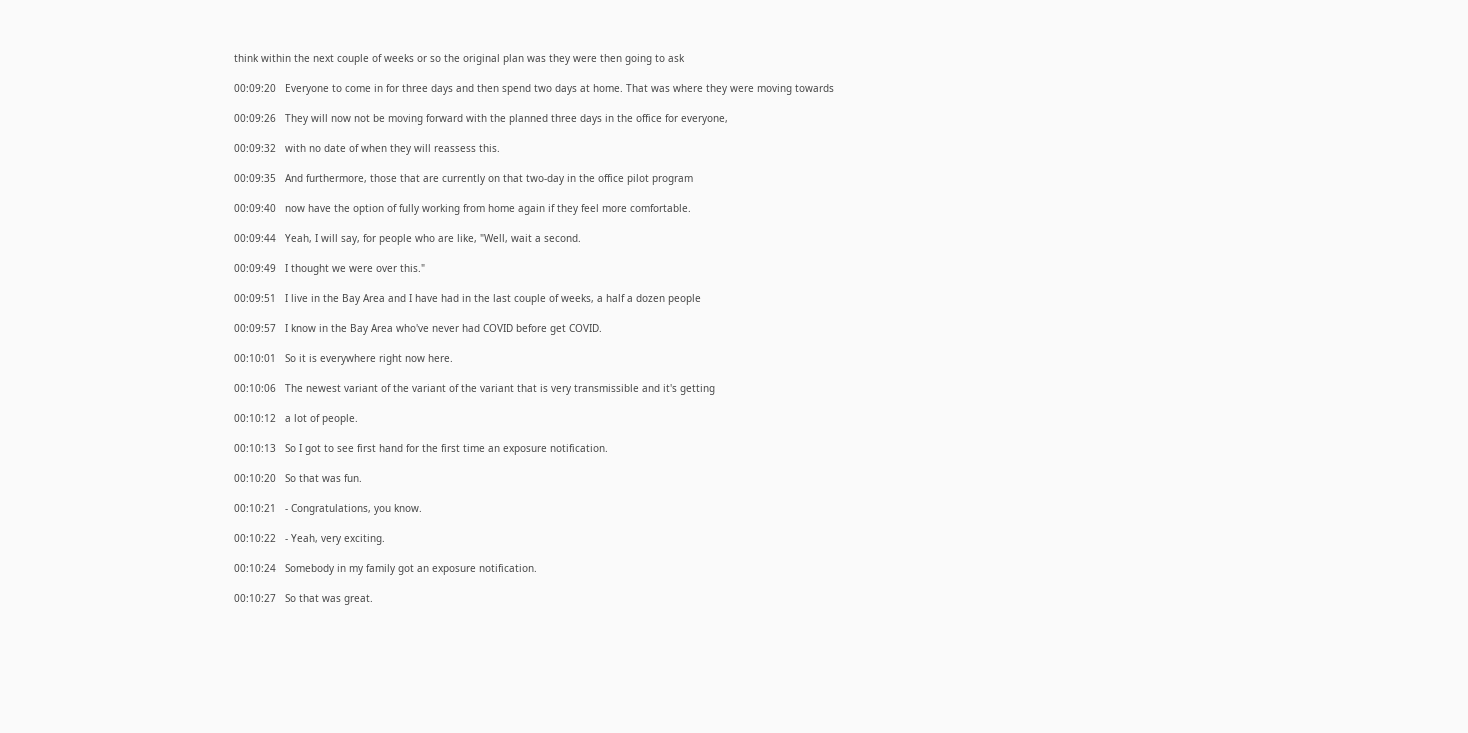think within the next couple of weeks or so the original plan was they were then going to ask

00:09:20   Everyone to come in for three days and then spend two days at home. That was where they were moving towards

00:09:26   They will now not be moving forward with the planned three days in the office for everyone,

00:09:32   with no date of when they will reassess this.

00:09:35   And furthermore, those that are currently on that two-day in the office pilot program

00:09:40   now have the option of fully working from home again if they feel more comfortable.

00:09:44   Yeah, I will say, for people who are like, "Well, wait a second.

00:09:49   I thought we were over this."

00:09:51   I live in the Bay Area and I have had in the last couple of weeks, a half a dozen people

00:09:57   I know in the Bay Area who've never had COVID before get COVID.

00:10:01   So it is everywhere right now here.

00:10:06   The newest variant of the variant of the variant that is very transmissible and it's getting

00:10:12   a lot of people.

00:10:13   So I got to see first hand for the first time an exposure notification.

00:10:20   So that was fun.

00:10:21   - Congratulations, you know.

00:10:22   - Yeah, very exciting.

00:10:24   Somebody in my family got an exposure notification.

00:10:27   So that was great.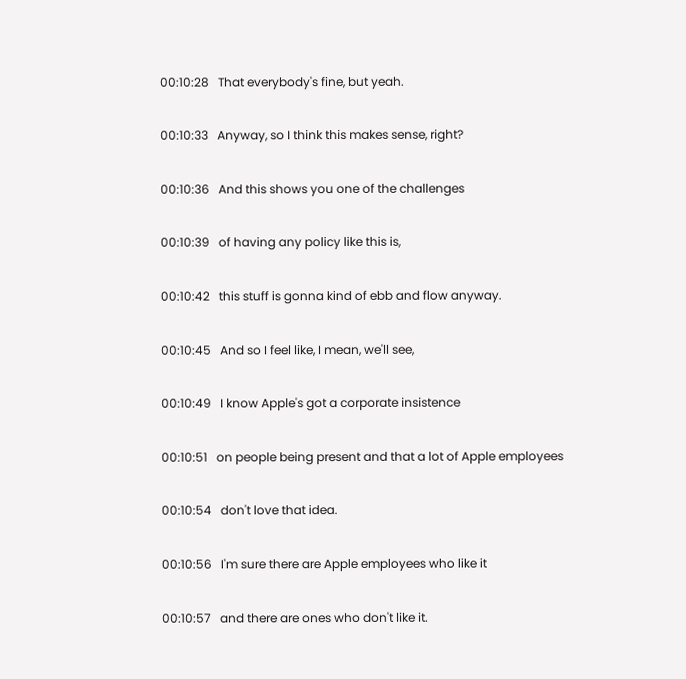00:10:28   That everybody's fine, but yeah.

00:10:33   Anyway, so I think this makes sense, right?

00:10:36   And this shows you one of the challenges

00:10:39   of having any policy like this is,

00:10:42   this stuff is gonna kind of ebb and flow anyway.

00:10:45   And so I feel like, I mean, we'll see,

00:10:49   I know Apple's got a corporate insistence

00:10:51   on people being present and that a lot of Apple employees

00:10:54   don't love that idea.

00:10:56   I'm sure there are Apple employees who like it

00:10:57   and there are ones who don't like it.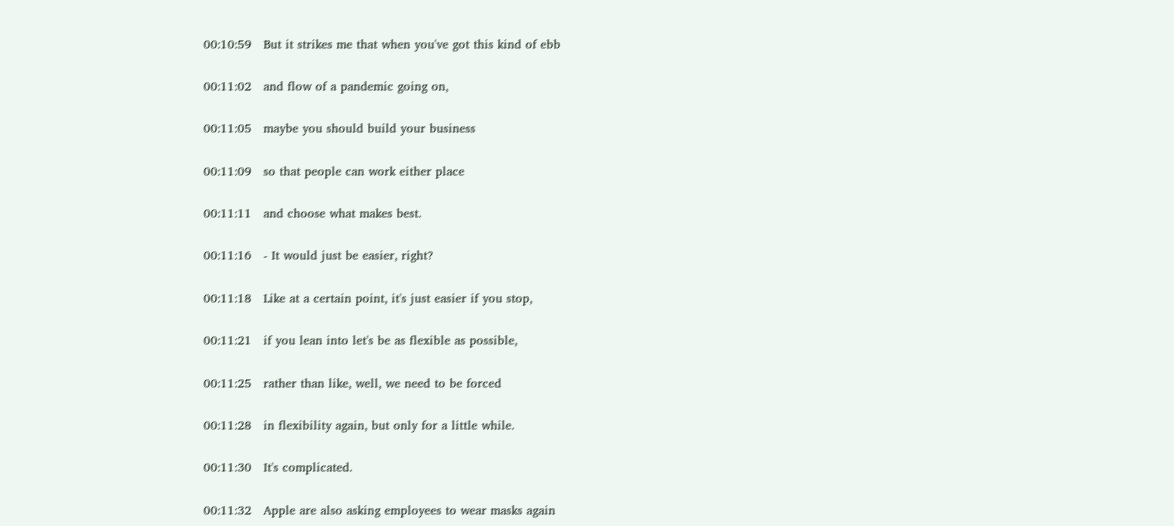00:10:59   But it strikes me that when you've got this kind of ebb

00:11:02   and flow of a pandemic going on,

00:11:05   maybe you should build your business

00:11:09   so that people can work either place

00:11:11   and choose what makes best.

00:11:16   - It would just be easier, right?

00:11:18   Like at a certain point, it's just easier if you stop,

00:11:21   if you lean into let's be as flexible as possible,

00:11:25   rather than like, well, we need to be forced

00:11:28   in flexibility again, but only for a little while.

00:11:30   It's complicated.

00:11:32   Apple are also asking employees to wear masks again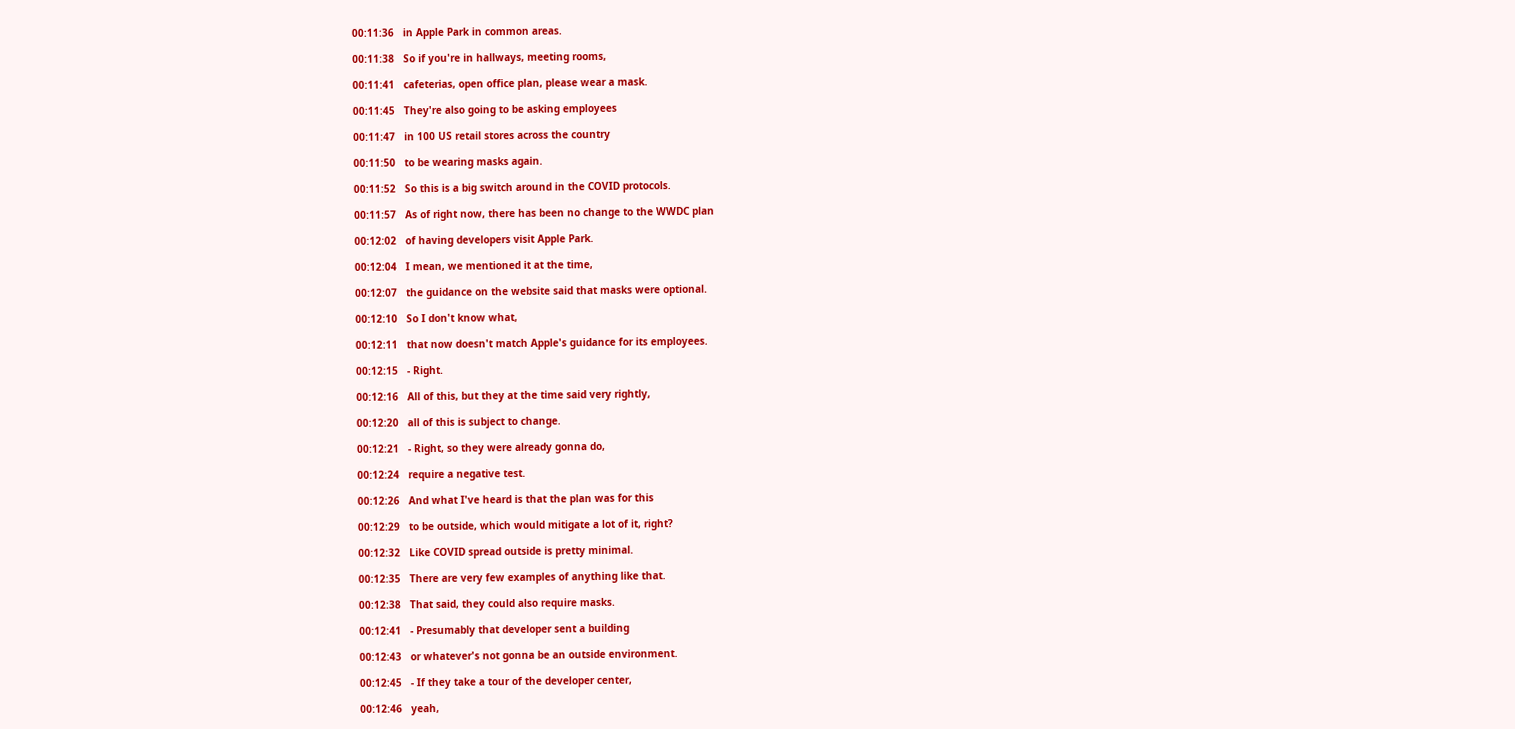00:11:36   in Apple Park in common areas.

00:11:38   So if you're in hallways, meeting rooms,

00:11:41   cafeterias, open office plan, please wear a mask.

00:11:45   They're also going to be asking employees

00:11:47   in 100 US retail stores across the country

00:11:50   to be wearing masks again.

00:11:52   So this is a big switch around in the COVID protocols.

00:11:57   As of right now, there has been no change to the WWDC plan

00:12:02   of having developers visit Apple Park.

00:12:04   I mean, we mentioned it at the time,

00:12:07   the guidance on the website said that masks were optional.

00:12:10   So I don't know what,

00:12:11   that now doesn't match Apple's guidance for its employees.

00:12:15   - Right.

00:12:16   All of this, but they at the time said very rightly,

00:12:20   all of this is subject to change.

00:12:21   - Right, so they were already gonna do,

00:12:24   require a negative test.

00:12:26   And what I've heard is that the plan was for this

00:12:29   to be outside, which would mitigate a lot of it, right?

00:12:32   Like COVID spread outside is pretty minimal.

00:12:35   There are very few examples of anything like that.

00:12:38   That said, they could also require masks.

00:12:41   - Presumably that developer sent a building

00:12:43   or whatever's not gonna be an outside environment.

00:12:45   - If they take a tour of the developer center,

00:12:46   yeah,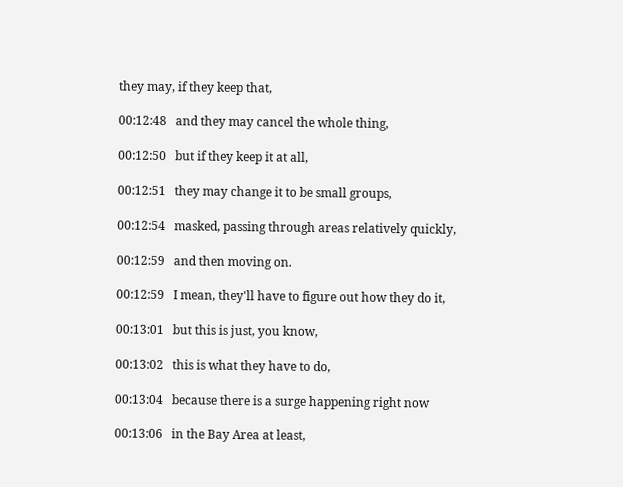they may, if they keep that,

00:12:48   and they may cancel the whole thing,

00:12:50   but if they keep it at all,

00:12:51   they may change it to be small groups,

00:12:54   masked, passing through areas relatively quickly,

00:12:59   and then moving on.

00:12:59   I mean, they'll have to figure out how they do it,

00:13:01   but this is just, you know,

00:13:02   this is what they have to do,

00:13:04   because there is a surge happening right now

00:13:06   in the Bay Area at least,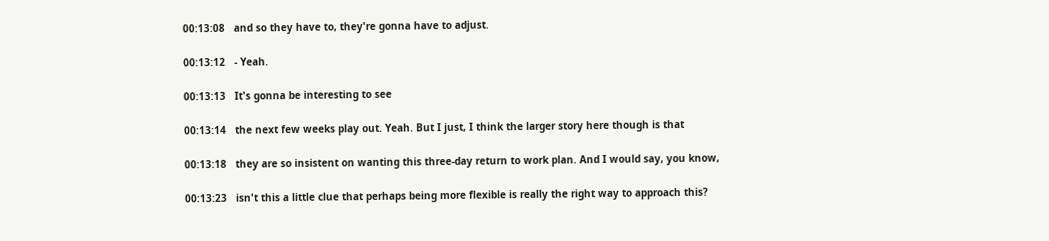00:13:08   and so they have to, they're gonna have to adjust.

00:13:12   - Yeah.

00:13:13   It's gonna be interesting to see

00:13:14   the next few weeks play out. Yeah. But I just, I think the larger story here though is that

00:13:18   they are so insistent on wanting this three-day return to work plan. And I would say, you know,

00:13:23   isn't this a little clue that perhaps being more flexible is really the right way to approach this?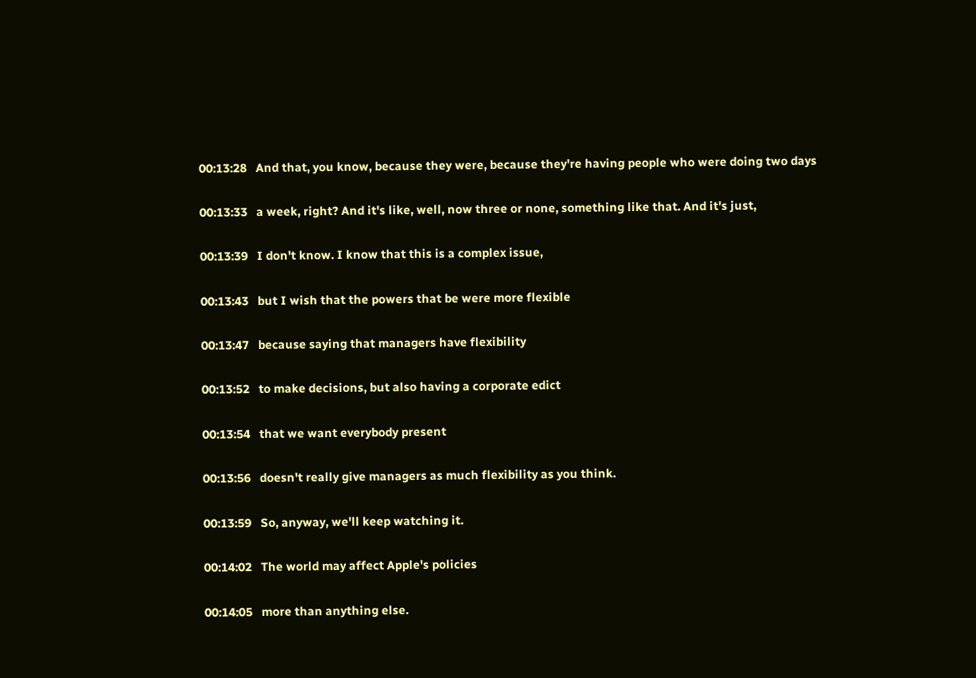00:13:28   And that, you know, because they were, because they're having people who were doing two days

00:13:33   a week, right? And it's like, well, now three or none, something like that. And it's just,

00:13:39   I don't know. I know that this is a complex issue,

00:13:43   but I wish that the powers that be were more flexible

00:13:47   because saying that managers have flexibility

00:13:52   to make decisions, but also having a corporate edict

00:13:54   that we want everybody present

00:13:56   doesn't really give managers as much flexibility as you think.

00:13:59   So, anyway, we'll keep watching it.

00:14:02   The world may affect Apple's policies

00:14:05   more than anything else.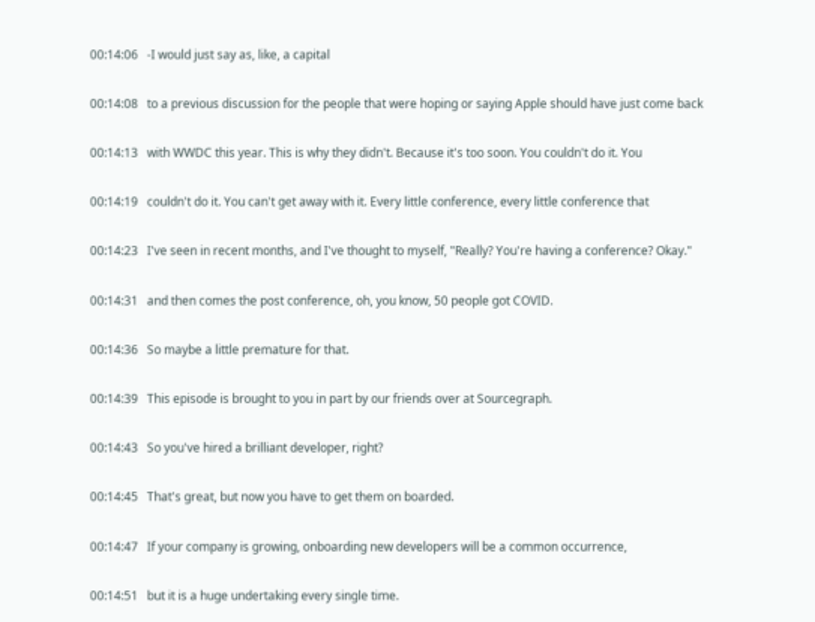00:14:06   -I would just say as, like, a capital

00:14:08   to a previous discussion for the people that were hoping or saying Apple should have just come back

00:14:13   with WWDC this year. This is why they didn't. Because it's too soon. You couldn't do it. You

00:14:19   couldn't do it. You can't get away with it. Every little conference, every little conference that

00:14:23   I've seen in recent months, and I've thought to myself, "Really? You're having a conference? Okay."

00:14:31   and then comes the post conference, oh, you know, 50 people got COVID.

00:14:36   So maybe a little premature for that.

00:14:39   This episode is brought to you in part by our friends over at Sourcegraph.

00:14:43   So you've hired a brilliant developer, right?

00:14:45   That's great, but now you have to get them on boarded.

00:14:47   If your company is growing, onboarding new developers will be a common occurrence,

00:14:51   but it is a huge undertaking every single time.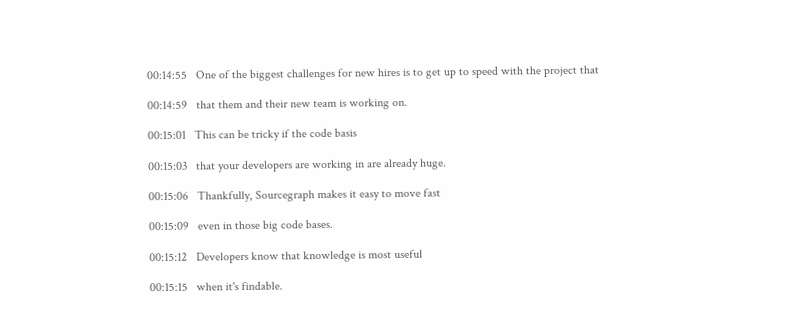00:14:55   One of the biggest challenges for new hires is to get up to speed with the project that

00:14:59   that them and their new team is working on.

00:15:01   This can be tricky if the code basis

00:15:03   that your developers are working in are already huge.

00:15:06   Thankfully, Sourcegraph makes it easy to move fast

00:15:09   even in those big code bases.

00:15:12   Developers know that knowledge is most useful

00:15:15   when it's findable.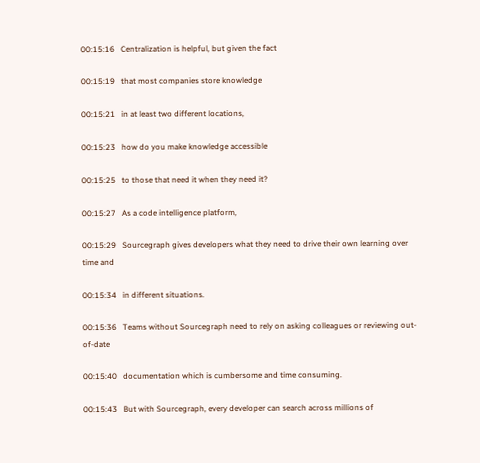00:15:16   Centralization is helpful, but given the fact

00:15:19   that most companies store knowledge

00:15:21   in at least two different locations,

00:15:23   how do you make knowledge accessible

00:15:25   to those that need it when they need it?

00:15:27   As a code intelligence platform,

00:15:29   Sourcegraph gives developers what they need to drive their own learning over time and

00:15:34   in different situations.

00:15:36   Teams without Sourcegraph need to rely on asking colleagues or reviewing out-of-date

00:15:40   documentation which is cumbersome and time consuming.

00:15:43   But with Sourcegraph, every developer can search across millions of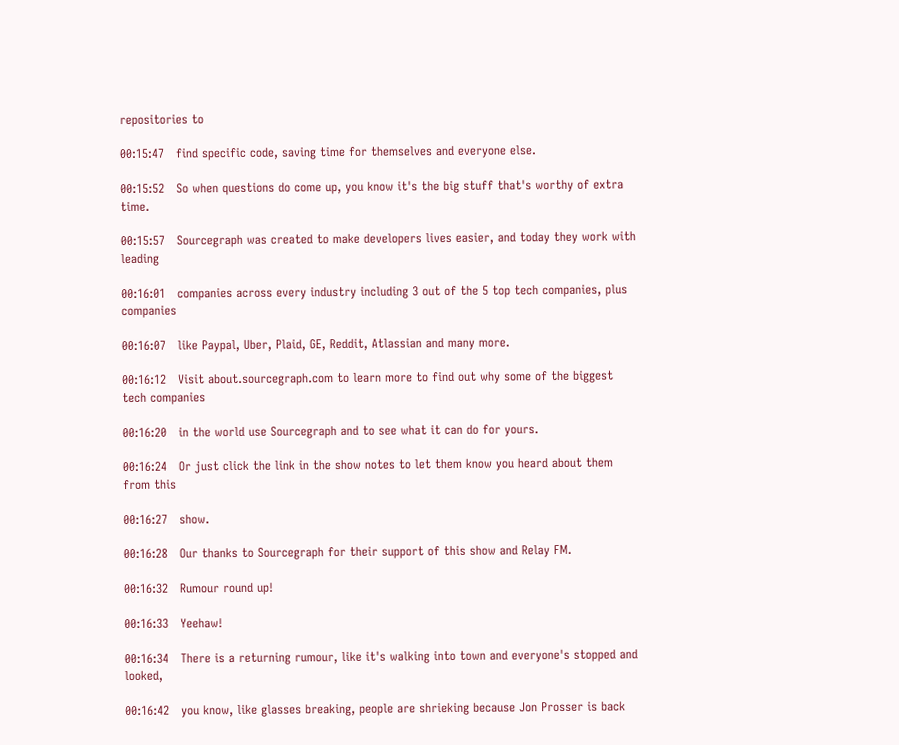repositories to

00:15:47   find specific code, saving time for themselves and everyone else.

00:15:52   So when questions do come up, you know it's the big stuff that's worthy of extra time.

00:15:57   Sourcegraph was created to make developers lives easier, and today they work with leading

00:16:01   companies across every industry including 3 out of the 5 top tech companies, plus companies

00:16:07   like Paypal, Uber, Plaid, GE, Reddit, Atlassian and many more.

00:16:12   Visit about.sourcegraph.com to learn more to find out why some of the biggest tech companies

00:16:20   in the world use Sourcegraph and to see what it can do for yours.

00:16:24   Or just click the link in the show notes to let them know you heard about them from this

00:16:27   show.

00:16:28   Our thanks to Sourcegraph for their support of this show and Relay FM.

00:16:32   Rumour round up!

00:16:33   Yeehaw!

00:16:34   There is a returning rumour, like it's walking into town and everyone's stopped and looked,

00:16:42   you know, like glasses breaking, people are shrieking because Jon Prosser is back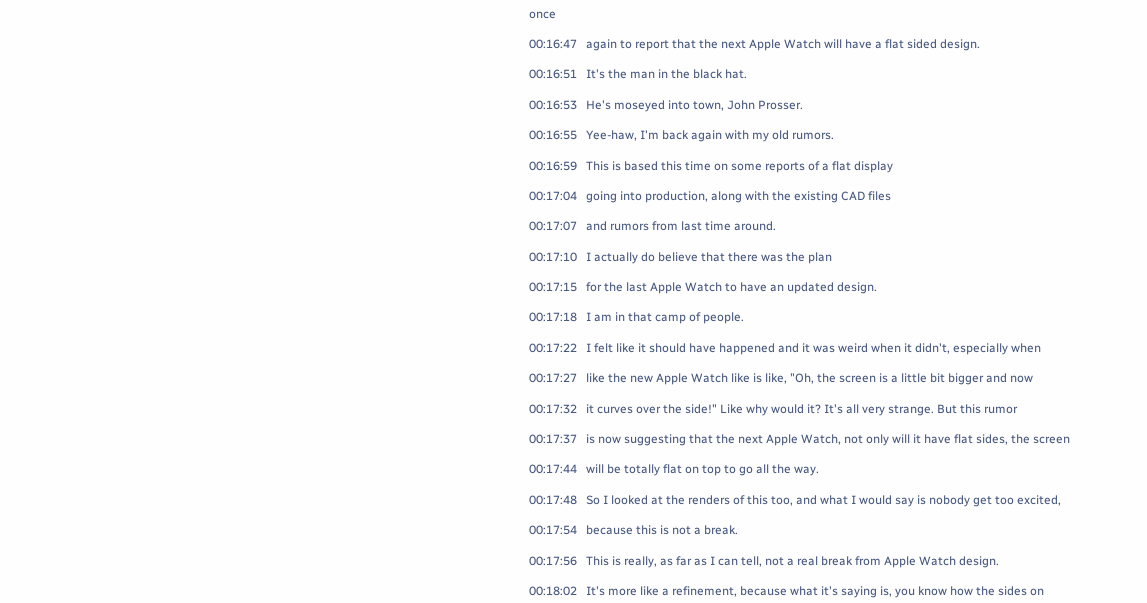once

00:16:47   again to report that the next Apple Watch will have a flat sided design.

00:16:51   It's the man in the black hat.

00:16:53   He's moseyed into town, John Prosser.

00:16:55   Yee-haw, I'm back again with my old rumors.

00:16:59   This is based this time on some reports of a flat display

00:17:04   going into production, along with the existing CAD files

00:17:07   and rumors from last time around.

00:17:10   I actually do believe that there was the plan

00:17:15   for the last Apple Watch to have an updated design.

00:17:18   I am in that camp of people.

00:17:22   I felt like it should have happened and it was weird when it didn't, especially when

00:17:27   like the new Apple Watch like is like, "Oh, the screen is a little bit bigger and now

00:17:32   it curves over the side!" Like why would it? It's all very strange. But this rumor

00:17:37   is now suggesting that the next Apple Watch, not only will it have flat sides, the screen

00:17:44   will be totally flat on top to go all the way.

00:17:48   So I looked at the renders of this too, and what I would say is nobody get too excited,

00:17:54   because this is not a break.

00:17:56   This is really, as far as I can tell, not a real break from Apple Watch design.

00:18:02   It's more like a refinement, because what it's saying is, you know how the sides on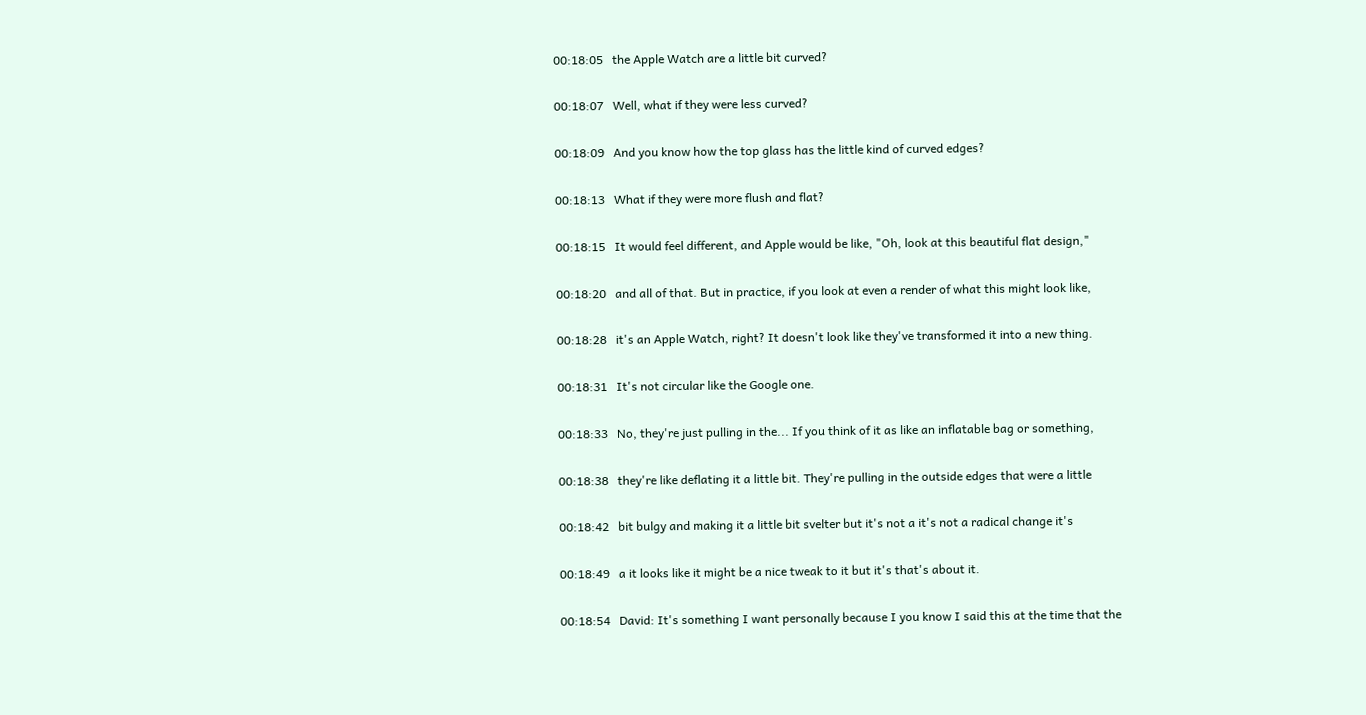00:18:05   the Apple Watch are a little bit curved?

00:18:07   Well, what if they were less curved?

00:18:09   And you know how the top glass has the little kind of curved edges?

00:18:13   What if they were more flush and flat?

00:18:15   It would feel different, and Apple would be like, "Oh, look at this beautiful flat design,"

00:18:20   and all of that. But in practice, if you look at even a render of what this might look like,

00:18:28   it's an Apple Watch, right? It doesn't look like they've transformed it into a new thing.

00:18:31   It's not circular like the Google one.

00:18:33   No, they're just pulling in the... If you think of it as like an inflatable bag or something,

00:18:38   they're like deflating it a little bit. They're pulling in the outside edges that were a little

00:18:42   bit bulgy and making it a little bit svelter but it's not a it's not a radical change it's

00:18:49   a it looks like it might be a nice tweak to it but it's that's about it.

00:18:54   David: It's something I want personally because I you know I said this at the time that the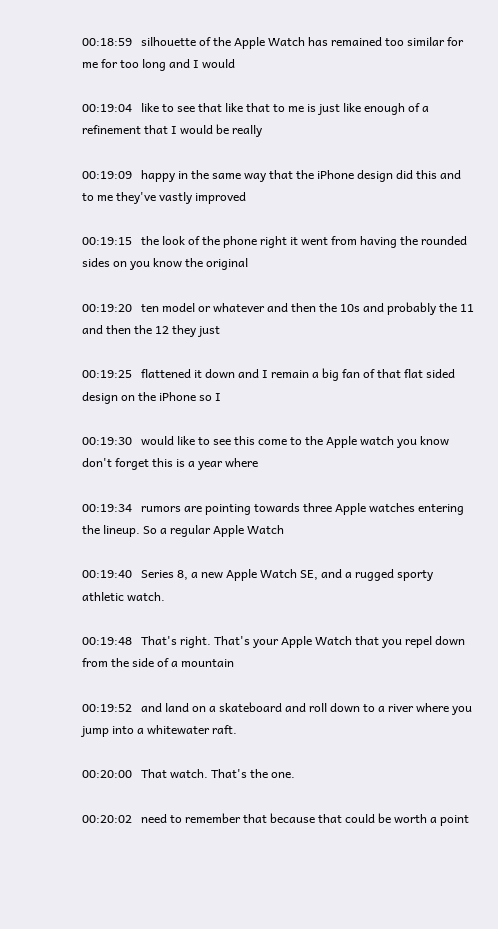00:18:59   silhouette of the Apple Watch has remained too similar for me for too long and I would

00:19:04   like to see that like that to me is just like enough of a refinement that I would be really

00:19:09   happy in the same way that the iPhone design did this and to me they've vastly improved

00:19:15   the look of the phone right it went from having the rounded sides on you know the original

00:19:20   ten model or whatever and then the 10s and probably the 11 and then the 12 they just

00:19:25   flattened it down and I remain a big fan of that flat sided design on the iPhone so I

00:19:30   would like to see this come to the Apple watch you know don't forget this is a year where

00:19:34   rumors are pointing towards three Apple watches entering the lineup. So a regular Apple Watch

00:19:40   Series 8, a new Apple Watch SE, and a rugged sporty athletic watch.

00:19:48   That's right. That's your Apple Watch that you repel down from the side of a mountain

00:19:52   and land on a skateboard and roll down to a river where you jump into a whitewater raft.

00:20:00   That watch. That's the one.

00:20:02   need to remember that because that could be worth a point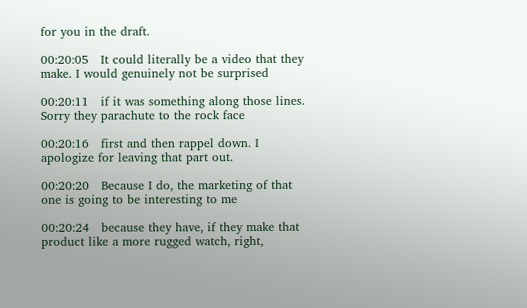for you in the draft.

00:20:05   It could literally be a video that they make. I would genuinely not be surprised

00:20:11   if it was something along those lines. Sorry they parachute to the rock face

00:20:16   first and then rappel down. I apologize for leaving that part out.

00:20:20   Because I do, the marketing of that one is going to be interesting to me

00:20:24   because they have, if they make that product like a more rugged watch, right,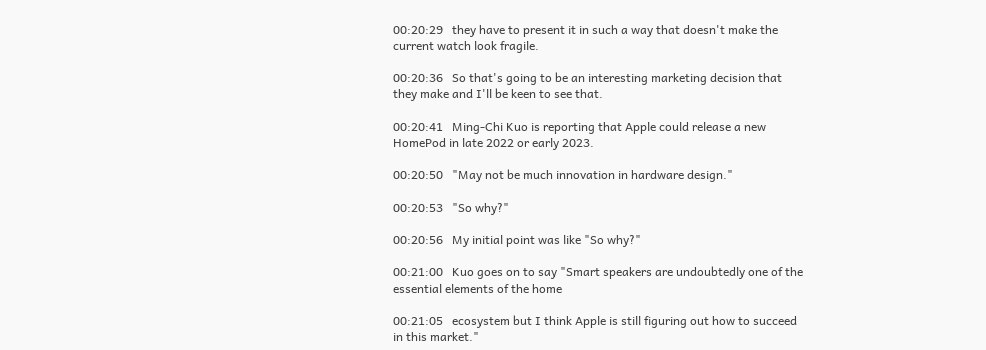00:20:29   they have to present it in such a way that doesn't make the current watch look fragile.

00:20:36   So that's going to be an interesting marketing decision that they make and I'll be keen to see that.

00:20:41   Ming-Chi Kuo is reporting that Apple could release a new HomePod in late 2022 or early 2023.

00:20:50   "May not be much innovation in hardware design."

00:20:53   "So why?"

00:20:56   My initial point was like "So why?"

00:21:00   Kuo goes on to say "Smart speakers are undoubtedly one of the essential elements of the home

00:21:05   ecosystem but I think Apple is still figuring out how to succeed in this market."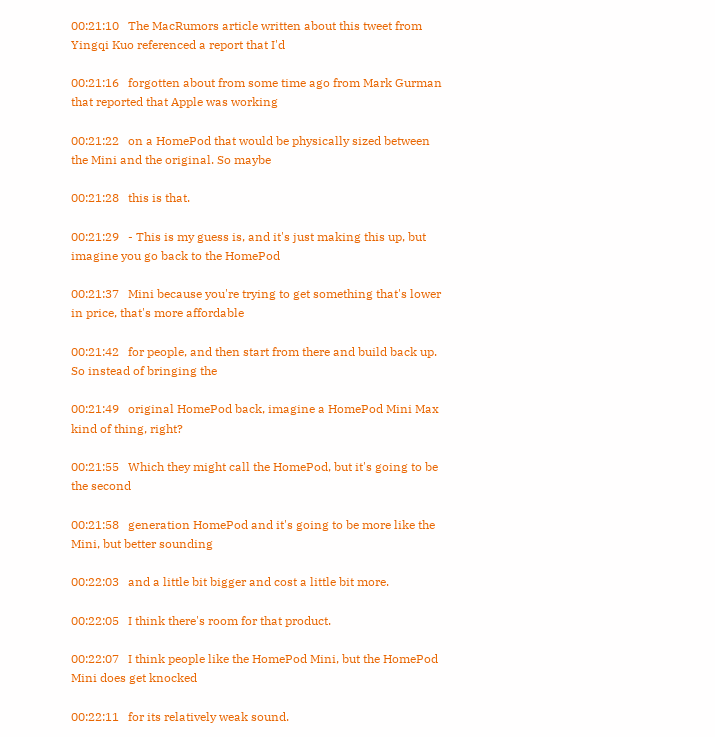00:21:10   The MacRumors article written about this tweet from Yingqi Kuo referenced a report that I'd

00:21:16   forgotten about from some time ago from Mark Gurman that reported that Apple was working

00:21:22   on a HomePod that would be physically sized between the Mini and the original. So maybe

00:21:28   this is that.

00:21:29   - This is my guess is, and it's just making this up, but imagine you go back to the HomePod

00:21:37   Mini because you're trying to get something that's lower in price, that's more affordable

00:21:42   for people, and then start from there and build back up. So instead of bringing the

00:21:49   original HomePod back, imagine a HomePod Mini Max kind of thing, right?

00:21:55   Which they might call the HomePod, but it's going to be the second

00:21:58   generation HomePod and it's going to be more like the Mini, but better sounding

00:22:03   and a little bit bigger and cost a little bit more.

00:22:05   I think there's room for that product.

00:22:07   I think people like the HomePod Mini, but the HomePod Mini does get knocked

00:22:11   for its relatively weak sound.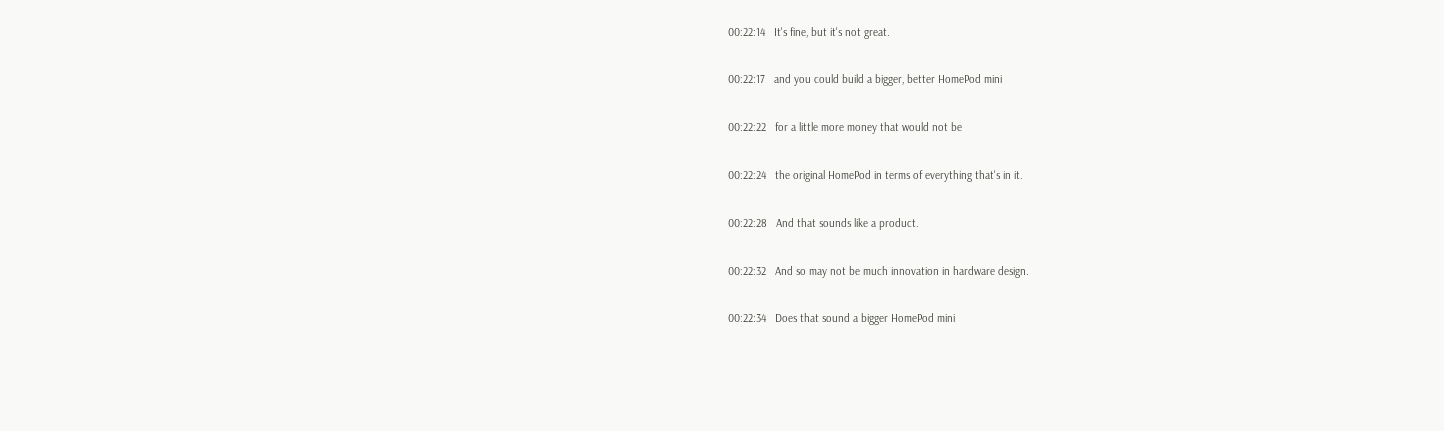00:22:14   It's fine, but it's not great.

00:22:17   and you could build a bigger, better HomePod mini

00:22:22   for a little more money that would not be

00:22:24   the original HomePod in terms of everything that's in it.

00:22:28   And that sounds like a product.

00:22:32   And so may not be much innovation in hardware design.

00:22:34   Does that sound a bigger HomePod mini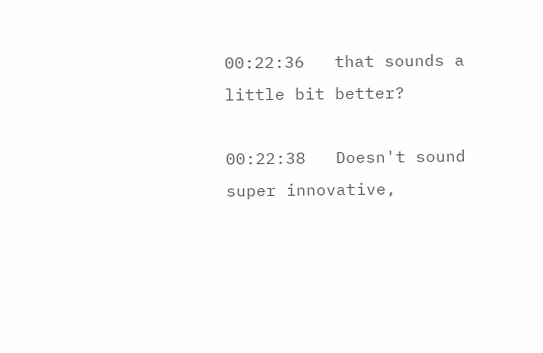00:22:36   that sounds a little bit better?

00:22:38   Doesn't sound super innovative,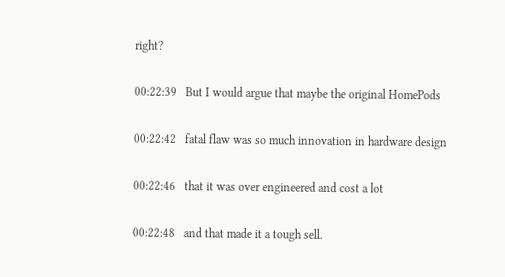right?

00:22:39   But I would argue that maybe the original HomePods

00:22:42   fatal flaw was so much innovation in hardware design

00:22:46   that it was over engineered and cost a lot

00:22:48   and that made it a tough sell.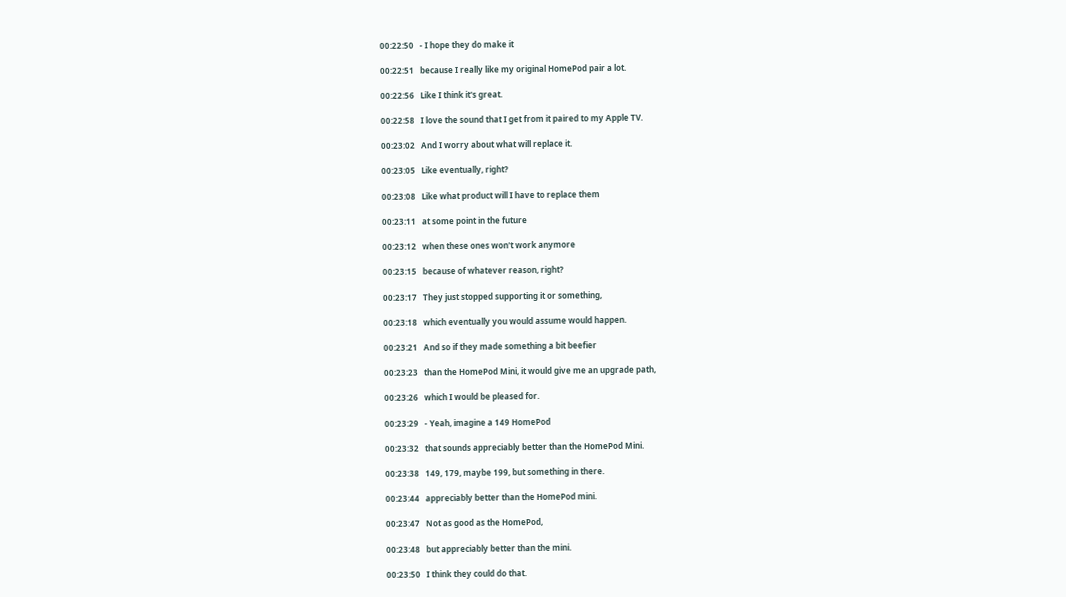00:22:50   - I hope they do make it

00:22:51   because I really like my original HomePod pair a lot.

00:22:56   Like I think it's great.

00:22:58   I love the sound that I get from it paired to my Apple TV.

00:23:02   And I worry about what will replace it.

00:23:05   Like eventually, right?

00:23:08   Like what product will I have to replace them

00:23:11   at some point in the future

00:23:12   when these ones won't work anymore

00:23:15   because of whatever reason, right?

00:23:17   They just stopped supporting it or something,

00:23:18   which eventually you would assume would happen.

00:23:21   And so if they made something a bit beefier

00:23:23   than the HomePod Mini, it would give me an upgrade path,

00:23:26   which I would be pleased for.

00:23:29   - Yeah, imagine a 149 HomePod

00:23:32   that sounds appreciably better than the HomePod Mini.

00:23:38   149, 179, maybe 199, but something in there.

00:23:44   appreciably better than the HomePod mini.

00:23:47   Not as good as the HomePod,

00:23:48   but appreciably better than the mini.

00:23:50   I think they could do that.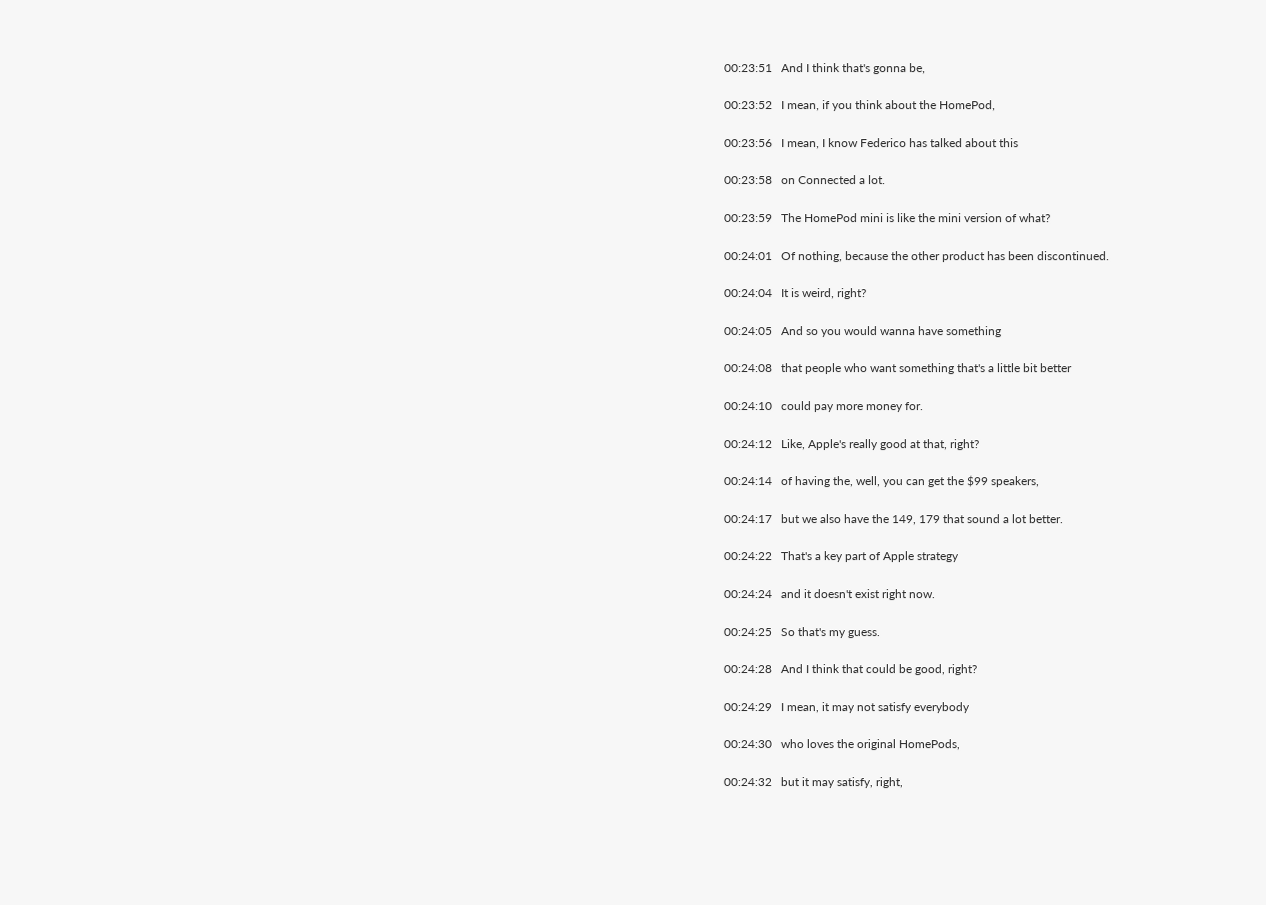00:23:51   And I think that's gonna be,

00:23:52   I mean, if you think about the HomePod,

00:23:56   I mean, I know Federico has talked about this

00:23:58   on Connected a lot.

00:23:59   The HomePod mini is like the mini version of what?

00:24:01   Of nothing, because the other product has been discontinued.

00:24:04   It is weird, right?

00:24:05   And so you would wanna have something

00:24:08   that people who want something that's a little bit better

00:24:10   could pay more money for.

00:24:12   Like, Apple's really good at that, right?

00:24:14   of having the, well, you can get the $99 speakers,

00:24:17   but we also have the 149, 179 that sound a lot better.

00:24:22   That's a key part of Apple strategy

00:24:24   and it doesn't exist right now.

00:24:25   So that's my guess.

00:24:28   And I think that could be good, right?

00:24:29   I mean, it may not satisfy everybody

00:24:30   who loves the original HomePods,

00:24:32   but it may satisfy, right,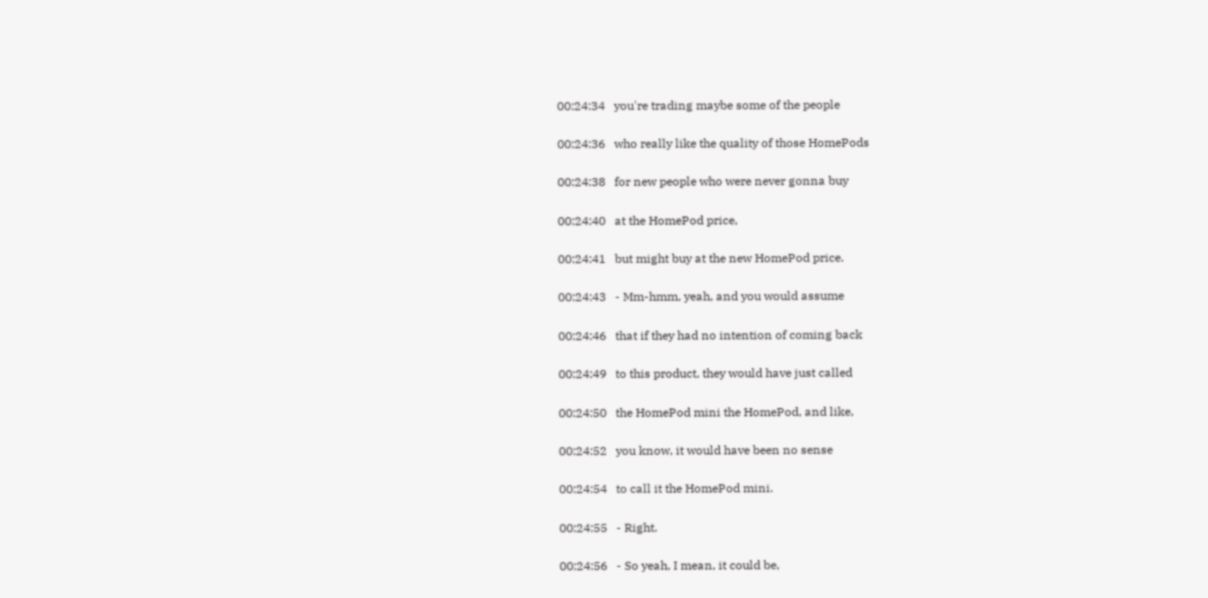00:24:34   you're trading maybe some of the people

00:24:36   who really like the quality of those HomePods

00:24:38   for new people who were never gonna buy

00:24:40   at the HomePod price,

00:24:41   but might buy at the new HomePod price.

00:24:43   - Mm-hmm, yeah, and you would assume

00:24:46   that if they had no intention of coming back

00:24:49   to this product, they would have just called

00:24:50   the HomePod mini the HomePod, and like,

00:24:52   you know, it would have been no sense

00:24:54   to call it the HomePod mini.

00:24:55   - Right.

00:24:56   - So yeah, I mean, it could be,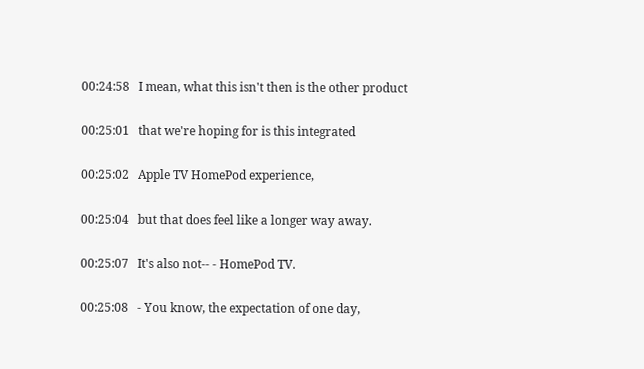00:24:58   I mean, what this isn't then is the other product

00:25:01   that we're hoping for is this integrated

00:25:02   Apple TV HomePod experience,

00:25:04   but that does feel like a longer way away.

00:25:07   It's also not-- - HomePod TV.

00:25:08   - You know, the expectation of one day,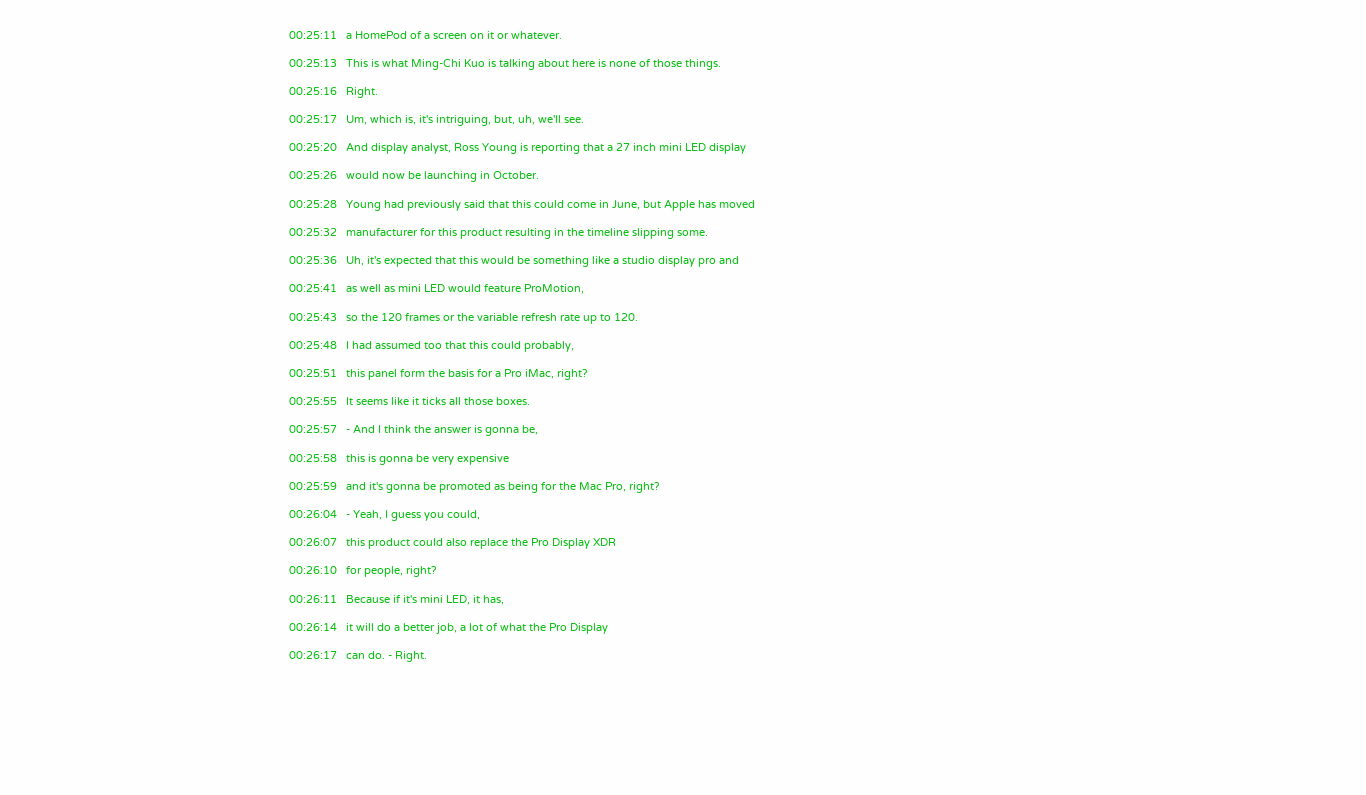00:25:11   a HomePod of a screen on it or whatever.

00:25:13   This is what Ming-Chi Kuo is talking about here is none of those things.

00:25:16   Right.

00:25:17   Um, which is, it's intriguing, but, uh, we'll see.

00:25:20   And display analyst, Ross Young is reporting that a 27 inch mini LED display

00:25:26   would now be launching in October.

00:25:28   Young had previously said that this could come in June, but Apple has moved

00:25:32   manufacturer for this product resulting in the timeline slipping some.

00:25:36   Uh, it's expected that this would be something like a studio display pro and

00:25:41   as well as mini LED would feature ProMotion,

00:25:43   so the 120 frames or the variable refresh rate up to 120.

00:25:48   I had assumed too that this could probably,

00:25:51   this panel form the basis for a Pro iMac, right?

00:25:55   It seems like it ticks all those boxes.

00:25:57   - And I think the answer is gonna be,

00:25:58   this is gonna be very expensive

00:25:59   and it's gonna be promoted as being for the Mac Pro, right?

00:26:04   - Yeah, I guess you could,

00:26:07   this product could also replace the Pro Display XDR

00:26:10   for people, right?

00:26:11   Because if it's mini LED, it has,

00:26:14   it will do a better job, a lot of what the Pro Display

00:26:17   can do. - Right.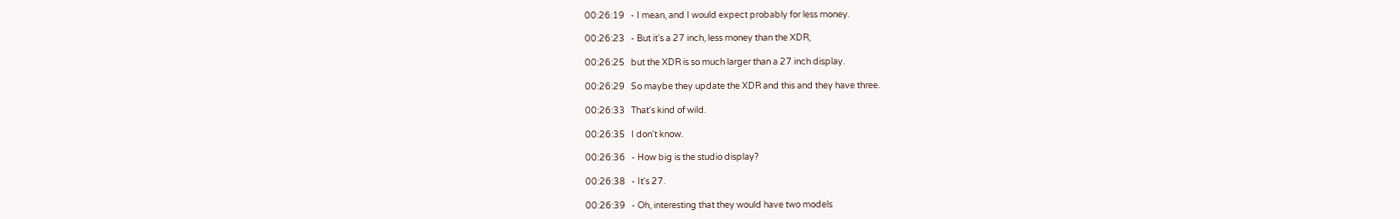00:26:19   - I mean, and I would expect probably for less money.

00:26:23   - But it's a 27 inch, less money than the XDR,

00:26:25   but the XDR is so much larger than a 27 inch display.

00:26:29   So maybe they update the XDR and this and they have three.

00:26:33   That's kind of wild.

00:26:35   I don't know.

00:26:36   - How big is the studio display?

00:26:38   - It's 27.

00:26:39   - Oh, interesting that they would have two models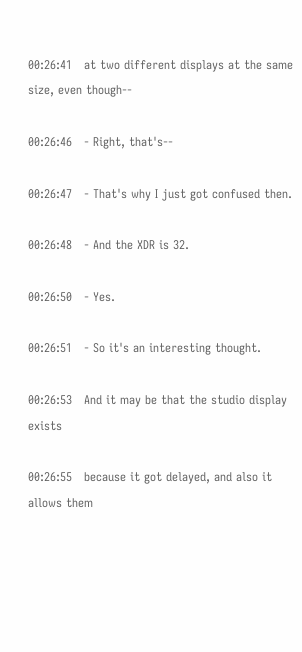00:26:41   at two different displays at the same size, even though--

00:26:46   - Right, that's--

00:26:47   - That's why I just got confused then.

00:26:48   - And the XDR is 32.

00:26:50   - Yes.

00:26:51   - So it's an interesting thought.

00:26:53   And it may be that the studio display exists

00:26:55   because it got delayed, and also it allows them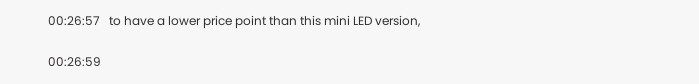00:26:57   to have a lower price point than this mini LED version,

00:26:59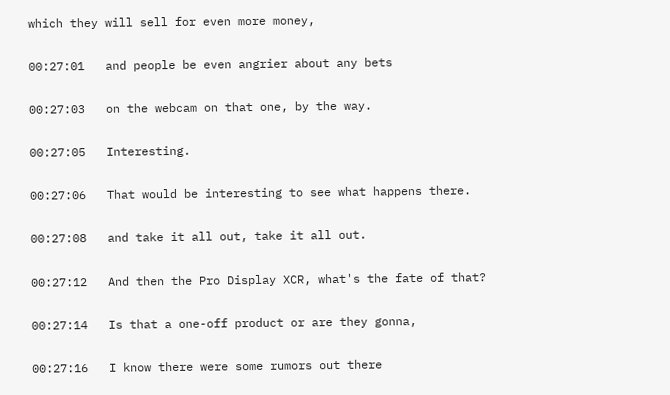which they will sell for even more money,

00:27:01   and people be even angrier about any bets

00:27:03   on the webcam on that one, by the way.

00:27:05   Interesting.

00:27:06   That would be interesting to see what happens there.

00:27:08   and take it all out, take it all out.

00:27:12   And then the Pro Display XCR, what's the fate of that?

00:27:14   Is that a one-off product or are they gonna,

00:27:16   I know there were some rumors out there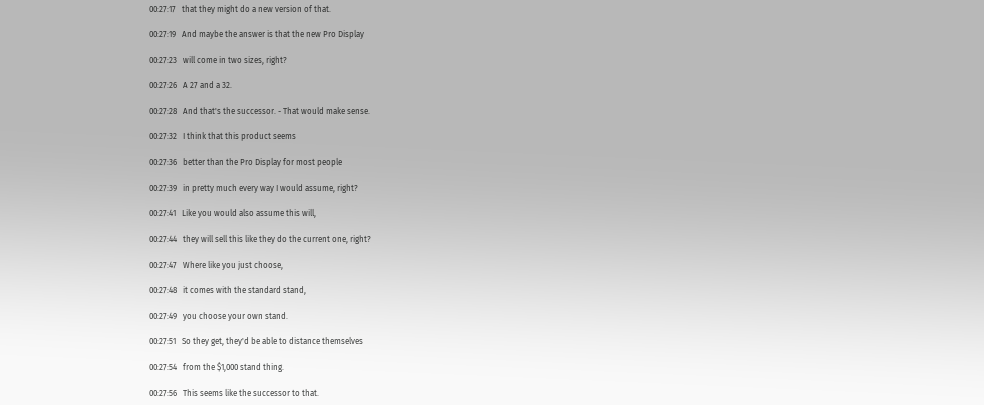00:27:17   that they might do a new version of that.

00:27:19   And maybe the answer is that the new Pro Display

00:27:23   will come in two sizes, right?

00:27:26   A 27 and a 32.

00:27:28   And that's the successor. - That would make sense.

00:27:32   I think that this product seems

00:27:36   better than the Pro Display for most people

00:27:39   in pretty much every way I would assume, right?

00:27:41   Like you would also assume this will,

00:27:44   they will sell this like they do the current one, right?

00:27:47   Where like you just choose,

00:27:48   it comes with the standard stand,

00:27:49   you choose your own stand.

00:27:51   So they get, they'd be able to distance themselves

00:27:54   from the $1,000 stand thing.

00:27:56   This seems like the successor to that.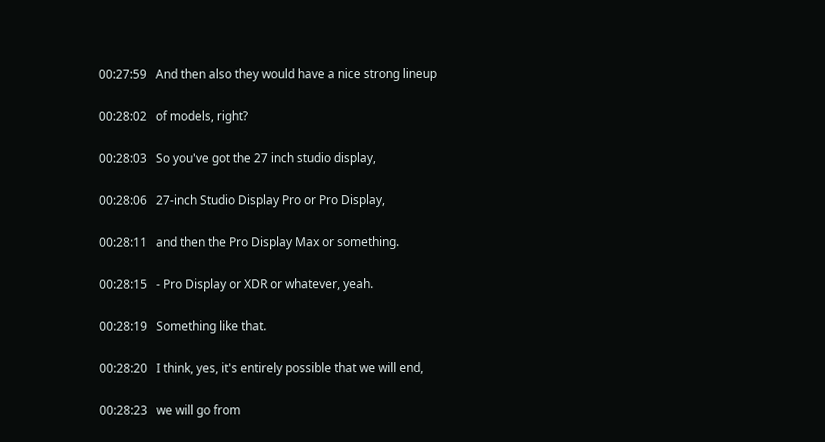00:27:59   And then also they would have a nice strong lineup

00:28:02   of models, right?

00:28:03   So you've got the 27 inch studio display,

00:28:06   27-inch Studio Display Pro or Pro Display,

00:28:11   and then the Pro Display Max or something.

00:28:15   - Pro Display or XDR or whatever, yeah.

00:28:19   Something like that.

00:28:20   I think, yes, it's entirely possible that we will end,

00:28:23   we will go from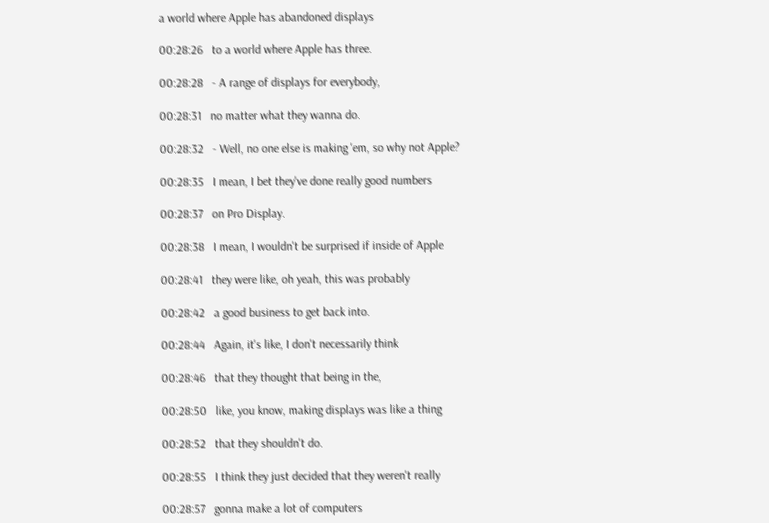a world where Apple has abandoned displays

00:28:26   to a world where Apple has three.

00:28:28   - A range of displays for everybody,

00:28:31   no matter what they wanna do.

00:28:32   - Well, no one else is making 'em, so why not Apple?

00:28:35   I mean, I bet they've done really good numbers

00:28:37   on Pro Display.

00:28:38   I mean, I wouldn't be surprised if inside of Apple

00:28:41   they were like, oh yeah, this was probably

00:28:42   a good business to get back into.

00:28:44   Again, it's like, I don't necessarily think

00:28:46   that they thought that being in the,

00:28:50   like, you know, making displays was like a thing

00:28:52   that they shouldn't do.

00:28:55   I think they just decided that they weren't really

00:28:57   gonna make a lot of computers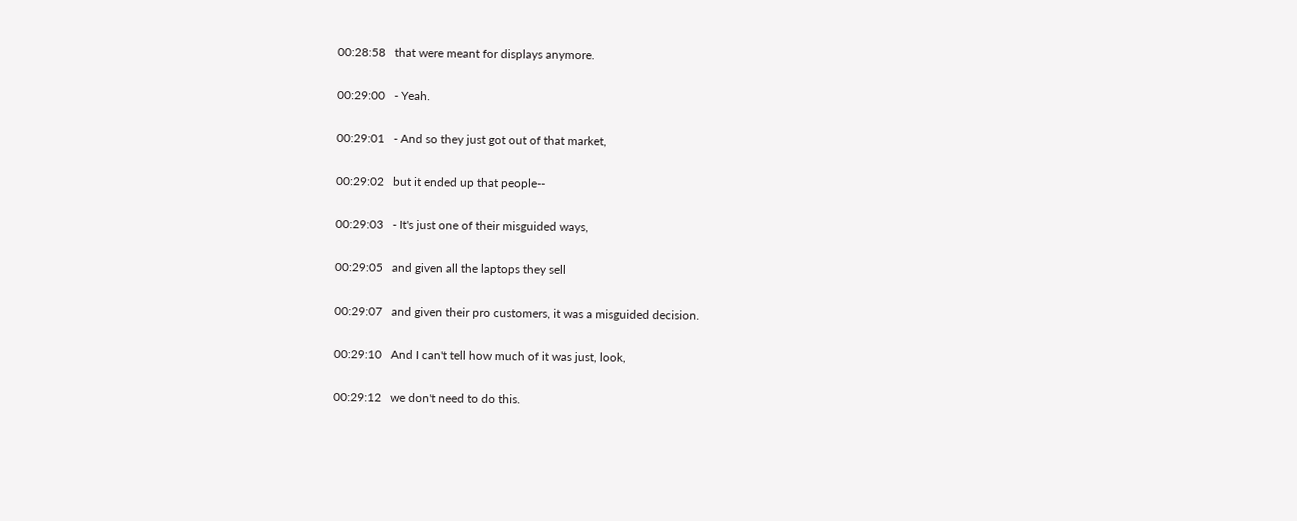00:28:58   that were meant for displays anymore.

00:29:00   - Yeah.

00:29:01   - And so they just got out of that market,

00:29:02   but it ended up that people--

00:29:03   - It's just one of their misguided ways,

00:29:05   and given all the laptops they sell

00:29:07   and given their pro customers, it was a misguided decision.

00:29:10   And I can't tell how much of it was just, look,

00:29:12   we don't need to do this.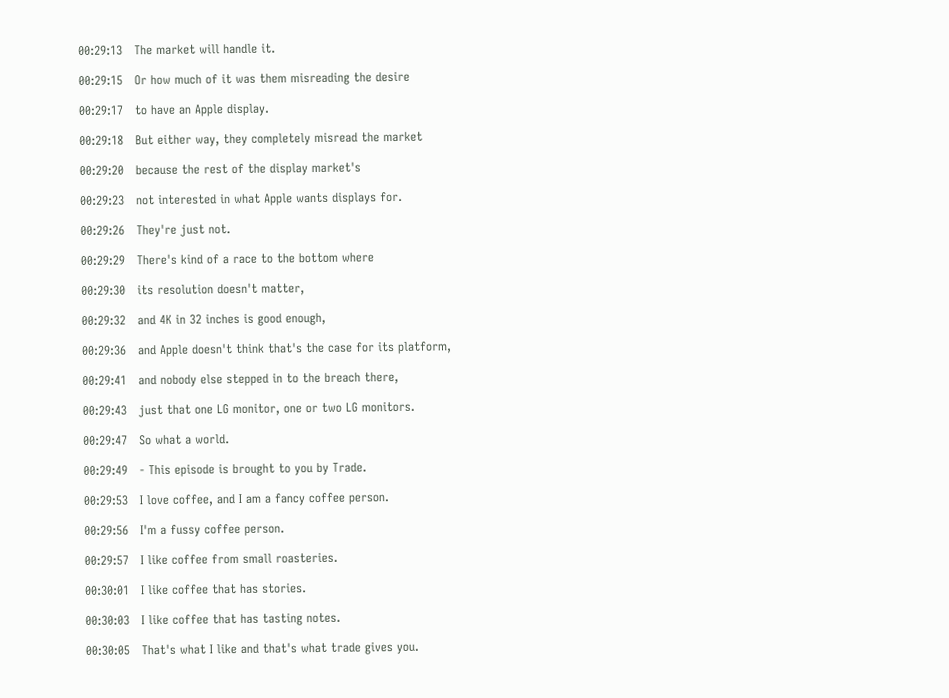00:29:13   The market will handle it.

00:29:15   Or how much of it was them misreading the desire

00:29:17   to have an Apple display.

00:29:18   But either way, they completely misread the market

00:29:20   because the rest of the display market's

00:29:23   not interested in what Apple wants displays for.

00:29:26   They're just not.

00:29:29   There's kind of a race to the bottom where

00:29:30   its resolution doesn't matter,

00:29:32   and 4K in 32 inches is good enough,

00:29:36   and Apple doesn't think that's the case for its platform,

00:29:41   and nobody else stepped in to the breach there,

00:29:43   just that one LG monitor, one or two LG monitors.

00:29:47   So what a world.

00:29:49   - This episode is brought to you by Trade.

00:29:53   I love coffee, and I am a fancy coffee person.

00:29:56   I'm a fussy coffee person.

00:29:57   I like coffee from small roasteries.

00:30:01   I like coffee that has stories.

00:30:03   I like coffee that has tasting notes.

00:30:05   That's what I like and that's what trade gives you.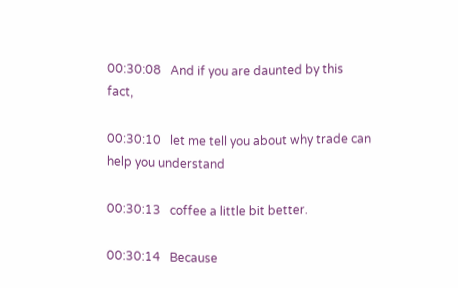00:30:08   And if you are daunted by this fact,

00:30:10   let me tell you about why trade can help you understand

00:30:13   coffee a little bit better.

00:30:14   Because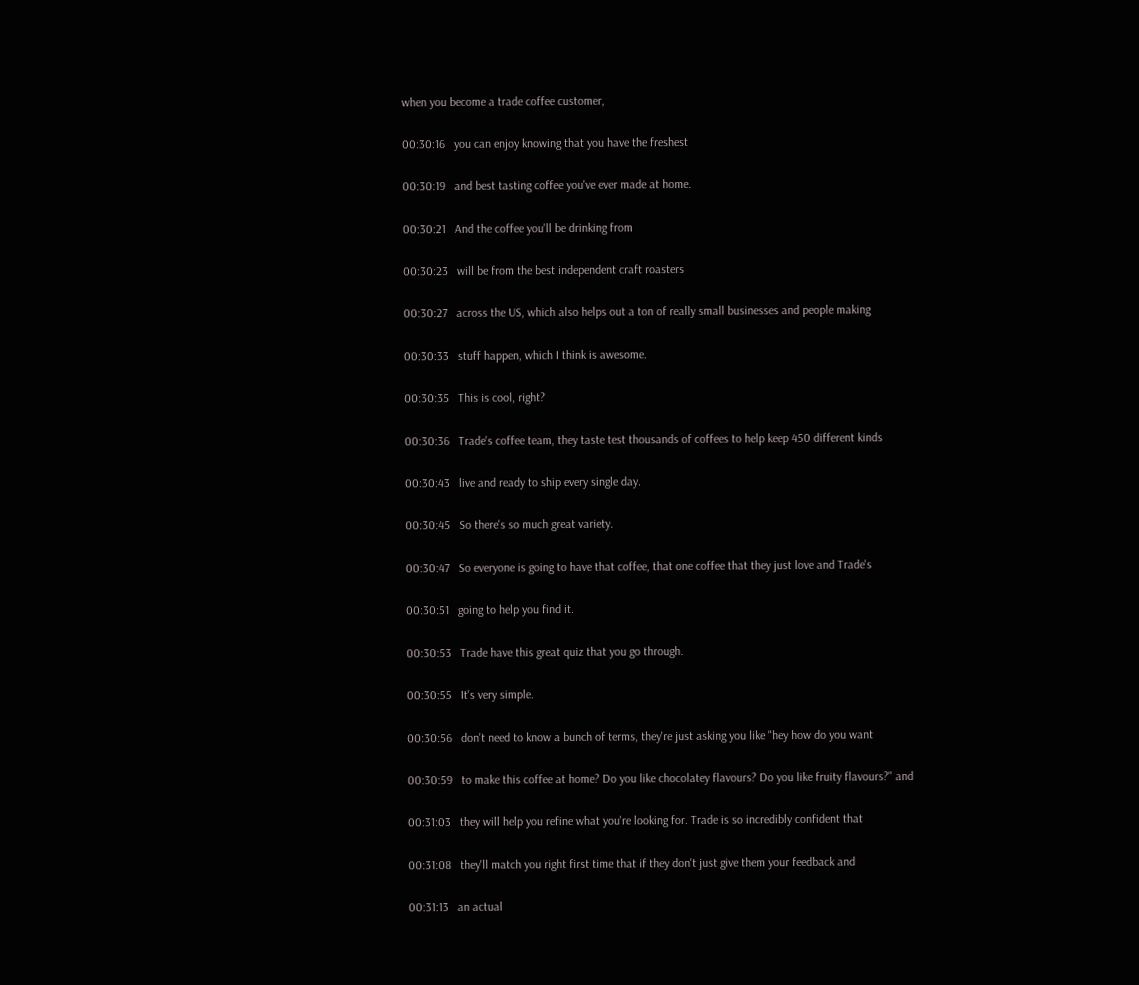when you become a trade coffee customer,

00:30:16   you can enjoy knowing that you have the freshest

00:30:19   and best tasting coffee you've ever made at home.

00:30:21   And the coffee you'll be drinking from

00:30:23   will be from the best independent craft roasters

00:30:27   across the US, which also helps out a ton of really small businesses and people making

00:30:33   stuff happen, which I think is awesome.

00:30:35   This is cool, right?

00:30:36   Trade's coffee team, they taste test thousands of coffees to help keep 450 different kinds

00:30:43   live and ready to ship every single day.

00:30:45   So there's so much great variety.

00:30:47   So everyone is going to have that coffee, that one coffee that they just love and Trade's

00:30:51   going to help you find it.

00:30:53   Trade have this great quiz that you go through.

00:30:55   It's very simple.

00:30:56   don't need to know a bunch of terms, they're just asking you like "hey how do you want

00:30:59   to make this coffee at home? Do you like chocolatey flavours? Do you like fruity flavours?" and

00:31:03   they will help you refine what you're looking for. Trade is so incredibly confident that

00:31:08   they'll match you right first time that if they don't just give them your feedback and

00:31:13   an actual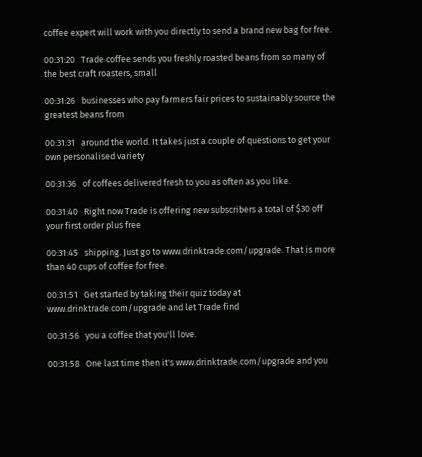coffee expert will work with you directly to send a brand new bag for free.

00:31:20   Trade coffee sends you freshly roasted beans from so many of the best craft roasters, small

00:31:26   businesses who pay farmers fair prices to sustainably source the greatest beans from

00:31:31   around the world. It takes just a couple of questions to get your own personalised variety

00:31:36   of coffees delivered fresh to you as often as you like.

00:31:40   Right now Trade is offering new subscribers a total of $30 off your first order plus free

00:31:45   shipping. Just go to www.drinktrade.com/upgrade. That is more than 40 cups of coffee for free.

00:31:51   Get started by taking their quiz today at www.drinktrade.com/upgrade and let Trade find

00:31:56   you a coffee that you'll love.

00:31:58   One last time then it's www.drinktrade.com/upgrade and you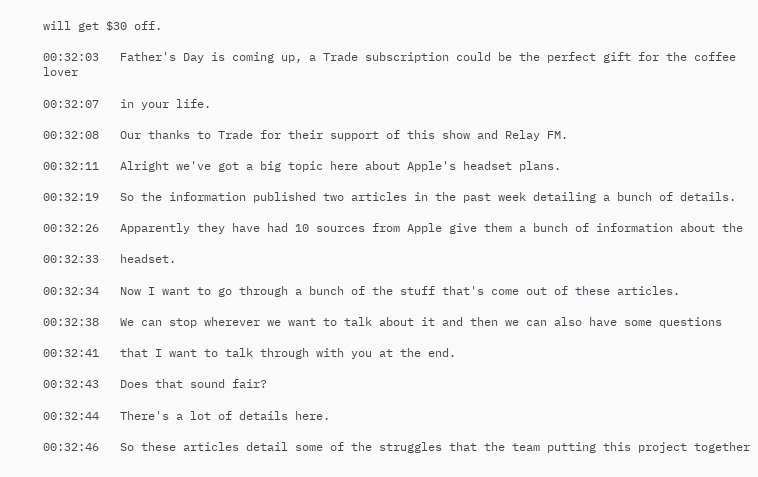will get $30 off.

00:32:03   Father's Day is coming up, a Trade subscription could be the perfect gift for the coffee lover

00:32:07   in your life.

00:32:08   Our thanks to Trade for their support of this show and Relay FM.

00:32:11   Alright we've got a big topic here about Apple's headset plans.

00:32:19   So the information published two articles in the past week detailing a bunch of details.

00:32:26   Apparently they have had 10 sources from Apple give them a bunch of information about the

00:32:33   headset.

00:32:34   Now I want to go through a bunch of the stuff that's come out of these articles.

00:32:38   We can stop wherever we want to talk about it and then we can also have some questions

00:32:41   that I want to talk through with you at the end.

00:32:43   Does that sound fair?

00:32:44   There's a lot of details here.

00:32:46   So these articles detail some of the struggles that the team putting this project together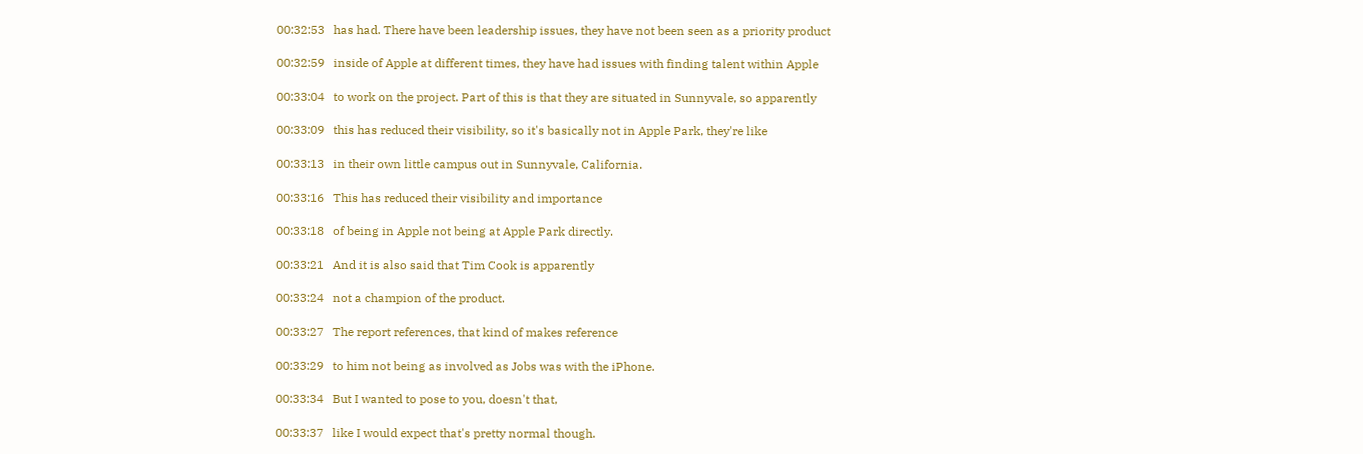00:32:53   has had. There have been leadership issues, they have not been seen as a priority product

00:32:59   inside of Apple at different times, they have had issues with finding talent within Apple

00:33:04   to work on the project. Part of this is that they are situated in Sunnyvale, so apparently

00:33:09   this has reduced their visibility, so it's basically not in Apple Park, they're like

00:33:13   in their own little campus out in Sunnyvale, California.

00:33:16   This has reduced their visibility and importance

00:33:18   of being in Apple not being at Apple Park directly.

00:33:21   And it is also said that Tim Cook is apparently

00:33:24   not a champion of the product.

00:33:27   The report references, that kind of makes reference

00:33:29   to him not being as involved as Jobs was with the iPhone.

00:33:34   But I wanted to pose to you, doesn't that,

00:33:37   like I would expect that's pretty normal though.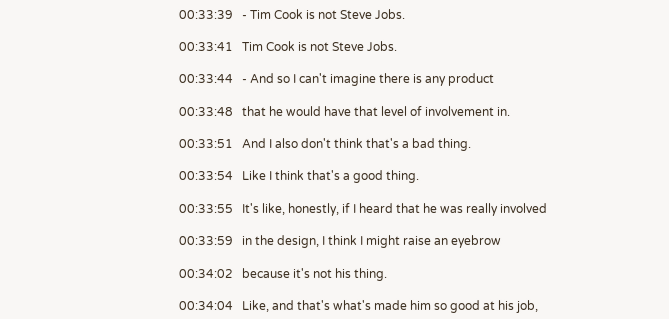00:33:39   - Tim Cook is not Steve Jobs.

00:33:41   Tim Cook is not Steve Jobs.

00:33:44   - And so I can't imagine there is any product

00:33:48   that he would have that level of involvement in.

00:33:51   And I also don't think that's a bad thing.

00:33:54   Like I think that's a good thing.

00:33:55   It's like, honestly, if I heard that he was really involved

00:33:59   in the design, I think I might raise an eyebrow

00:34:02   because it's not his thing.

00:34:04   Like, and that's what's made him so good at his job,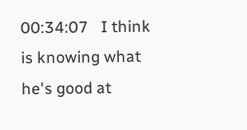00:34:07   I think is knowing what he's good at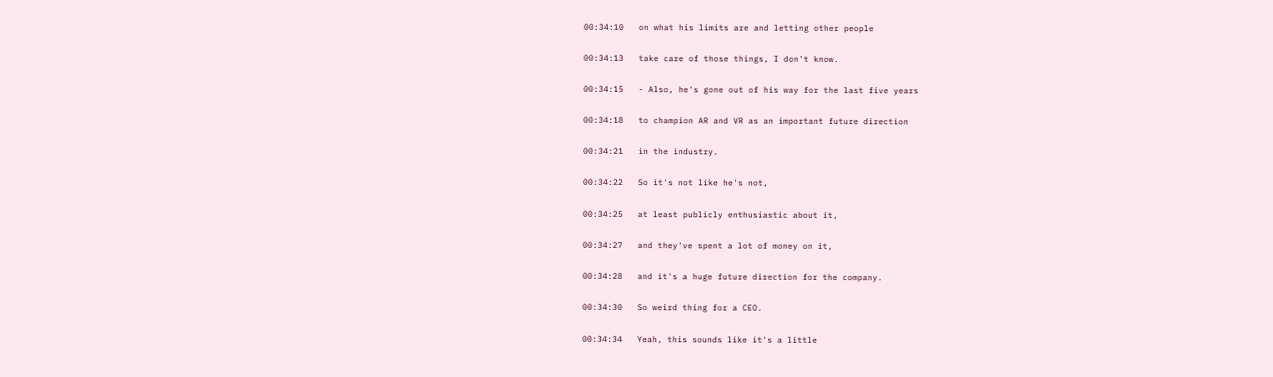00:34:10   on what his limits are and letting other people

00:34:13   take care of those things, I don't know.

00:34:15   - Also, he's gone out of his way for the last five years

00:34:18   to champion AR and VR as an important future direction

00:34:21   in the industry.

00:34:22   So it's not like he's not,

00:34:25   at least publicly enthusiastic about it,

00:34:27   and they've spent a lot of money on it,

00:34:28   and it's a huge future direction for the company.

00:34:30   So weird thing for a CEO.

00:34:34   Yeah, this sounds like it's a little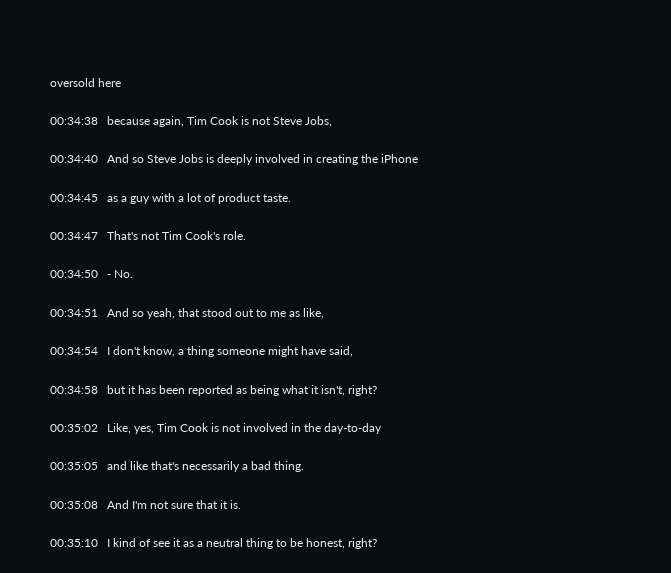oversold here

00:34:38   because again, Tim Cook is not Steve Jobs,

00:34:40   And so Steve Jobs is deeply involved in creating the iPhone

00:34:45   as a guy with a lot of product taste.

00:34:47   That's not Tim Cook's role.

00:34:50   - No.

00:34:51   And so yeah, that stood out to me as like,

00:34:54   I don't know, a thing someone might have said,

00:34:58   but it has been reported as being what it isn't, right?

00:35:02   Like, yes, Tim Cook is not involved in the day-to-day

00:35:05   and like that's necessarily a bad thing.

00:35:08   And I'm not sure that it is.

00:35:10   I kind of see it as a neutral thing to be honest, right?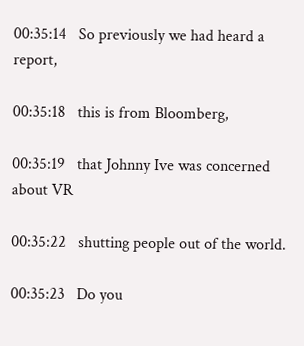00:35:14   So previously we had heard a report,

00:35:18   this is from Bloomberg,

00:35:19   that Johnny Ive was concerned about VR

00:35:22   shutting people out of the world.

00:35:23   Do you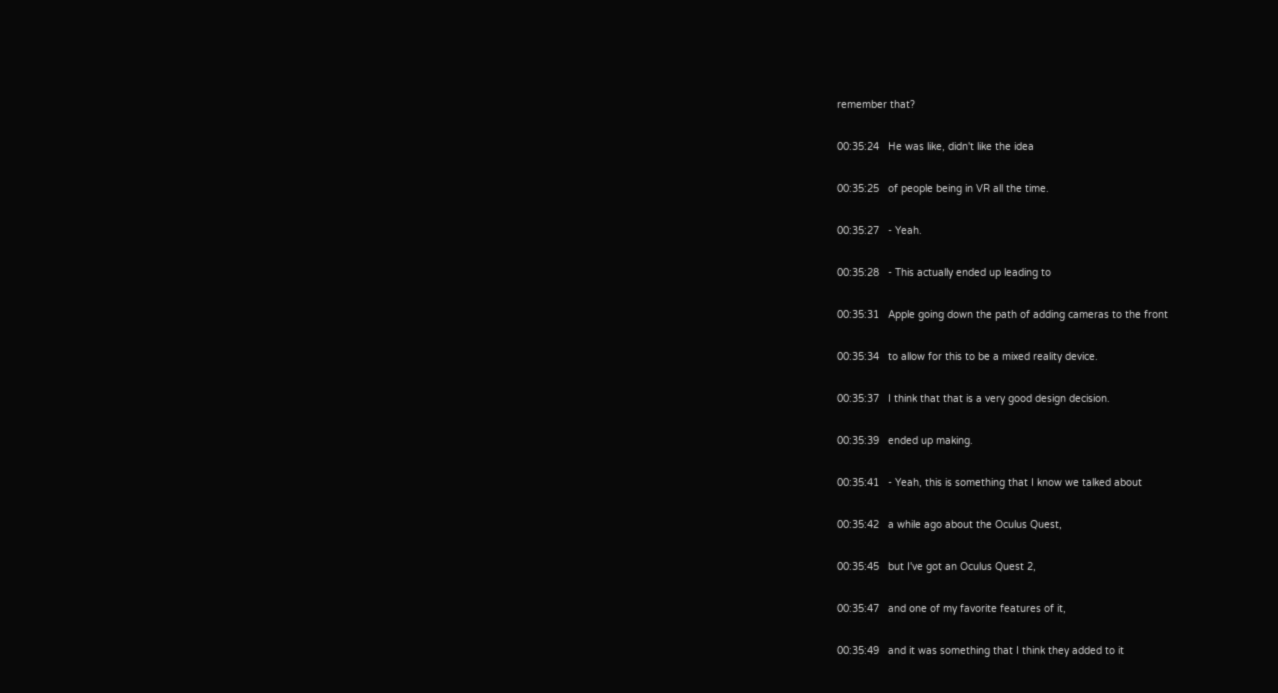remember that?

00:35:24   He was like, didn't like the idea

00:35:25   of people being in VR all the time.

00:35:27   - Yeah.

00:35:28   - This actually ended up leading to

00:35:31   Apple going down the path of adding cameras to the front

00:35:34   to allow for this to be a mixed reality device.

00:35:37   I think that that is a very good design decision.

00:35:39   ended up making.

00:35:41   - Yeah, this is something that I know we talked about

00:35:42   a while ago about the Oculus Quest,

00:35:45   but I've got an Oculus Quest 2,

00:35:47   and one of my favorite features of it,

00:35:49   and it was something that I think they added to it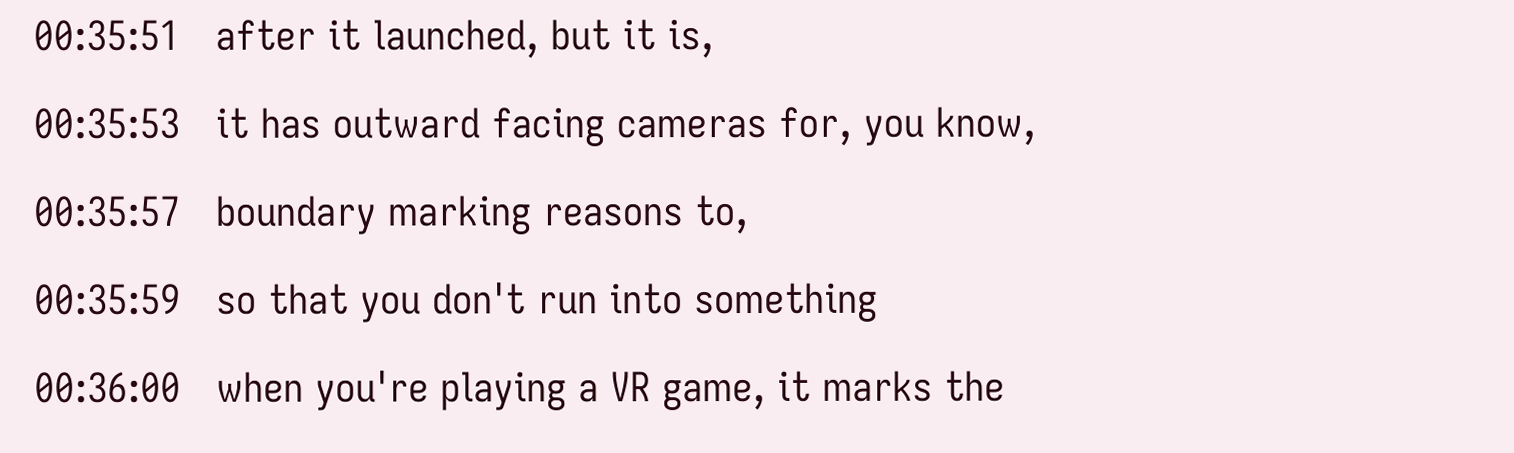00:35:51   after it launched, but it is,

00:35:53   it has outward facing cameras for, you know,

00:35:57   boundary marking reasons to,

00:35:59   so that you don't run into something

00:36:00   when you're playing a VR game, it marks the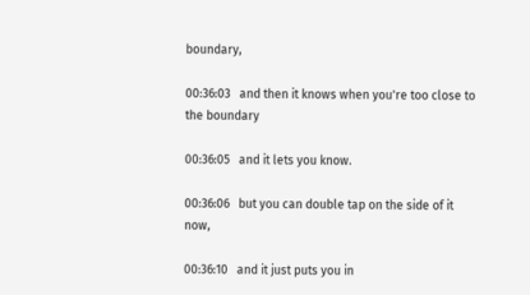boundary,

00:36:03   and then it knows when you're too close to the boundary

00:36:05   and it lets you know.

00:36:06   but you can double tap on the side of it now,

00:36:10   and it just puts you in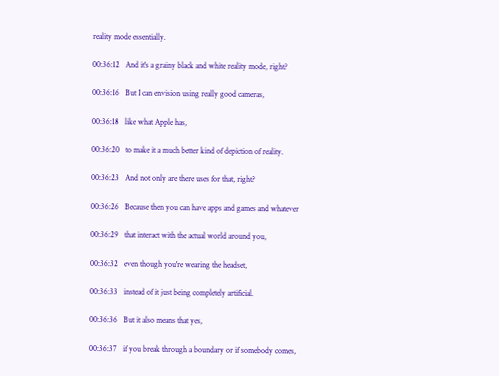reality mode essentially.

00:36:12   And it's a grainy black and white reality mode, right?

00:36:16   But I can envision using really good cameras,

00:36:18   like what Apple has,

00:36:20   to make it a much better kind of depiction of reality.

00:36:23   And not only are there uses for that, right?

00:36:26   Because then you can have apps and games and whatever

00:36:29   that interact with the actual world around you,

00:36:32   even though you're wearing the headset,

00:36:33   instead of it just being completely artificial.

00:36:36   But it also means that yes,

00:36:37   if you break through a boundary or if somebody comes,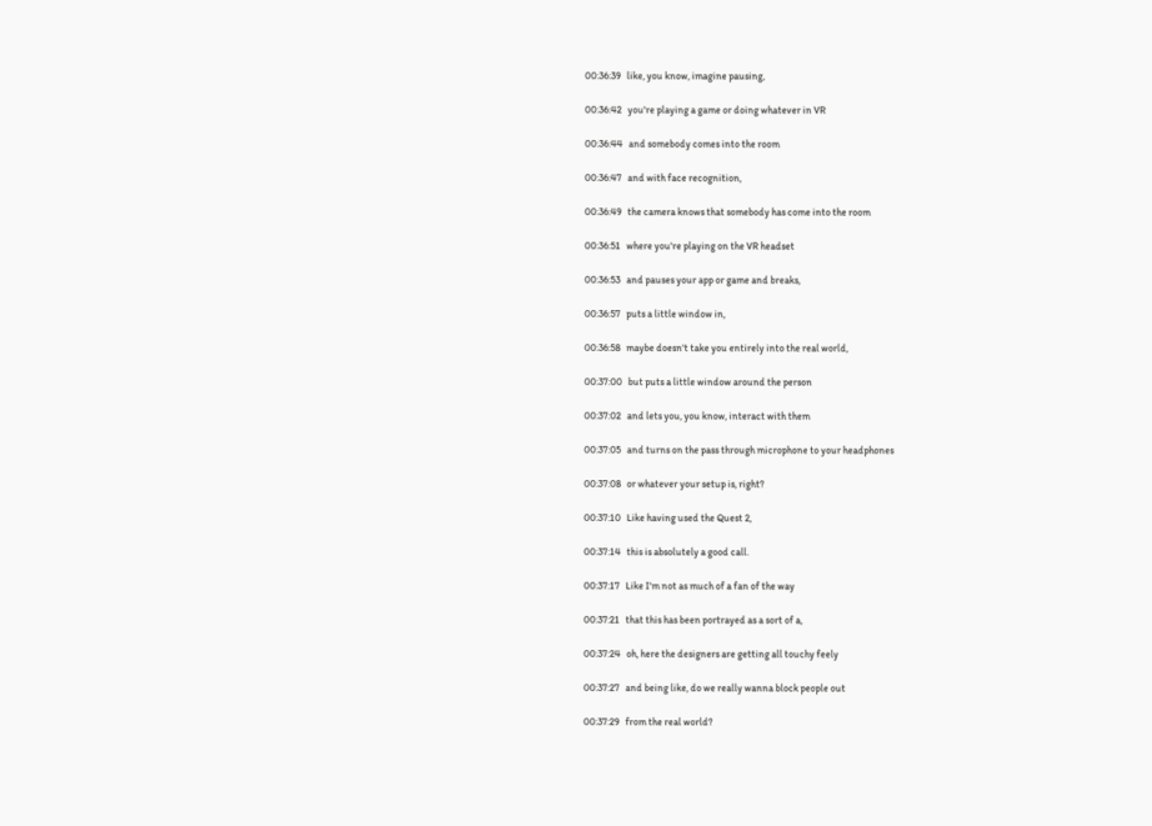00:36:39   like, you know, imagine pausing,

00:36:42   you're playing a game or doing whatever in VR

00:36:44   and somebody comes into the room

00:36:47   and with face recognition,

00:36:49   the camera knows that somebody has come into the room

00:36:51   where you're playing on the VR headset

00:36:53   and pauses your app or game and breaks,

00:36:57   puts a little window in,

00:36:58   maybe doesn't take you entirely into the real world,

00:37:00   but puts a little window around the person

00:37:02   and lets you, you know, interact with them

00:37:05   and turns on the pass through microphone to your headphones

00:37:08   or whatever your setup is, right?

00:37:10   Like having used the Quest 2,

00:37:14   this is absolutely a good call.

00:37:17   Like I'm not as much of a fan of the way

00:37:21   that this has been portrayed as a sort of a,

00:37:24   oh, here the designers are getting all touchy feely

00:37:27   and being like, do we really wanna block people out

00:37:29   from the real world?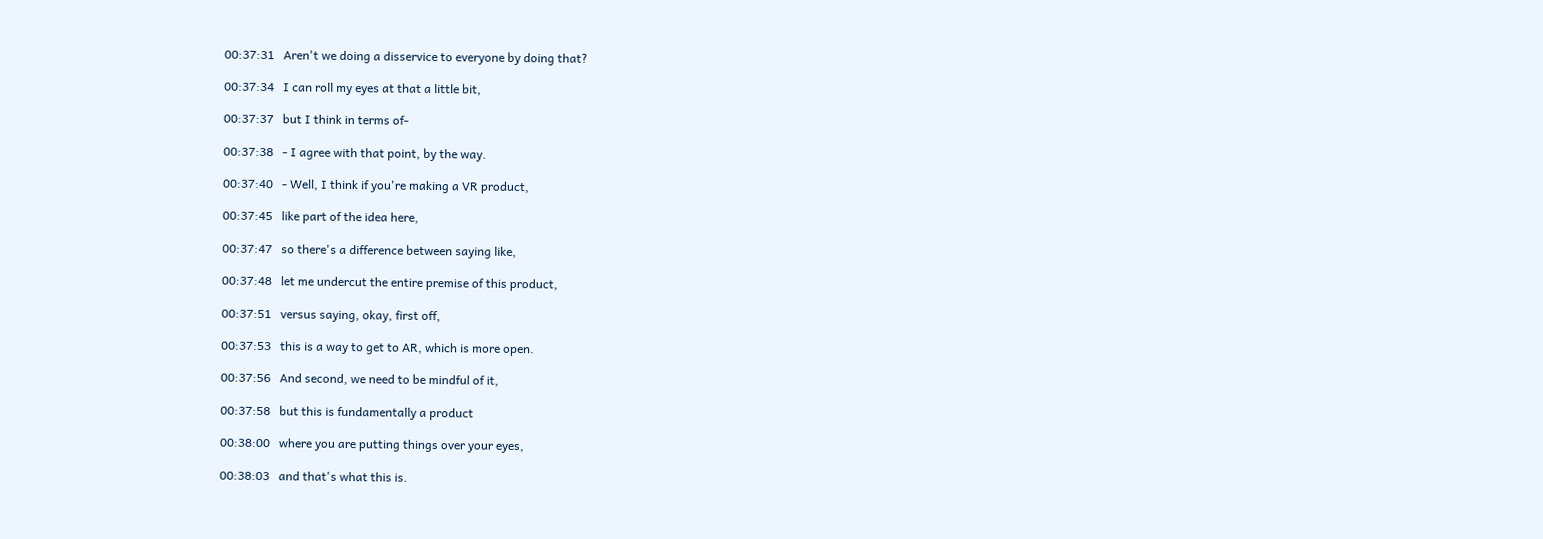00:37:31   Aren't we doing a disservice to everyone by doing that?

00:37:34   I can roll my eyes at that a little bit,

00:37:37   but I think in terms of-

00:37:38   - I agree with that point, by the way.

00:37:40   - Well, I think if you're making a VR product,

00:37:45   like part of the idea here,

00:37:47   so there's a difference between saying like,

00:37:48   let me undercut the entire premise of this product,

00:37:51   versus saying, okay, first off,

00:37:53   this is a way to get to AR, which is more open.

00:37:56   And second, we need to be mindful of it,

00:37:58   but this is fundamentally a product

00:38:00   where you are putting things over your eyes,

00:38:03   and that's what this is.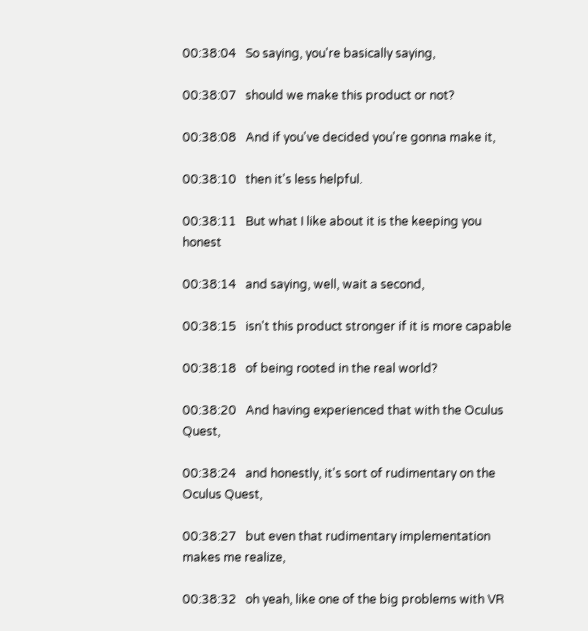00:38:04   So saying, you're basically saying,

00:38:07   should we make this product or not?

00:38:08   And if you've decided you're gonna make it,

00:38:10   then it's less helpful.

00:38:11   But what I like about it is the keeping you honest

00:38:14   and saying, well, wait a second,

00:38:15   isn't this product stronger if it is more capable

00:38:18   of being rooted in the real world?

00:38:20   And having experienced that with the Oculus Quest,

00:38:24   and honestly, it's sort of rudimentary on the Oculus Quest,

00:38:27   but even that rudimentary implementation makes me realize,

00:38:32   oh yeah, like one of the big problems with VR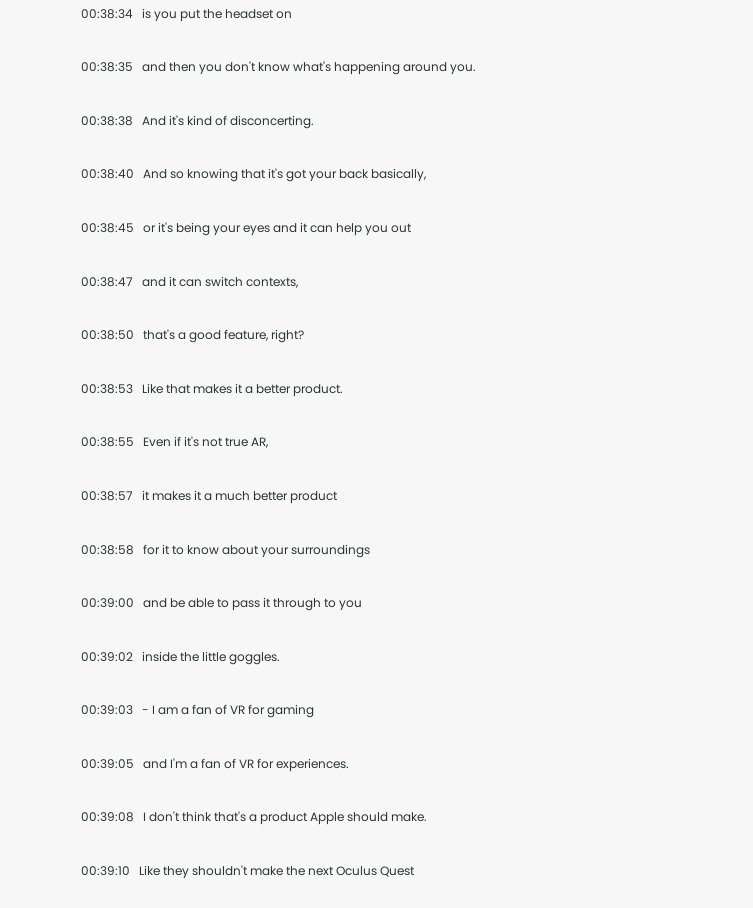00:38:34   is you put the headset on

00:38:35   and then you don't know what's happening around you.

00:38:38   And it's kind of disconcerting.

00:38:40   And so knowing that it's got your back basically,

00:38:45   or it's being your eyes and it can help you out

00:38:47   and it can switch contexts,

00:38:50   that's a good feature, right?

00:38:53   Like that makes it a better product.

00:38:55   Even if it's not true AR,

00:38:57   it makes it a much better product

00:38:58   for it to know about your surroundings

00:39:00   and be able to pass it through to you

00:39:02   inside the little goggles.

00:39:03   - I am a fan of VR for gaming

00:39:05   and I'm a fan of VR for experiences.

00:39:08   I don't think that's a product Apple should make.

00:39:10   Like they shouldn't make the next Oculus Quest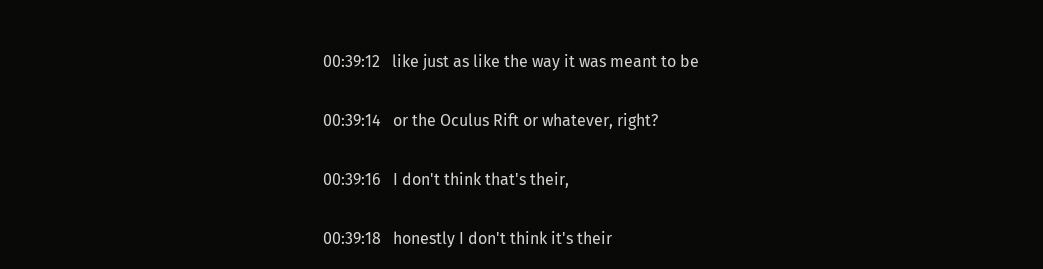00:39:12   like just as like the way it was meant to be

00:39:14   or the Oculus Rift or whatever, right?

00:39:16   I don't think that's their,

00:39:18   honestly I don't think it's their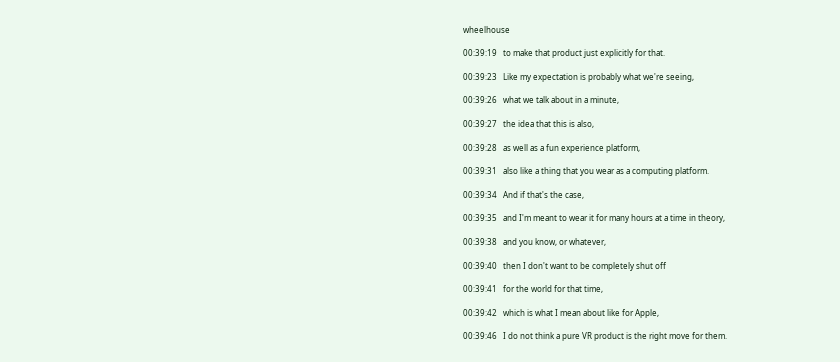wheelhouse

00:39:19   to make that product just explicitly for that.

00:39:23   Like my expectation is probably what we're seeing,

00:39:26   what we talk about in a minute,

00:39:27   the idea that this is also,

00:39:28   as well as a fun experience platform,

00:39:31   also like a thing that you wear as a computing platform.

00:39:34   And if that's the case,

00:39:35   and I'm meant to wear it for many hours at a time in theory,

00:39:38   and you know, or whatever,

00:39:40   then I don't want to be completely shut off

00:39:41   for the world for that time,

00:39:42   which is what I mean about like for Apple,

00:39:46   I do not think a pure VR product is the right move for them.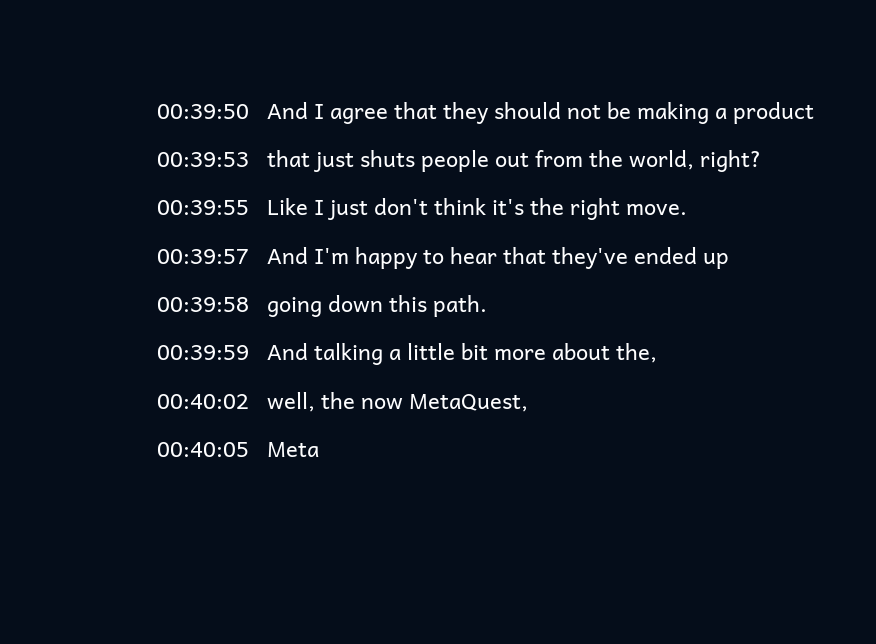00:39:50   And I agree that they should not be making a product

00:39:53   that just shuts people out from the world, right?

00:39:55   Like I just don't think it's the right move.

00:39:57   And I'm happy to hear that they've ended up

00:39:58   going down this path.

00:39:59   And talking a little bit more about the,

00:40:02   well, the now MetaQuest,

00:40:05   Meta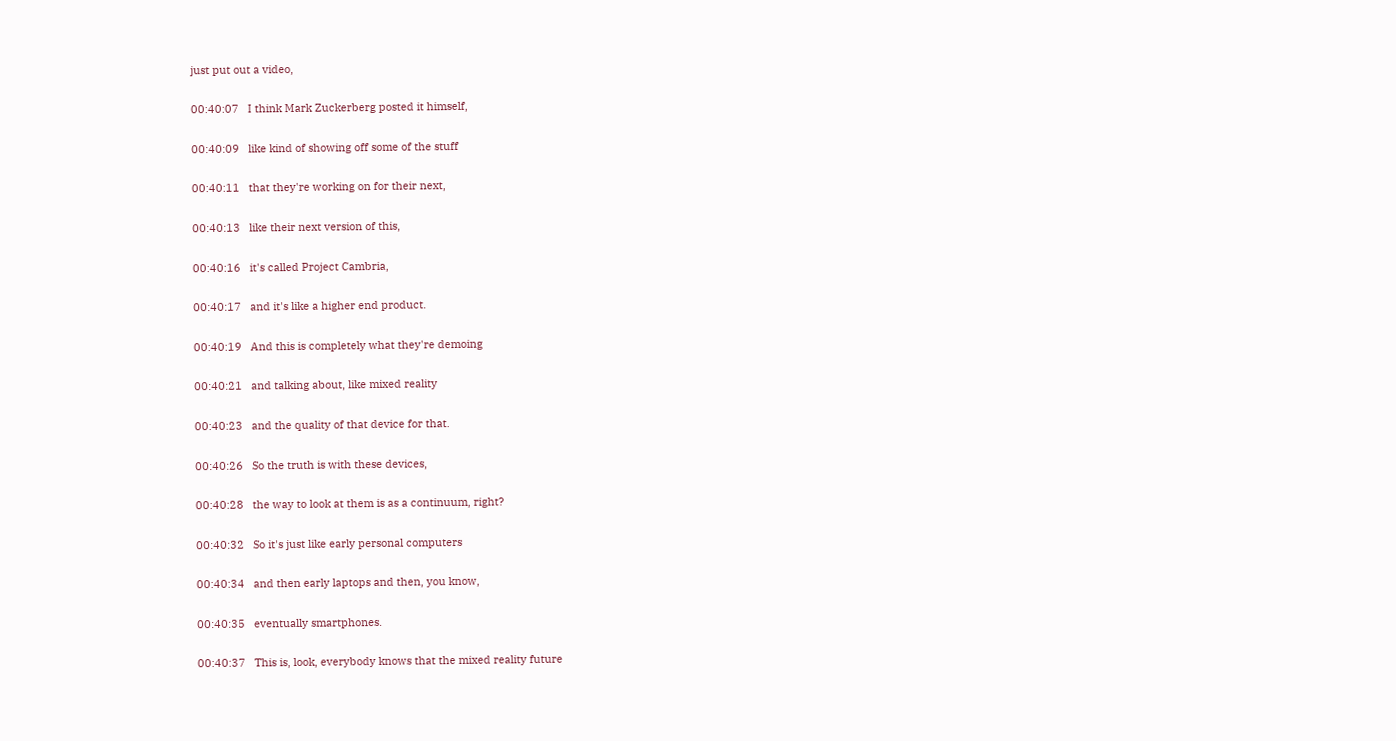just put out a video,

00:40:07   I think Mark Zuckerberg posted it himself,

00:40:09   like kind of showing off some of the stuff

00:40:11   that they're working on for their next,

00:40:13   like their next version of this,

00:40:16   it's called Project Cambria,

00:40:17   and it's like a higher end product.

00:40:19   And this is completely what they're demoing

00:40:21   and talking about, like mixed reality

00:40:23   and the quality of that device for that.

00:40:26   So the truth is with these devices,

00:40:28   the way to look at them is as a continuum, right?

00:40:32   So it's just like early personal computers

00:40:34   and then early laptops and then, you know,

00:40:35   eventually smartphones.

00:40:37   This is, look, everybody knows that the mixed reality future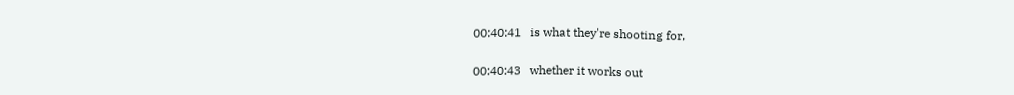00:40:41   is what they're shooting for,

00:40:43   whether it works out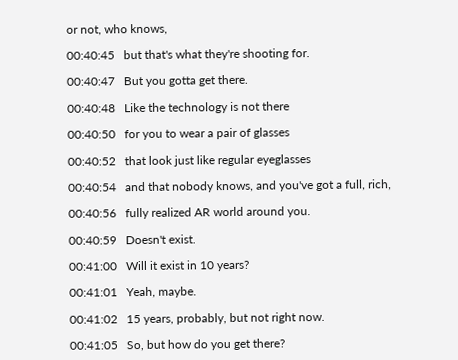or not, who knows,

00:40:45   but that's what they're shooting for.

00:40:47   But you gotta get there.

00:40:48   Like the technology is not there

00:40:50   for you to wear a pair of glasses

00:40:52   that look just like regular eyeglasses

00:40:54   and that nobody knows, and you've got a full, rich,

00:40:56   fully realized AR world around you.

00:40:59   Doesn't exist.

00:41:00   Will it exist in 10 years?

00:41:01   Yeah, maybe.

00:41:02   15 years, probably, but not right now.

00:41:05   So, but how do you get there?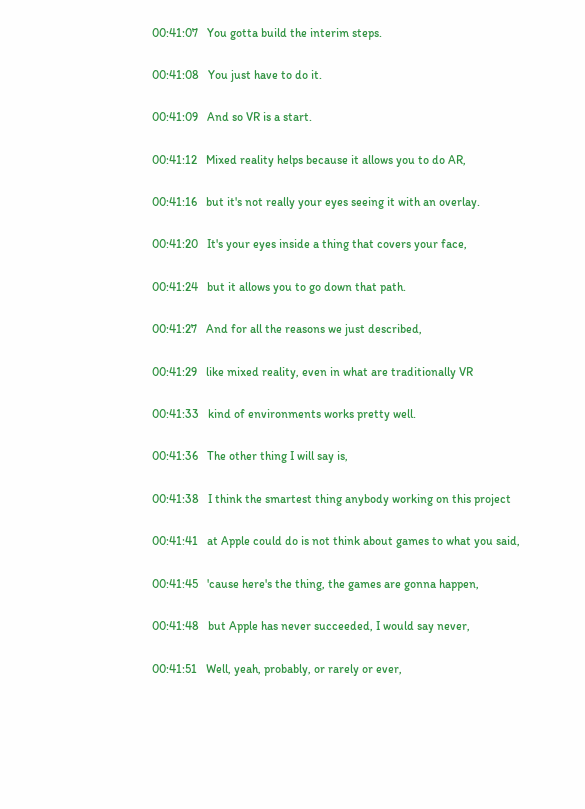00:41:07   You gotta build the interim steps.

00:41:08   You just have to do it.

00:41:09   And so VR is a start.

00:41:12   Mixed reality helps because it allows you to do AR,

00:41:16   but it's not really your eyes seeing it with an overlay.

00:41:20   It's your eyes inside a thing that covers your face,

00:41:24   but it allows you to go down that path.

00:41:27   And for all the reasons we just described,

00:41:29   like mixed reality, even in what are traditionally VR

00:41:33   kind of environments works pretty well.

00:41:36   The other thing I will say is,

00:41:38   I think the smartest thing anybody working on this project

00:41:41   at Apple could do is not think about games to what you said,

00:41:45   'cause here's the thing, the games are gonna happen,

00:41:48   but Apple has never succeeded, I would say never,

00:41:51   Well, yeah, probably, or rarely or ever,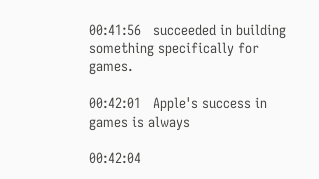00:41:56   succeeded in building something specifically for games.

00:42:01   Apple's success in games is always

00:42:04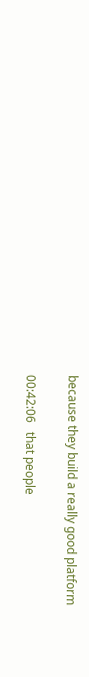because they build a really good platform

00:42:06   that people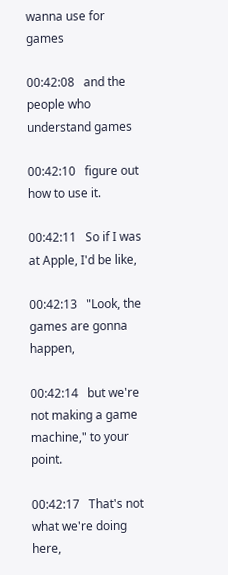wanna use for games

00:42:08   and the people who understand games

00:42:10   figure out how to use it.

00:42:11   So if I was at Apple, I'd be like,

00:42:13   "Look, the games are gonna happen,

00:42:14   but we're not making a game machine," to your point.

00:42:17   That's not what we're doing here,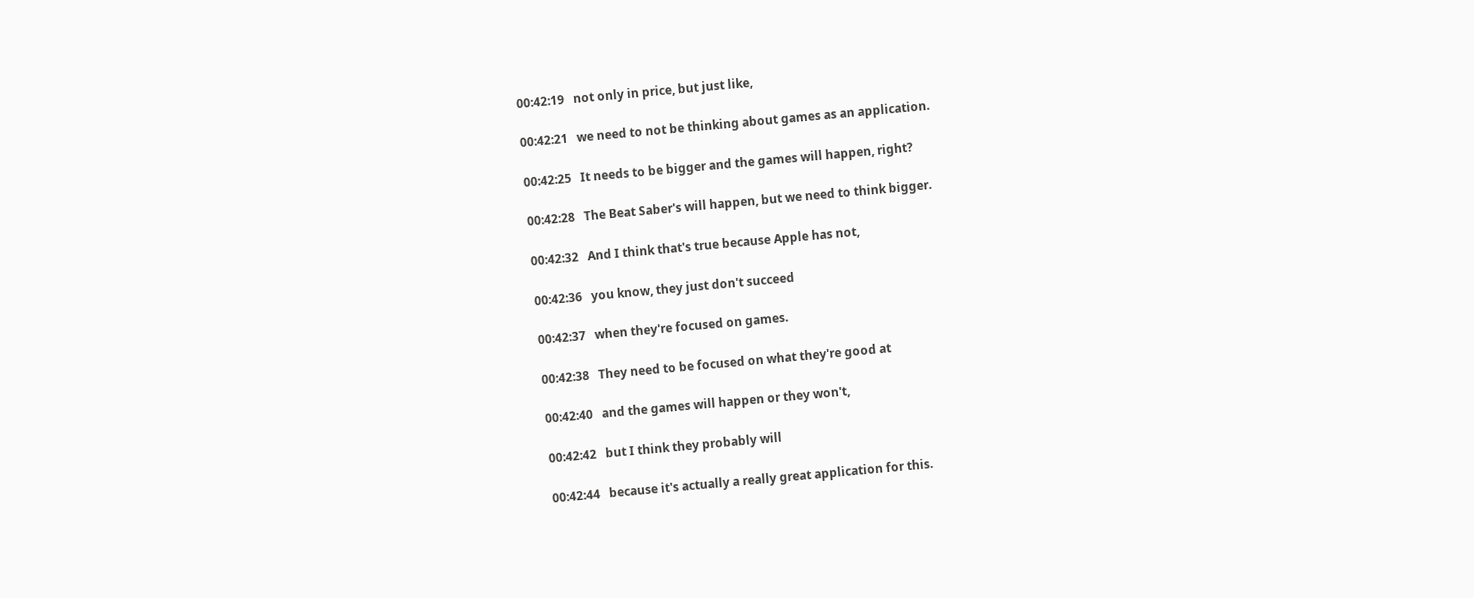00:42:19   not only in price, but just like,

00:42:21   we need to not be thinking about games as an application.

00:42:25   It needs to be bigger and the games will happen, right?

00:42:28   The Beat Saber's will happen, but we need to think bigger.

00:42:32   And I think that's true because Apple has not,

00:42:36   you know, they just don't succeed

00:42:37   when they're focused on games.

00:42:38   They need to be focused on what they're good at

00:42:40   and the games will happen or they won't,

00:42:42   but I think they probably will

00:42:44   because it's actually a really great application for this.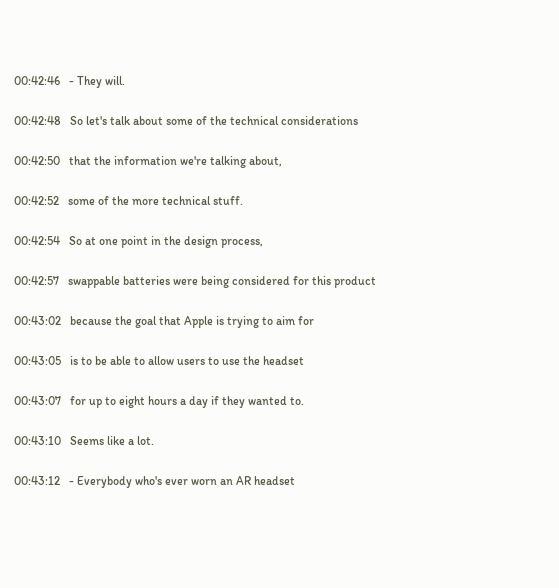00:42:46   - They will.

00:42:48   So let's talk about some of the technical considerations

00:42:50   that the information we're talking about,

00:42:52   some of the more technical stuff.

00:42:54   So at one point in the design process,

00:42:57   swappable batteries were being considered for this product

00:43:02   because the goal that Apple is trying to aim for

00:43:05   is to be able to allow users to use the headset

00:43:07   for up to eight hours a day if they wanted to.

00:43:10   Seems like a lot.

00:43:12   - Everybody who's ever worn an AR headset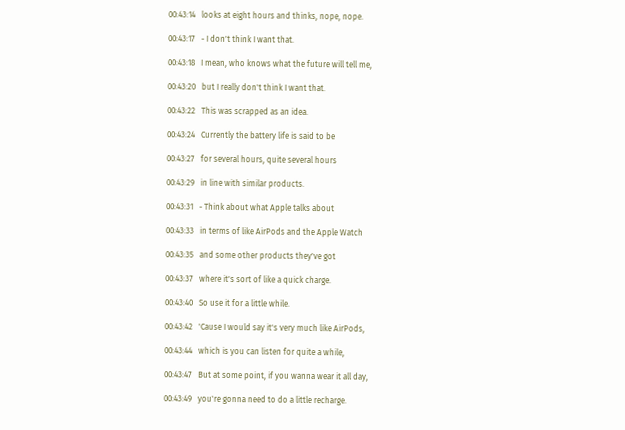00:43:14   looks at eight hours and thinks, nope, nope.

00:43:17   - I don't think I want that.

00:43:18   I mean, who knows what the future will tell me,

00:43:20   but I really don't think I want that.

00:43:22   This was scrapped as an idea.

00:43:24   Currently the battery life is said to be

00:43:27   for several hours, quite several hours

00:43:29   in line with similar products.

00:43:31   - Think about what Apple talks about

00:43:33   in terms of like AirPods and the Apple Watch

00:43:35   and some other products they've got

00:43:37   where it's sort of like a quick charge.

00:43:40   So use it for a little while.

00:43:42   'Cause I would say it's very much like AirPods,

00:43:44   which is you can listen for quite a while,

00:43:47   But at some point, if you wanna wear it all day,

00:43:49   you're gonna need to do a little recharge.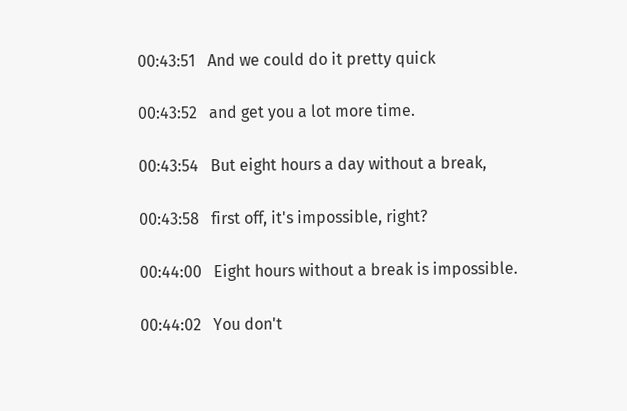00:43:51   And we could do it pretty quick

00:43:52   and get you a lot more time.

00:43:54   But eight hours a day without a break,

00:43:58   first off, it's impossible, right?

00:44:00   Eight hours without a break is impossible.

00:44:02   You don't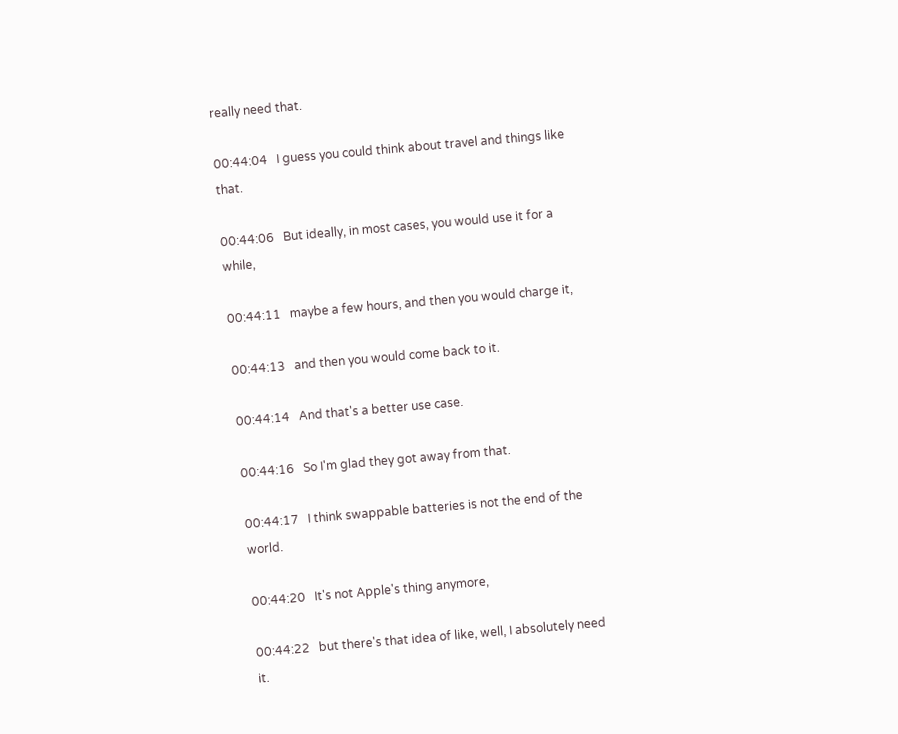really need that.

00:44:04   I guess you could think about travel and things like that.

00:44:06   But ideally, in most cases, you would use it for a while,

00:44:11   maybe a few hours, and then you would charge it,

00:44:13   and then you would come back to it.

00:44:14   And that's a better use case.

00:44:16   So I'm glad they got away from that.

00:44:17   I think swappable batteries is not the end of the world.

00:44:20   It's not Apple's thing anymore,

00:44:22   but there's that idea of like, well, I absolutely need it.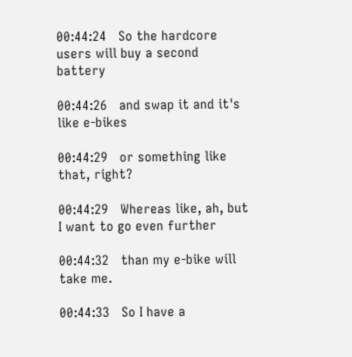00:44:24   So the hardcore users will buy a second battery

00:44:26   and swap it and it's like e-bikes

00:44:29   or something like that, right?

00:44:29   Whereas like, ah, but I want to go even further

00:44:32   than my e-bike will take me.

00:44:33   So I have a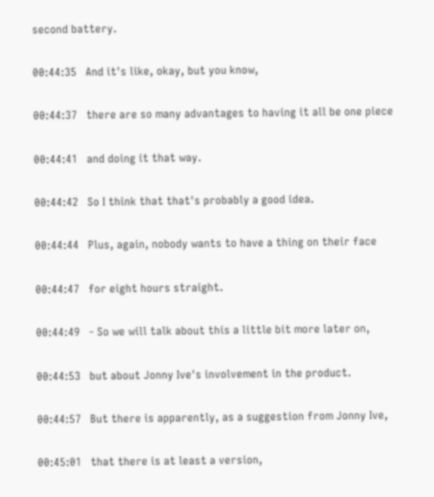second battery.

00:44:35   And it's like, okay, but you know,

00:44:37   there are so many advantages to having it all be one piece

00:44:41   and doing it that way.

00:44:42   So I think that that's probably a good idea.

00:44:44   Plus, again, nobody wants to have a thing on their face

00:44:47   for eight hours straight.

00:44:49   - So we will talk about this a little bit more later on,

00:44:53   but about Jonny Ive's involvement in the product.

00:44:57   But there is apparently, as a suggestion from Jonny Ive,

00:45:01   that there is at least a version,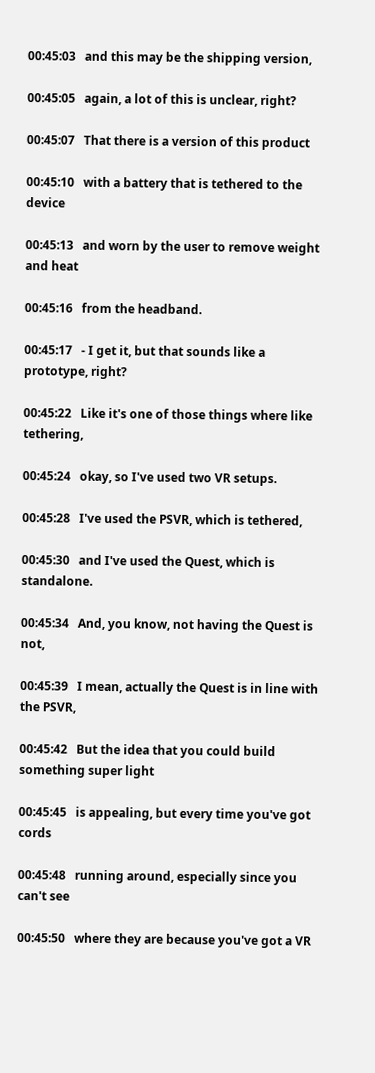00:45:03   and this may be the shipping version,

00:45:05   again, a lot of this is unclear, right?

00:45:07   That there is a version of this product

00:45:10   with a battery that is tethered to the device

00:45:13   and worn by the user to remove weight and heat

00:45:16   from the headband.

00:45:17   - I get it, but that sounds like a prototype, right?

00:45:22   Like it's one of those things where like tethering,

00:45:24   okay, so I've used two VR setups.

00:45:28   I've used the PSVR, which is tethered,

00:45:30   and I've used the Quest, which is standalone.

00:45:34   And, you know, not having the Quest is not,

00:45:39   I mean, actually the Quest is in line with the PSVR,

00:45:42   But the idea that you could build something super light

00:45:45   is appealing, but every time you've got cords

00:45:48   running around, especially since you can't see

00:45:50   where they are because you've got a VR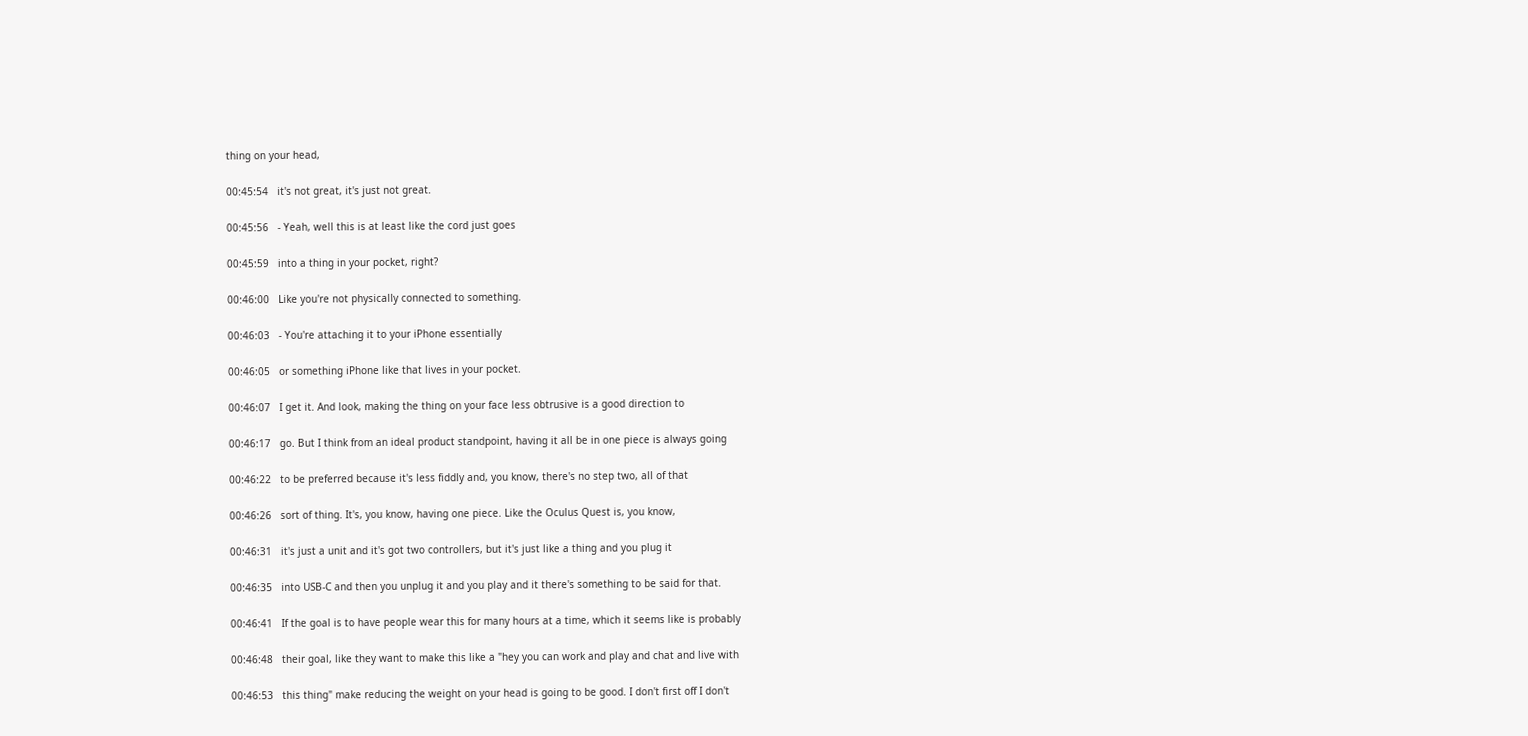thing on your head,

00:45:54   it's not great, it's just not great.

00:45:56   - Yeah, well this is at least like the cord just goes

00:45:59   into a thing in your pocket, right?

00:46:00   Like you're not physically connected to something.

00:46:03   - You're attaching it to your iPhone essentially

00:46:05   or something iPhone like that lives in your pocket.

00:46:07   I get it. And look, making the thing on your face less obtrusive is a good direction to

00:46:17   go. But I think from an ideal product standpoint, having it all be in one piece is always going

00:46:22   to be preferred because it's less fiddly and, you know, there's no step two, all of that

00:46:26   sort of thing. It's, you know, having one piece. Like the Oculus Quest is, you know,

00:46:31   it's just a unit and it's got two controllers, but it's just like a thing and you plug it

00:46:35   into USB-C and then you unplug it and you play and it there's something to be said for that.

00:46:41   If the goal is to have people wear this for many hours at a time, which it seems like is probably

00:46:48   their goal, like they want to make this like a "hey you can work and play and chat and live with

00:46:53   this thing" make reducing the weight on your head is going to be good. I don't first off I don't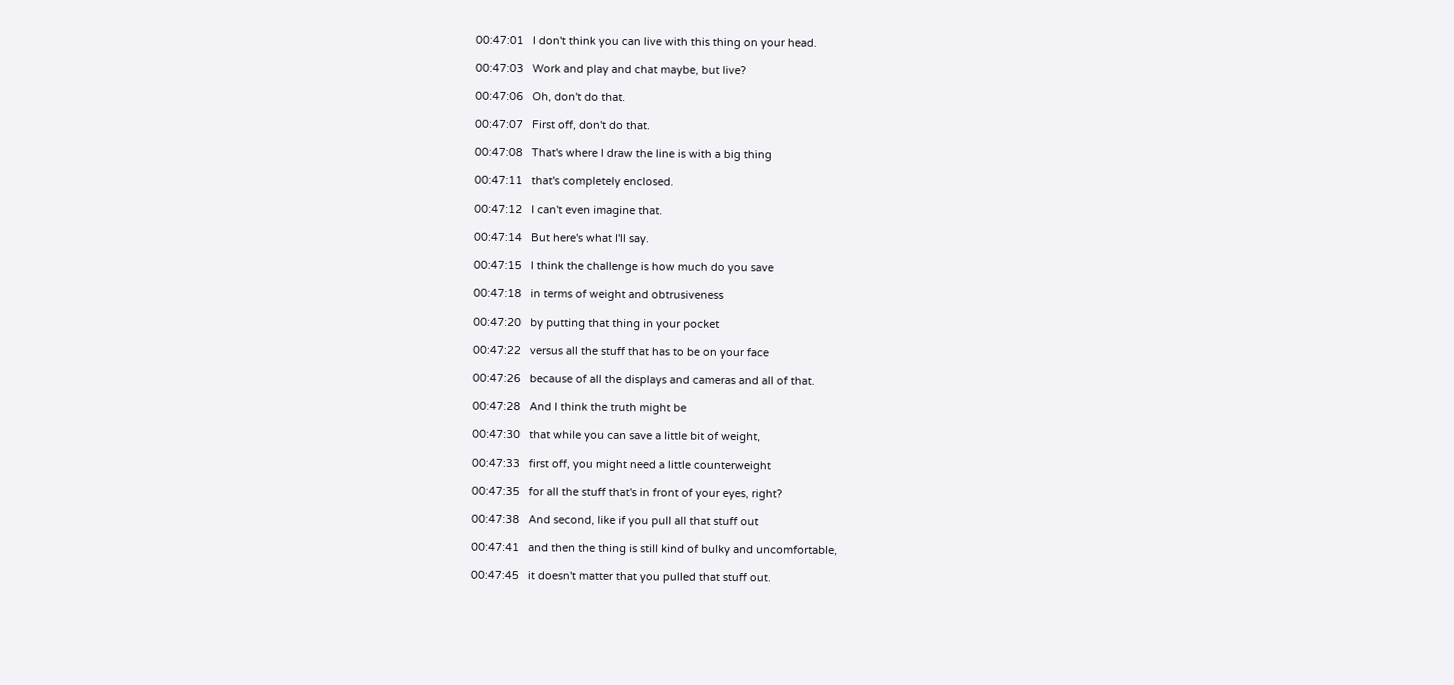00:47:01   I don't think you can live with this thing on your head.

00:47:03   Work and play and chat maybe, but live?

00:47:06   Oh, don't do that.

00:47:07   First off, don't do that.

00:47:08   That's where I draw the line is with a big thing

00:47:11   that's completely enclosed.

00:47:12   I can't even imagine that.

00:47:14   But here's what I'll say.

00:47:15   I think the challenge is how much do you save

00:47:18   in terms of weight and obtrusiveness

00:47:20   by putting that thing in your pocket

00:47:22   versus all the stuff that has to be on your face

00:47:26   because of all the displays and cameras and all of that.

00:47:28   And I think the truth might be

00:47:30   that while you can save a little bit of weight,

00:47:33   first off, you might need a little counterweight

00:47:35   for all the stuff that's in front of your eyes, right?

00:47:38   And second, like if you pull all that stuff out

00:47:41   and then the thing is still kind of bulky and uncomfortable,

00:47:45   it doesn't matter that you pulled that stuff out.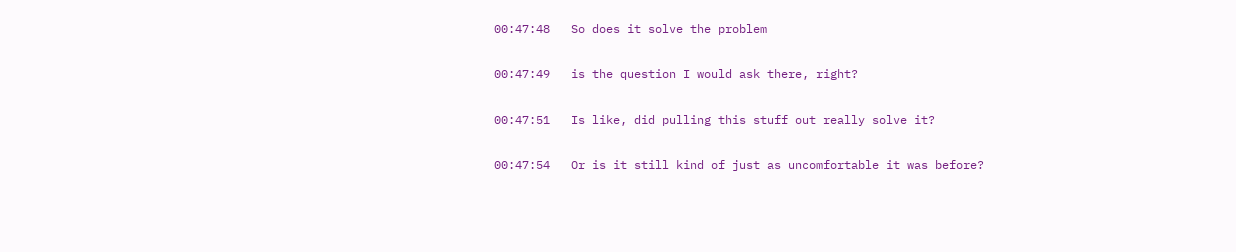00:47:48   So does it solve the problem

00:47:49   is the question I would ask there, right?

00:47:51   Is like, did pulling this stuff out really solve it?

00:47:54   Or is it still kind of just as uncomfortable it was before?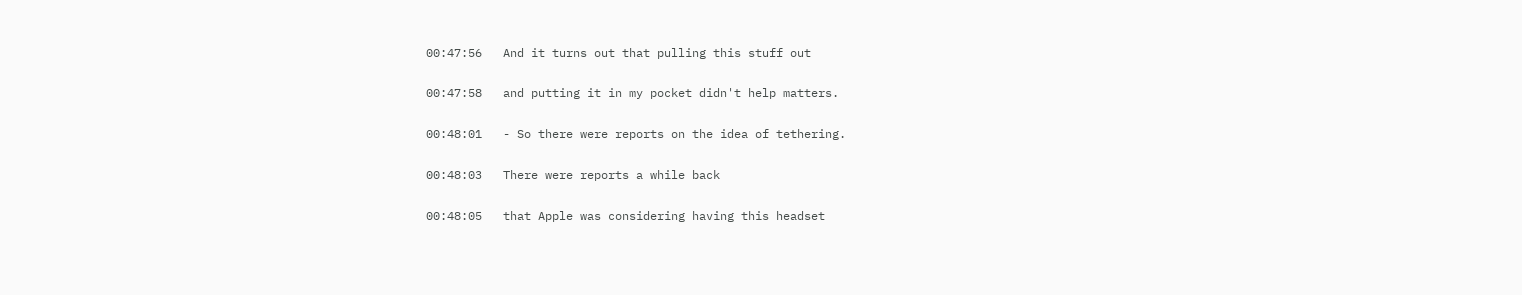00:47:56   And it turns out that pulling this stuff out

00:47:58   and putting it in my pocket didn't help matters.

00:48:01   - So there were reports on the idea of tethering.

00:48:03   There were reports a while back

00:48:05   that Apple was considering having this headset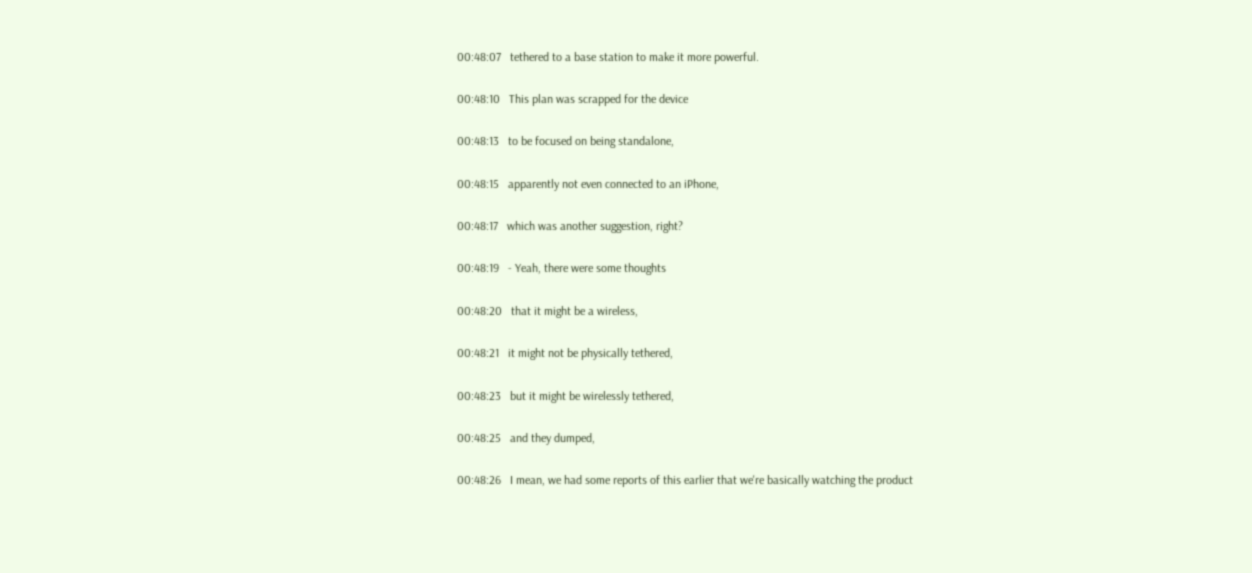00:48:07   tethered to a base station to make it more powerful.

00:48:10   This plan was scrapped for the device

00:48:13   to be focused on being standalone,

00:48:15   apparently not even connected to an iPhone,

00:48:17   which was another suggestion, right?

00:48:19   - Yeah, there were some thoughts

00:48:20   that it might be a wireless,

00:48:21   it might not be physically tethered,

00:48:23   but it might be wirelessly tethered,

00:48:25   and they dumped,

00:48:26   I mean, we had some reports of this earlier that we're basically watching the product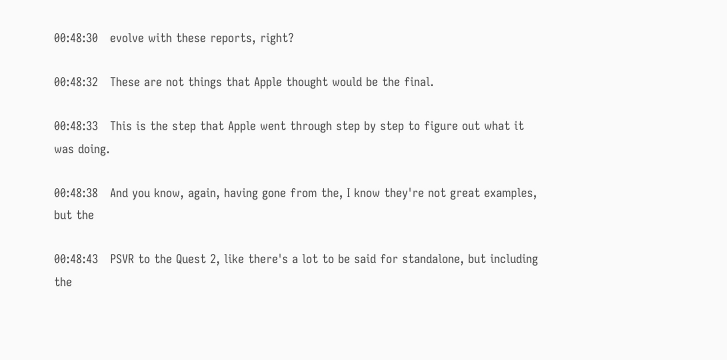00:48:30   evolve with these reports, right?

00:48:32   These are not things that Apple thought would be the final.

00:48:33   This is the step that Apple went through step by step to figure out what it was doing.

00:48:38   And you know, again, having gone from the, I know they're not great examples, but the

00:48:43   PSVR to the Quest 2, like there's a lot to be said for standalone, but including the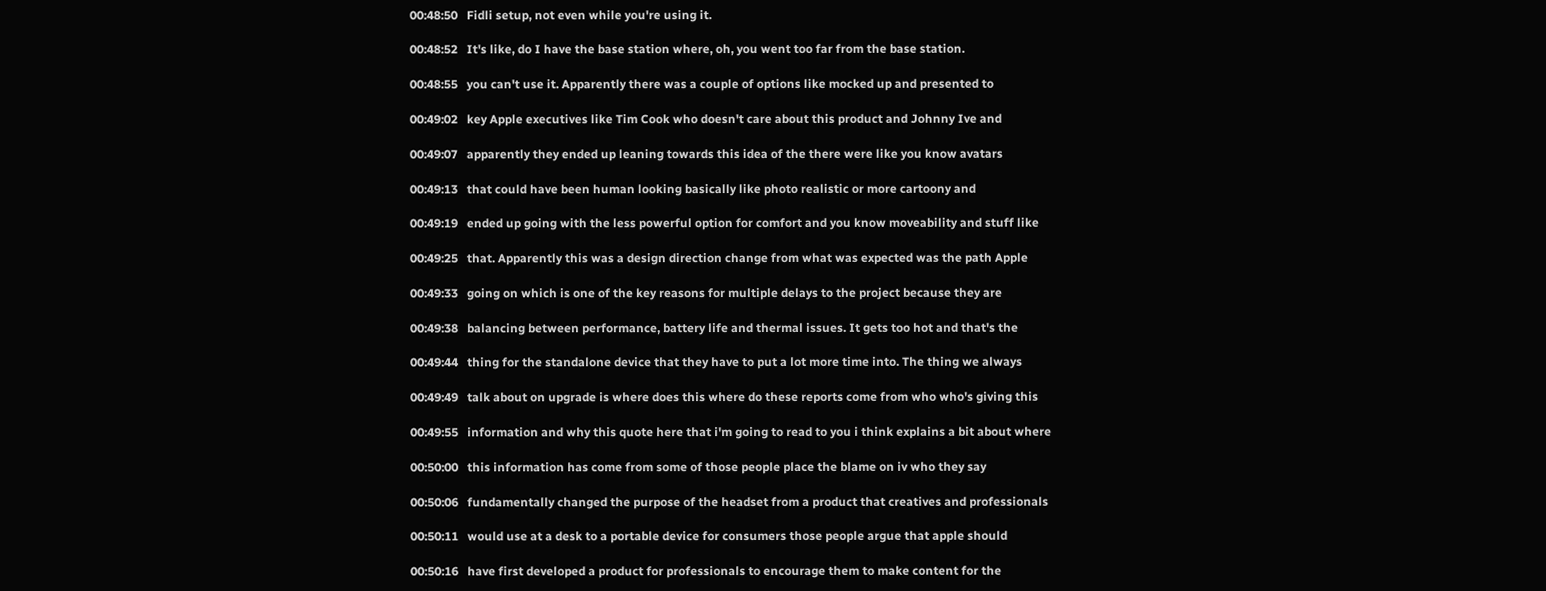00:48:50   Fidli setup, not even while you're using it.

00:48:52   It's like, do I have the base station where, oh, you went too far from the base station.

00:48:55   you can't use it. Apparently there was a couple of options like mocked up and presented to

00:49:02   key Apple executives like Tim Cook who doesn't care about this product and Johnny Ive and

00:49:07   apparently they ended up leaning towards this idea of the there were like you know avatars

00:49:13   that could have been human looking basically like photo realistic or more cartoony and

00:49:19   ended up going with the less powerful option for comfort and you know moveability and stuff like

00:49:25   that. Apparently this was a design direction change from what was expected was the path Apple

00:49:33   going on which is one of the key reasons for multiple delays to the project because they are

00:49:38   balancing between performance, battery life and thermal issues. It gets too hot and that's the

00:49:44   thing for the standalone device that they have to put a lot more time into. The thing we always

00:49:49   talk about on upgrade is where does this where do these reports come from who who's giving this

00:49:55   information and why this quote here that i'm going to read to you i think explains a bit about where

00:50:00   this information has come from some of those people place the blame on iv who they say

00:50:06   fundamentally changed the purpose of the headset from a product that creatives and professionals

00:50:11   would use at a desk to a portable device for consumers those people argue that apple should

00:50:16   have first developed a product for professionals to encourage them to make content for the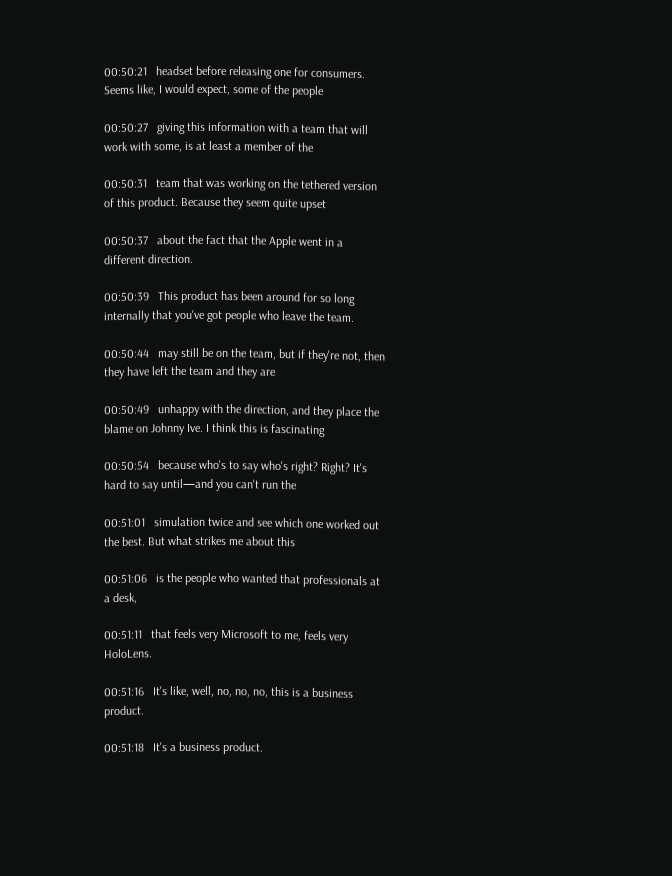00:50:21   headset before releasing one for consumers. Seems like, I would expect, some of the people

00:50:27   giving this information with a team that will work with some, is at least a member of the

00:50:31   team that was working on the tethered version of this product. Because they seem quite upset

00:50:37   about the fact that the Apple went in a different direction.

00:50:39   This product has been around for so long internally that you've got people who leave the team.

00:50:44   may still be on the team, but if they're not, then they have left the team and they are

00:50:49   unhappy with the direction, and they place the blame on Johnny Ive. I think this is fascinating

00:50:54   because who's to say who's right? Right? It's hard to say until—and you can't run the

00:51:01   simulation twice and see which one worked out the best. But what strikes me about this

00:51:06   is the people who wanted that professionals at a desk,

00:51:11   that feels very Microsoft to me, feels very HoloLens.

00:51:16   It's like, well, no, no, no, this is a business product.

00:51:18   It's a business product.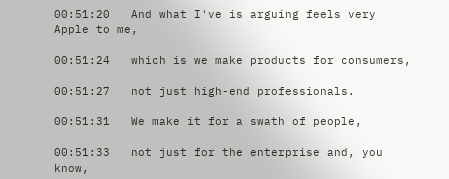00:51:20   And what I've is arguing feels very Apple to me,

00:51:24   which is we make products for consumers,

00:51:27   not just high-end professionals.

00:51:31   We make it for a swath of people,

00:51:33   not just for the enterprise and, you know,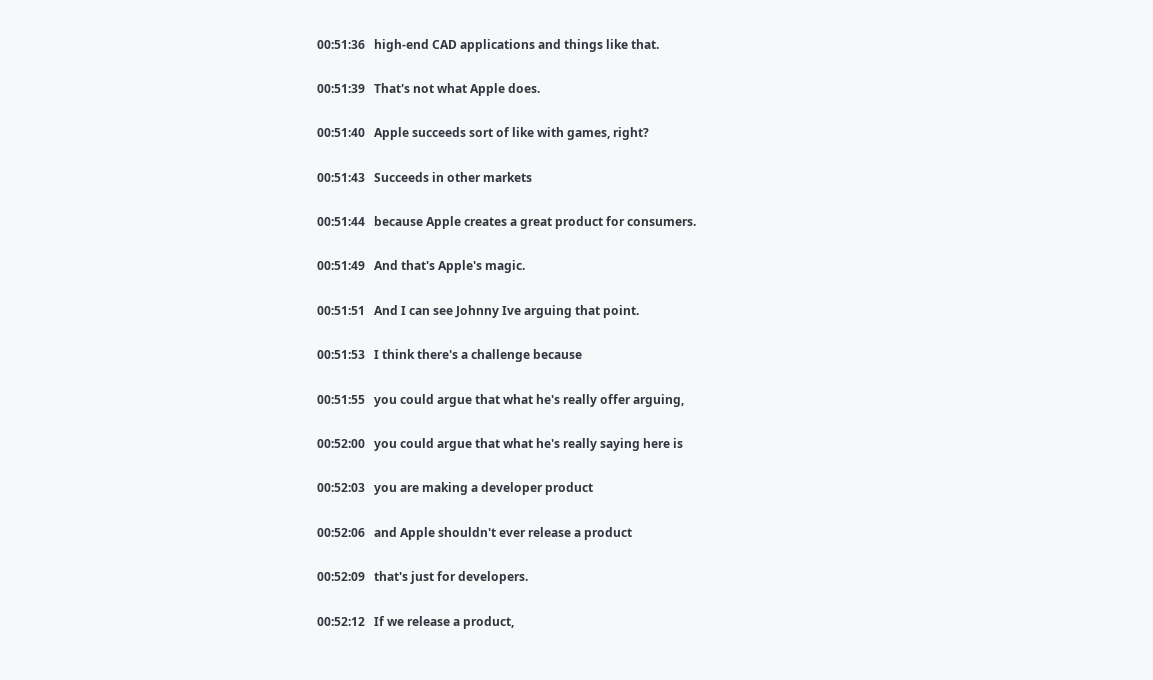00:51:36   high-end CAD applications and things like that.

00:51:39   That's not what Apple does.

00:51:40   Apple succeeds sort of like with games, right?

00:51:43   Succeeds in other markets

00:51:44   because Apple creates a great product for consumers.

00:51:49   And that's Apple's magic.

00:51:51   And I can see Johnny Ive arguing that point.

00:51:53   I think there's a challenge because

00:51:55   you could argue that what he's really offer arguing,

00:52:00   you could argue that what he's really saying here is

00:52:03   you are making a developer product

00:52:06   and Apple shouldn't ever release a product

00:52:09   that's just for developers.

00:52:12   If we release a product,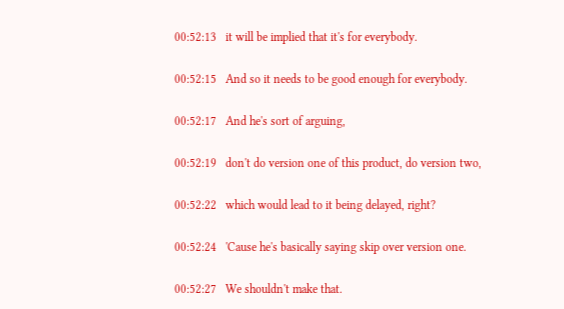00:52:13   it will be implied that it's for everybody.

00:52:15   And so it needs to be good enough for everybody.

00:52:17   And he's sort of arguing,

00:52:19   don't do version one of this product, do version two,

00:52:22   which would lead to it being delayed, right?

00:52:24   'Cause he's basically saying skip over version one.

00:52:27   We shouldn't make that.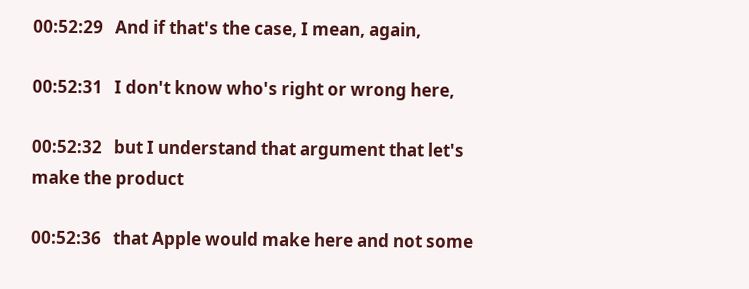00:52:29   And if that's the case, I mean, again,

00:52:31   I don't know who's right or wrong here,

00:52:32   but I understand that argument that let's make the product

00:52:36   that Apple would make here and not some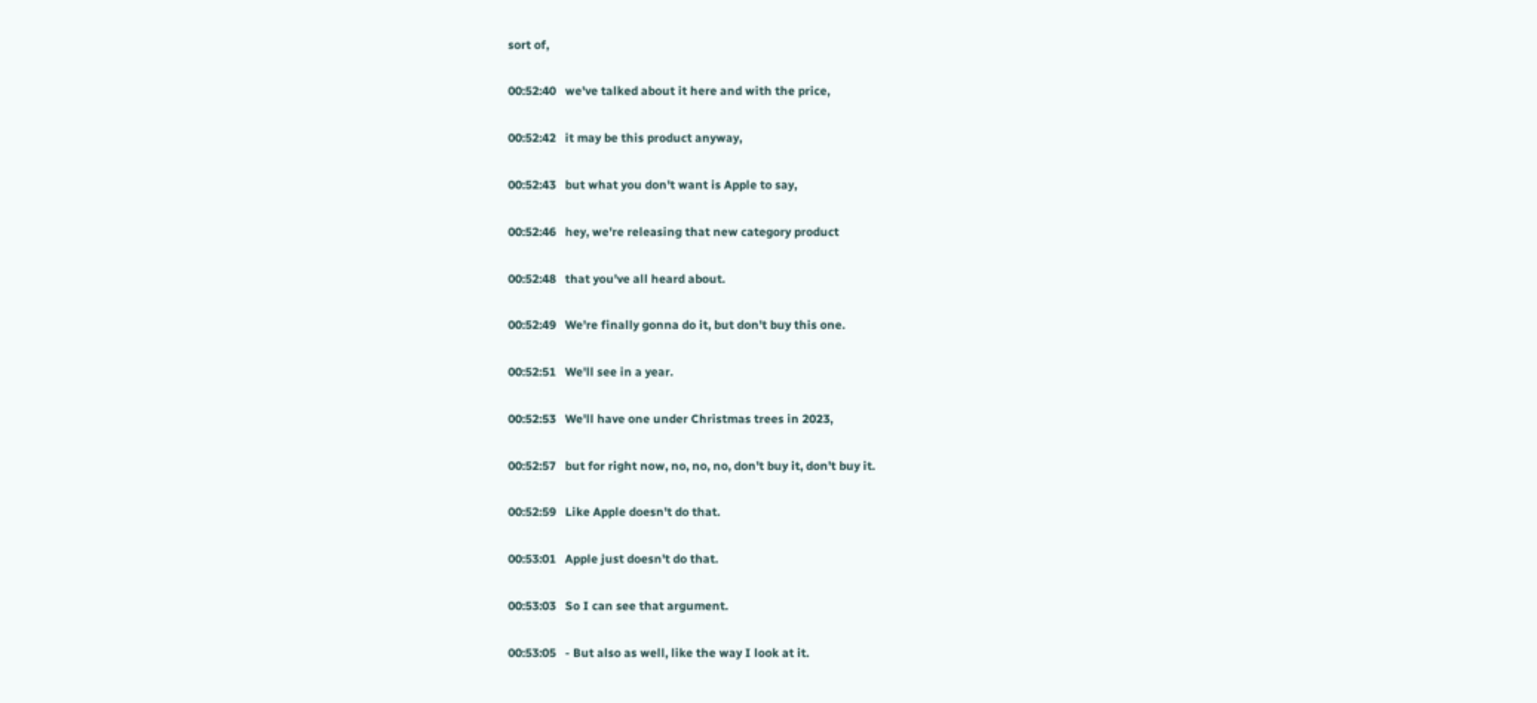sort of,

00:52:40   we've talked about it here and with the price,

00:52:42   it may be this product anyway,

00:52:43   but what you don't want is Apple to say,

00:52:46   hey, we're releasing that new category product

00:52:48   that you've all heard about.

00:52:49   We're finally gonna do it, but don't buy this one.

00:52:51   We'll see in a year.

00:52:53   We'll have one under Christmas trees in 2023,

00:52:57   but for right now, no, no, no, don't buy it, don't buy it.

00:52:59   Like Apple doesn't do that.

00:53:01   Apple just doesn't do that.

00:53:03   So I can see that argument.

00:53:05   - But also as well, like the way I look at it.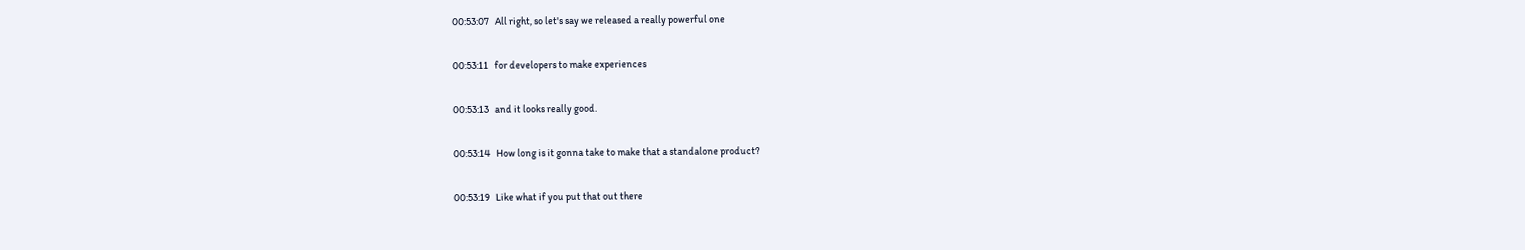00:53:07   All right, so let's say we released a really powerful one

00:53:11   for developers to make experiences

00:53:13   and it looks really good.

00:53:14   How long is it gonna take to make that a standalone product?

00:53:19   Like what if you put that out there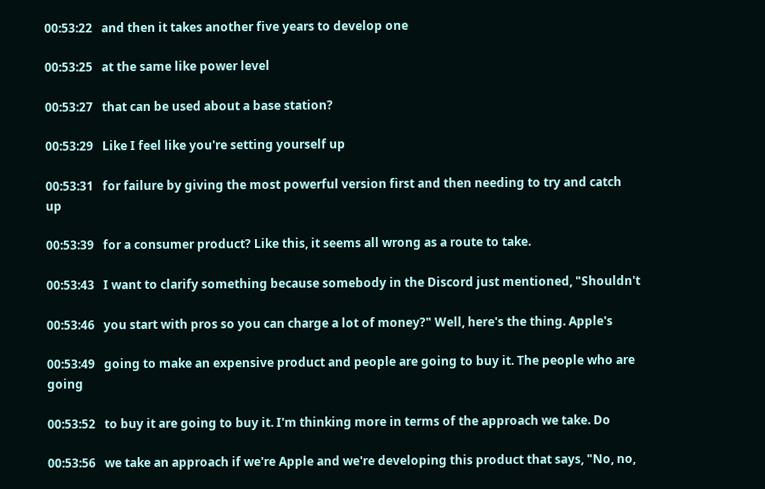00:53:22   and then it takes another five years to develop one

00:53:25   at the same like power level

00:53:27   that can be used about a base station?

00:53:29   Like I feel like you're setting yourself up

00:53:31   for failure by giving the most powerful version first and then needing to try and catch up

00:53:39   for a consumer product? Like this, it seems all wrong as a route to take.

00:53:43   I want to clarify something because somebody in the Discord just mentioned, "Shouldn't

00:53:46   you start with pros so you can charge a lot of money?" Well, here's the thing. Apple's

00:53:49   going to make an expensive product and people are going to buy it. The people who are going

00:53:52   to buy it are going to buy it. I'm thinking more in terms of the approach we take. Do

00:53:56   we take an approach if we're Apple and we're developing this product that says, "No, no,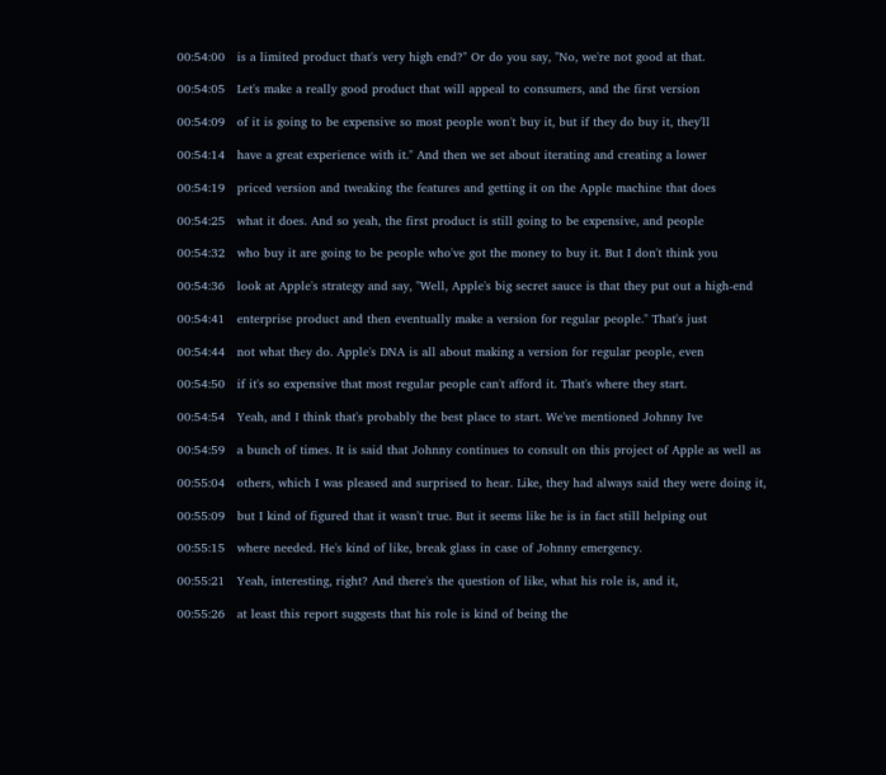00:54:00   is a limited product that's very high end?" Or do you say, "No, we're not good at that.

00:54:05   Let's make a really good product that will appeal to consumers, and the first version

00:54:09   of it is going to be expensive so most people won't buy it, but if they do buy it, they'll

00:54:14   have a great experience with it." And then we set about iterating and creating a lower

00:54:19   priced version and tweaking the features and getting it on the Apple machine that does

00:54:25   what it does. And so yeah, the first product is still going to be expensive, and people

00:54:32   who buy it are going to be people who've got the money to buy it. But I don't think you

00:54:36   look at Apple's strategy and say, "Well, Apple's big secret sauce is that they put out a high-end

00:54:41   enterprise product and then eventually make a version for regular people." That's just

00:54:44   not what they do. Apple's DNA is all about making a version for regular people, even

00:54:50   if it's so expensive that most regular people can't afford it. That's where they start.

00:54:54   Yeah, and I think that's probably the best place to start. We've mentioned Johnny Ive

00:54:59   a bunch of times. It is said that Johnny continues to consult on this project of Apple as well as

00:55:04   others, which I was pleased and surprised to hear. Like, they had always said they were doing it,

00:55:09   but I kind of figured that it wasn't true. But it seems like he is in fact still helping out

00:55:15   where needed. He's kind of like, break glass in case of Johnny emergency.

00:55:21   Yeah, interesting, right? And there's the question of like, what his role is, and it,

00:55:26   at least this report suggests that his role is kind of being the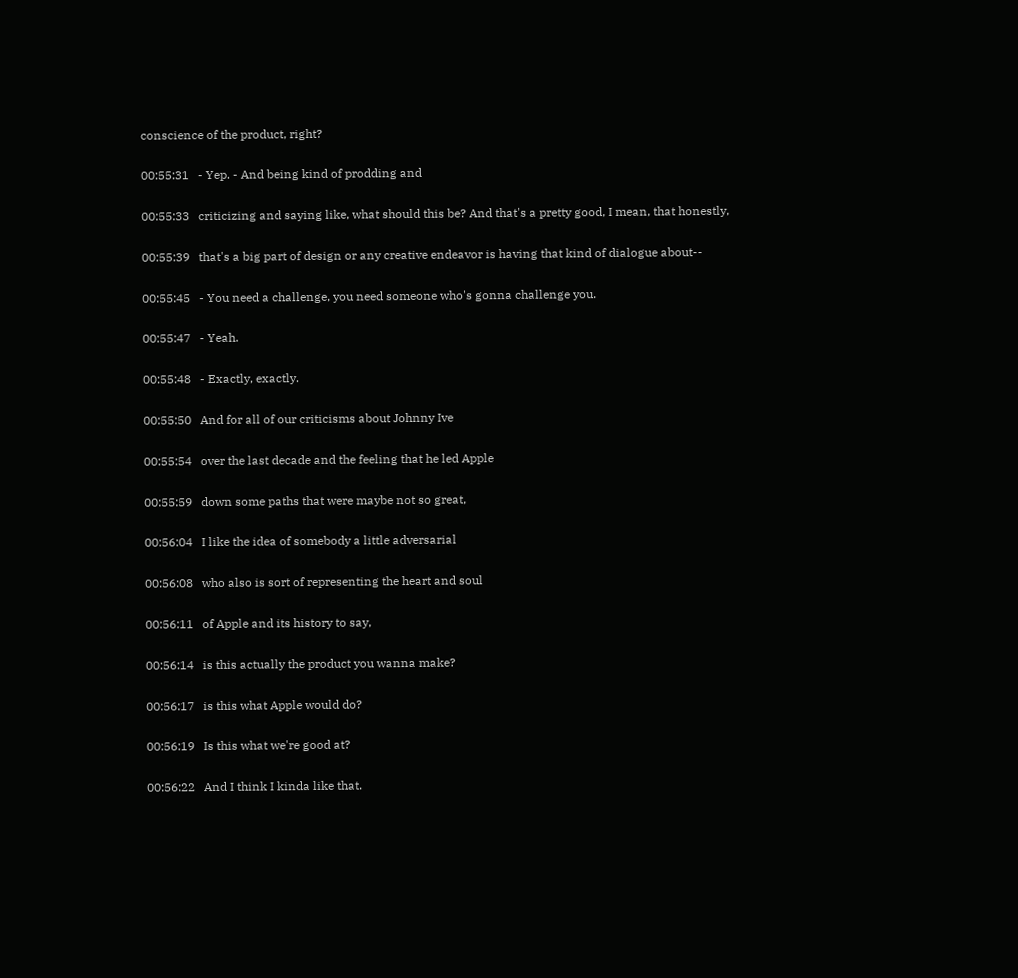conscience of the product, right?

00:55:31   - Yep. - And being kind of prodding and

00:55:33   criticizing and saying like, what should this be? And that's a pretty good, I mean, that honestly,

00:55:39   that's a big part of design or any creative endeavor is having that kind of dialogue about--

00:55:45   - You need a challenge, you need someone who's gonna challenge you.

00:55:47   - Yeah.

00:55:48   - Exactly, exactly.

00:55:50   And for all of our criticisms about Johnny Ive

00:55:54   over the last decade and the feeling that he led Apple

00:55:59   down some paths that were maybe not so great,

00:56:04   I like the idea of somebody a little adversarial

00:56:08   who also is sort of representing the heart and soul

00:56:11   of Apple and its history to say,

00:56:14   is this actually the product you wanna make?

00:56:17   is this what Apple would do?

00:56:19   Is this what we're good at?

00:56:22   And I think I kinda like that.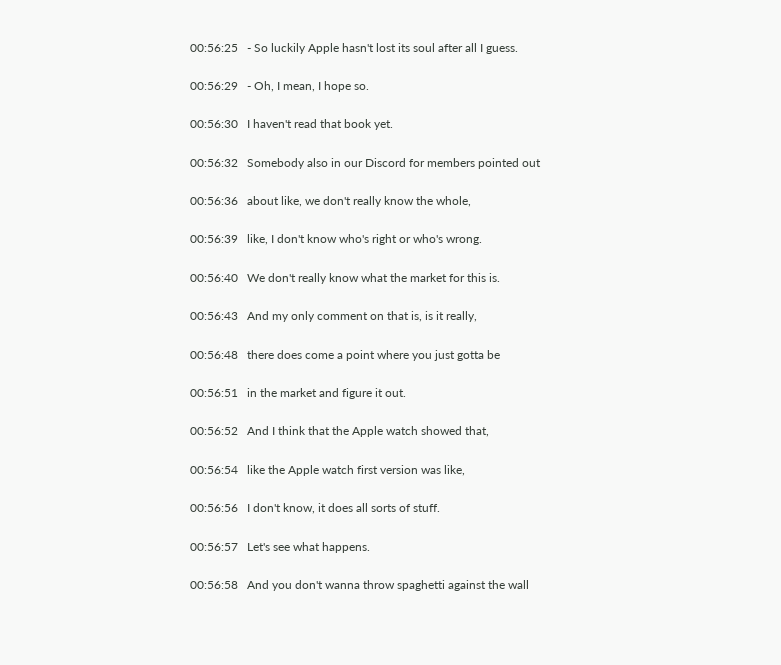00:56:25   - So luckily Apple hasn't lost its soul after all I guess.

00:56:29   - Oh, I mean, I hope so.

00:56:30   I haven't read that book yet.

00:56:32   Somebody also in our Discord for members pointed out

00:56:36   about like, we don't really know the whole,

00:56:39   like, I don't know who's right or who's wrong.

00:56:40   We don't really know what the market for this is.

00:56:43   And my only comment on that is, is it really,

00:56:48   there does come a point where you just gotta be

00:56:51   in the market and figure it out.

00:56:52   And I think that the Apple watch showed that,

00:56:54   like the Apple watch first version was like,

00:56:56   I don't know, it does all sorts of stuff.

00:56:57   Let's see what happens.

00:56:58   And you don't wanna throw spaghetti against the wall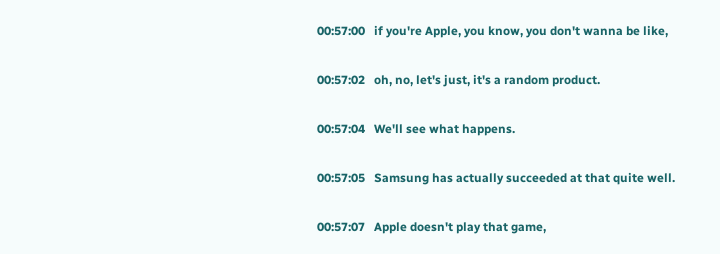00:57:00   if you're Apple, you know, you don't wanna be like,

00:57:02   oh, no, let's just, it's a random product.

00:57:04   We'll see what happens.

00:57:05   Samsung has actually succeeded at that quite well.

00:57:07   Apple doesn't play that game,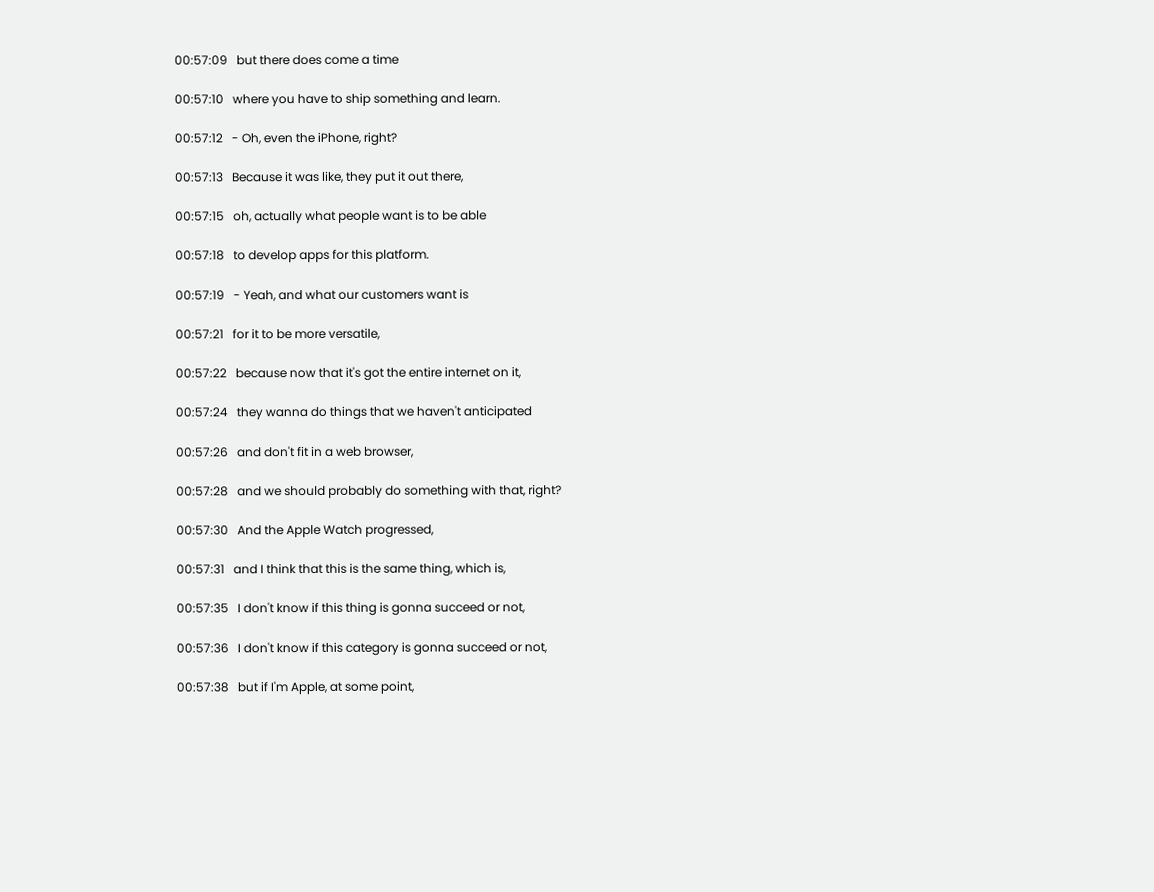00:57:09   but there does come a time

00:57:10   where you have to ship something and learn.

00:57:12   - Oh, even the iPhone, right?

00:57:13   Because it was like, they put it out there,

00:57:15   oh, actually what people want is to be able

00:57:18   to develop apps for this platform.

00:57:19   - Yeah, and what our customers want is

00:57:21   for it to be more versatile,

00:57:22   because now that it's got the entire internet on it,

00:57:24   they wanna do things that we haven't anticipated

00:57:26   and don't fit in a web browser,

00:57:28   and we should probably do something with that, right?

00:57:30   And the Apple Watch progressed,

00:57:31   and I think that this is the same thing, which is,

00:57:35   I don't know if this thing is gonna succeed or not,

00:57:36   I don't know if this category is gonna succeed or not,

00:57:38   but if I'm Apple, at some point,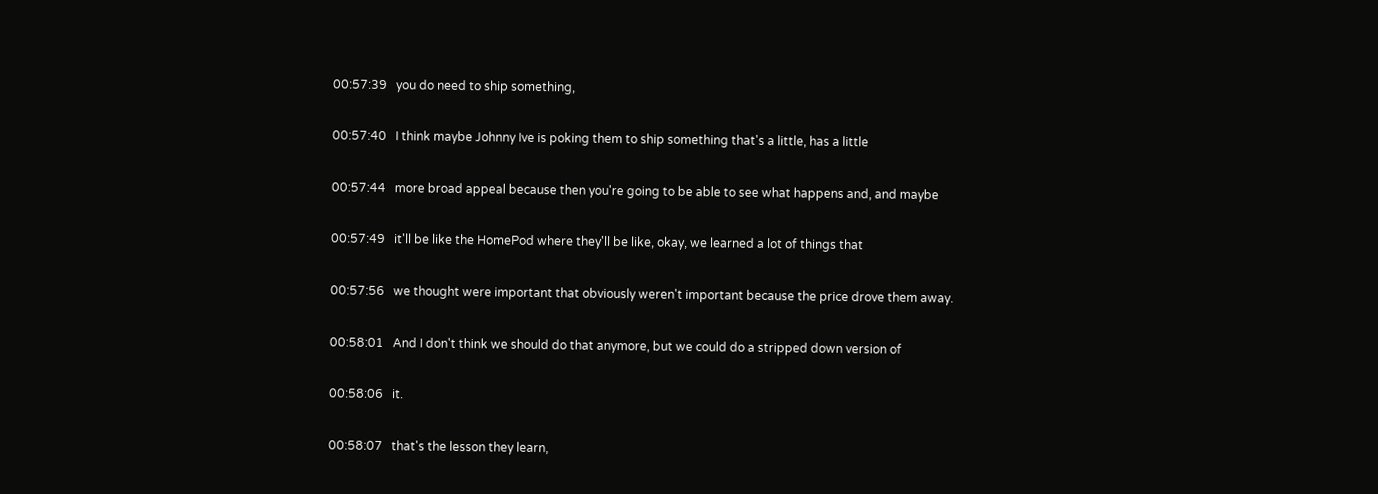00:57:39   you do need to ship something,

00:57:40   I think maybe Johnny Ive is poking them to ship something that's a little, has a little

00:57:44   more broad appeal because then you're going to be able to see what happens and, and maybe

00:57:49   it'll be like the HomePod where they'll be like, okay, we learned a lot of things that

00:57:56   we thought were important that obviously weren't important because the price drove them away.

00:58:01   And I don't think we should do that anymore, but we could do a stripped down version of

00:58:06   it.

00:58:07   that's the lesson they learn,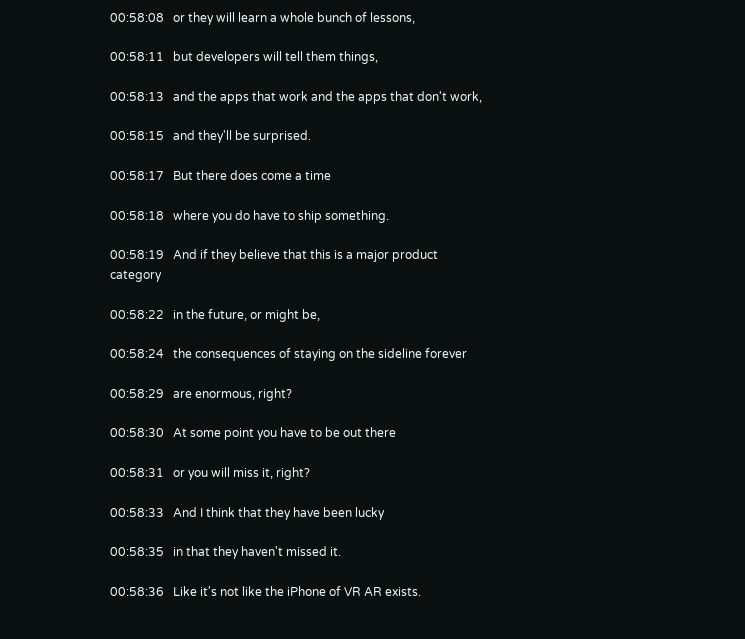00:58:08   or they will learn a whole bunch of lessons,

00:58:11   but developers will tell them things,

00:58:13   and the apps that work and the apps that don't work,

00:58:15   and they'll be surprised.

00:58:17   But there does come a time

00:58:18   where you do have to ship something.

00:58:19   And if they believe that this is a major product category

00:58:22   in the future, or might be,

00:58:24   the consequences of staying on the sideline forever

00:58:29   are enormous, right?

00:58:30   At some point you have to be out there

00:58:31   or you will miss it, right?

00:58:33   And I think that they have been lucky

00:58:35   in that they haven't missed it.

00:58:36   Like it's not like the iPhone of VR AR exists.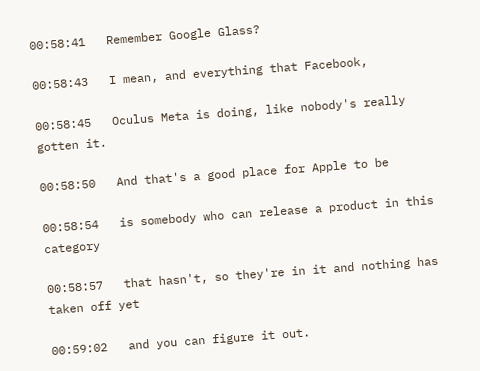00:58:41   Remember Google Glass?

00:58:43   I mean, and everything that Facebook,

00:58:45   Oculus Meta is doing, like nobody's really gotten it.

00:58:50   And that's a good place for Apple to be

00:58:54   is somebody who can release a product in this category

00:58:57   that hasn't, so they're in it and nothing has taken off yet

00:59:02   and you can figure it out.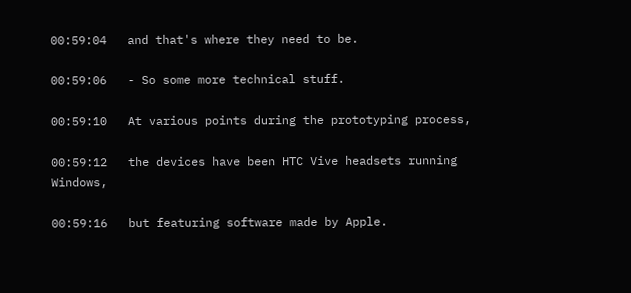00:59:04   and that's where they need to be.

00:59:06   - So some more technical stuff.

00:59:10   At various points during the prototyping process,

00:59:12   the devices have been HTC Vive headsets running Windows,

00:59:16   but featuring software made by Apple.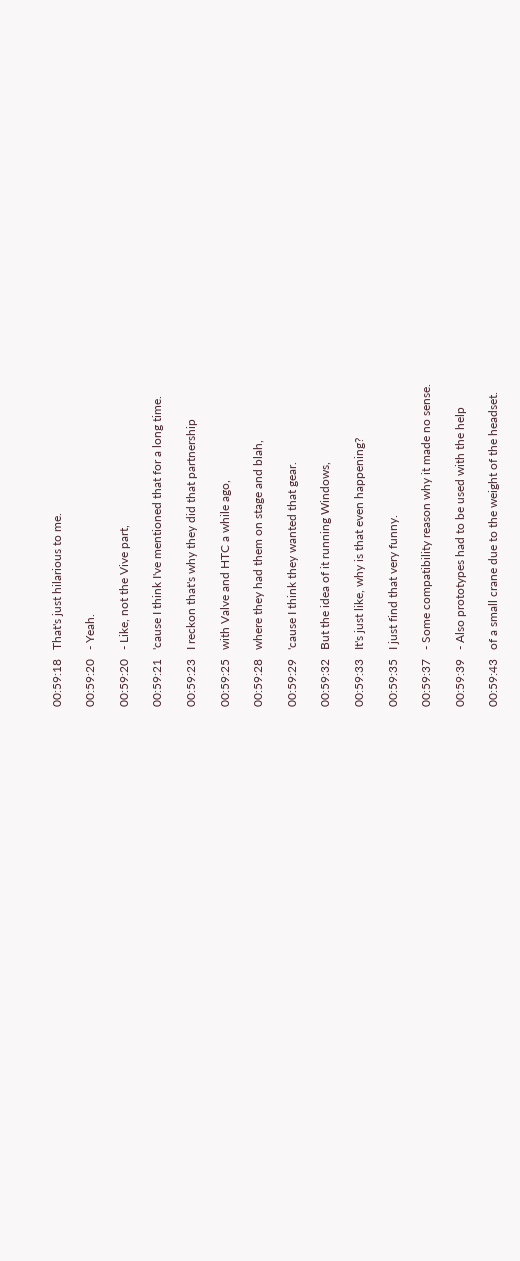00:59:18   That's just hilarious to me.

00:59:20   - Yeah.

00:59:20   - Like, not the Vive part,

00:59:21   'cause I think I've mentioned that for a long time.

00:59:23   I reckon that's why they did that partnership

00:59:25   with Valve and HTC a while ago,

00:59:28   where they had them on stage and blah,

00:59:29   'cause I think they wanted that gear.

00:59:32   But the idea of it running Windows,

00:59:33   It's just like, why is that even happening?

00:59:35   I just find that very funny.

00:59:37   - Some compatibility reason why it made no sense.

00:59:39   - Also prototypes had to be used with the help

00:59:43   of a small crane due to the weight of the headset.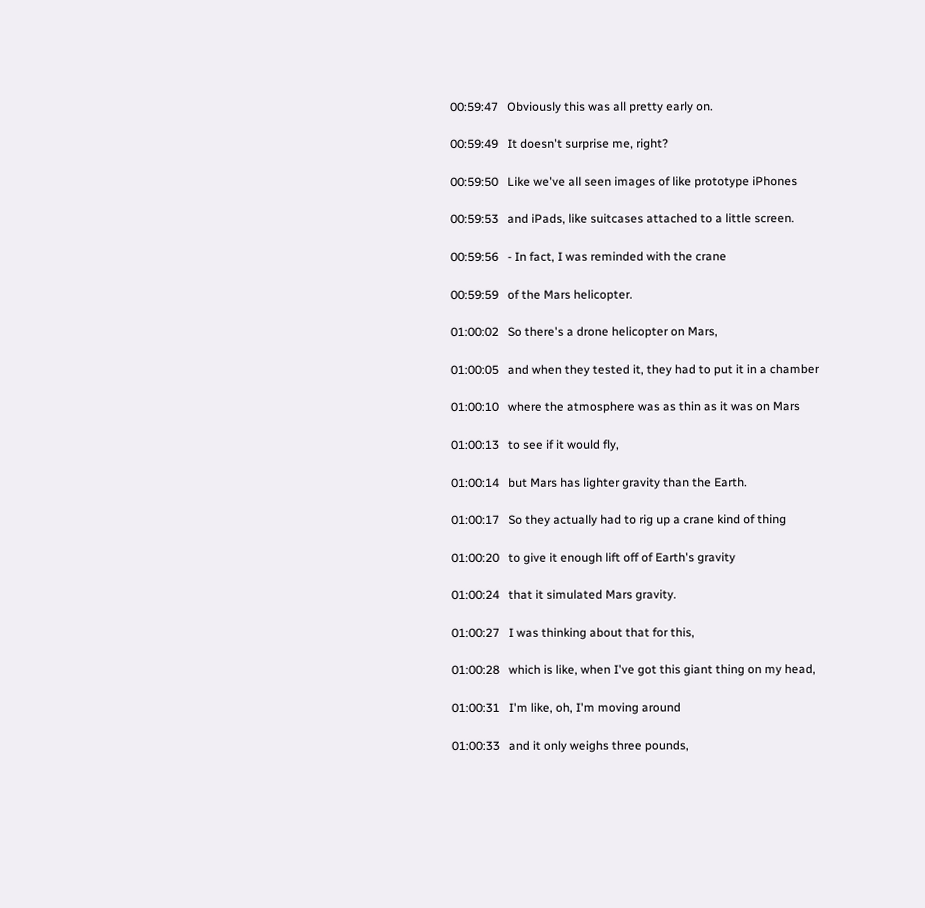00:59:47   Obviously this was all pretty early on.

00:59:49   It doesn't surprise me, right?

00:59:50   Like we've all seen images of like prototype iPhones

00:59:53   and iPads, like suitcases attached to a little screen.

00:59:56   - In fact, I was reminded with the crane

00:59:59   of the Mars helicopter.

01:00:02   So there's a drone helicopter on Mars,

01:00:05   and when they tested it, they had to put it in a chamber

01:00:10   where the atmosphere was as thin as it was on Mars

01:00:13   to see if it would fly,

01:00:14   but Mars has lighter gravity than the Earth.

01:00:17   So they actually had to rig up a crane kind of thing

01:00:20   to give it enough lift off of Earth's gravity

01:00:24   that it simulated Mars gravity.

01:00:27   I was thinking about that for this,

01:00:28   which is like, when I've got this giant thing on my head,

01:00:31   I'm like, oh, I'm moving around

01:00:33   and it only weighs three pounds,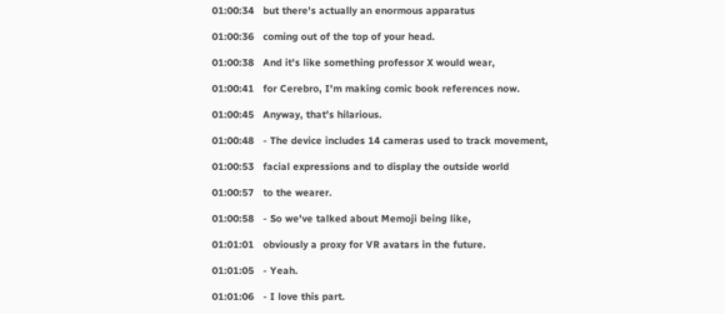01:00:34   but there's actually an enormous apparatus

01:00:36   coming out of the top of your head.

01:00:38   And it's like something professor X would wear,

01:00:41   for Cerebro, I'm making comic book references now.

01:00:45   Anyway, that's hilarious.

01:00:48   - The device includes 14 cameras used to track movement,

01:00:53   facial expressions and to display the outside world

01:00:57   to the wearer.

01:00:58   - So we've talked about Memoji being like,

01:01:01   obviously a proxy for VR avatars in the future.

01:01:05   - Yeah.

01:01:06   - I love this part.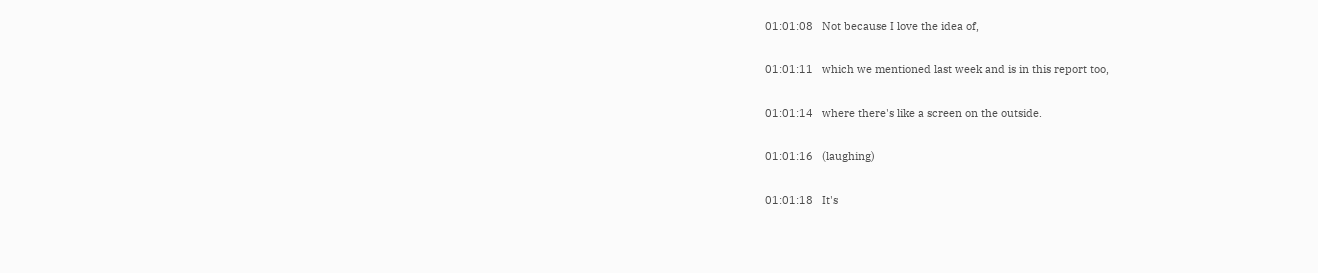01:01:08   Not because I love the idea of,

01:01:11   which we mentioned last week and is in this report too,

01:01:14   where there's like a screen on the outside.

01:01:16   (laughing)

01:01:18   It's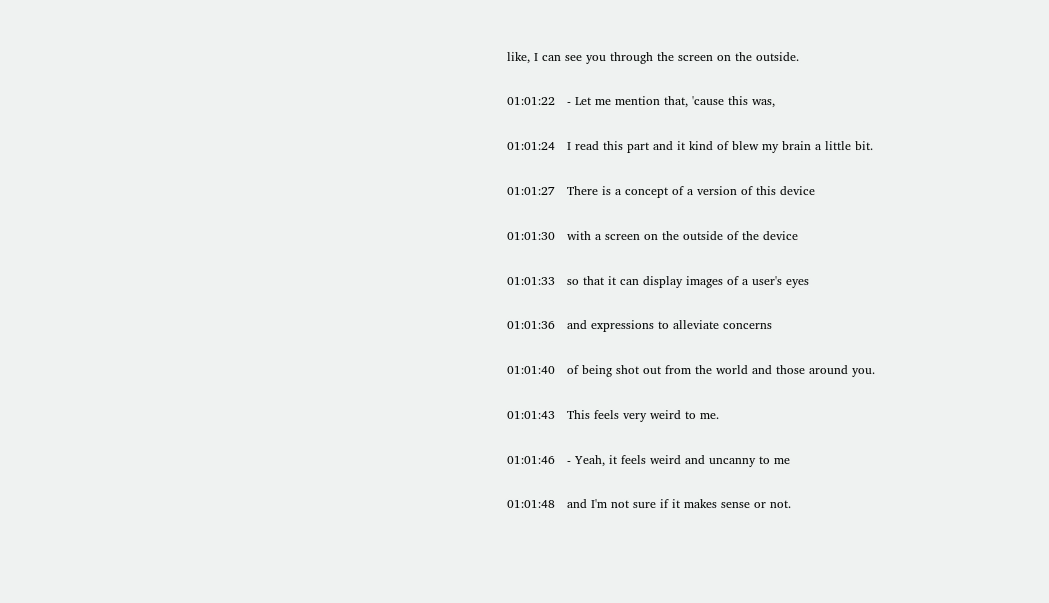like, I can see you through the screen on the outside.

01:01:22   - Let me mention that, 'cause this was,

01:01:24   I read this part and it kind of blew my brain a little bit.

01:01:27   There is a concept of a version of this device

01:01:30   with a screen on the outside of the device

01:01:33   so that it can display images of a user's eyes

01:01:36   and expressions to alleviate concerns

01:01:40   of being shot out from the world and those around you.

01:01:43   This feels very weird to me.

01:01:46   - Yeah, it feels weird and uncanny to me

01:01:48   and I'm not sure if it makes sense or not.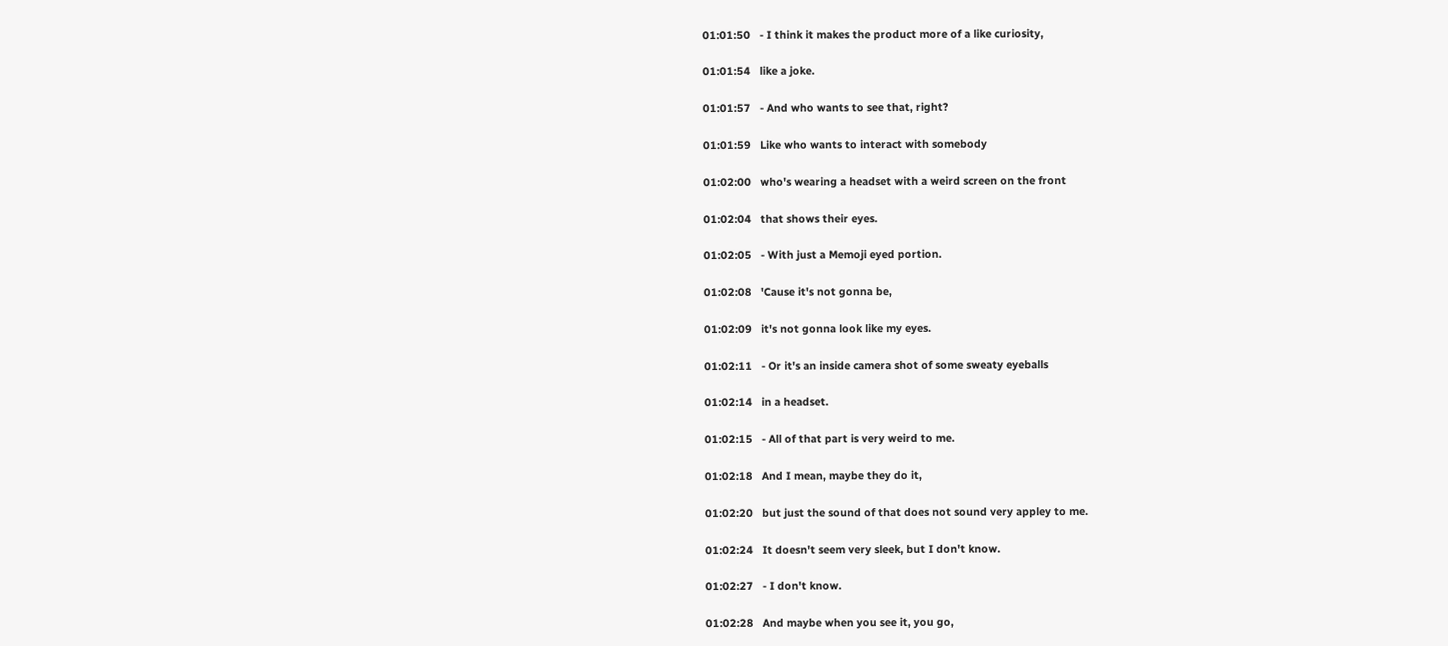01:01:50   - I think it makes the product more of a like curiosity,

01:01:54   like a joke.

01:01:57   - And who wants to see that, right?

01:01:59   Like who wants to interact with somebody

01:02:00   who's wearing a headset with a weird screen on the front

01:02:04   that shows their eyes.

01:02:05   - With just a Memoji eyed portion.

01:02:08   'Cause it's not gonna be,

01:02:09   it's not gonna look like my eyes.

01:02:11   - Or it's an inside camera shot of some sweaty eyeballs

01:02:14   in a headset.

01:02:15   - All of that part is very weird to me.

01:02:18   And I mean, maybe they do it,

01:02:20   but just the sound of that does not sound very appley to me.

01:02:24   It doesn't seem very sleek, but I don't know.

01:02:27   - I don't know.

01:02:28   And maybe when you see it, you go,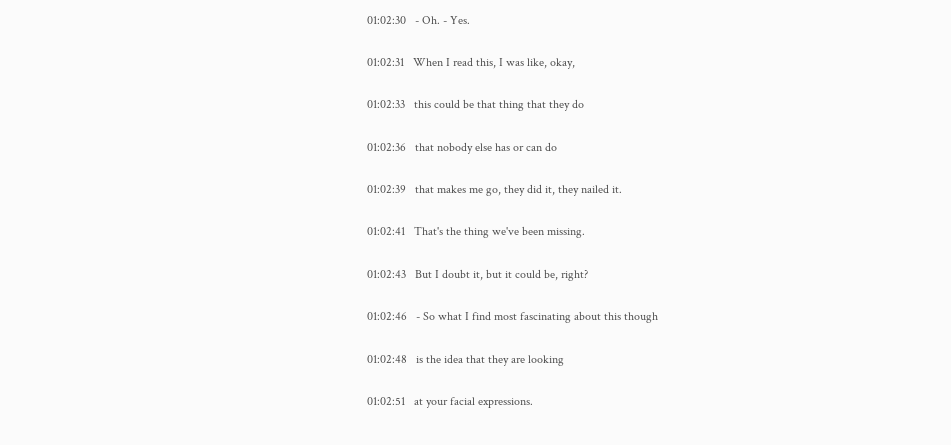01:02:30   - Oh. - Yes.

01:02:31   When I read this, I was like, okay,

01:02:33   this could be that thing that they do

01:02:36   that nobody else has or can do

01:02:39   that makes me go, they did it, they nailed it.

01:02:41   That's the thing we've been missing.

01:02:43   But I doubt it, but it could be, right?

01:02:46   - So what I find most fascinating about this though

01:02:48   is the idea that they are looking

01:02:51   at your facial expressions.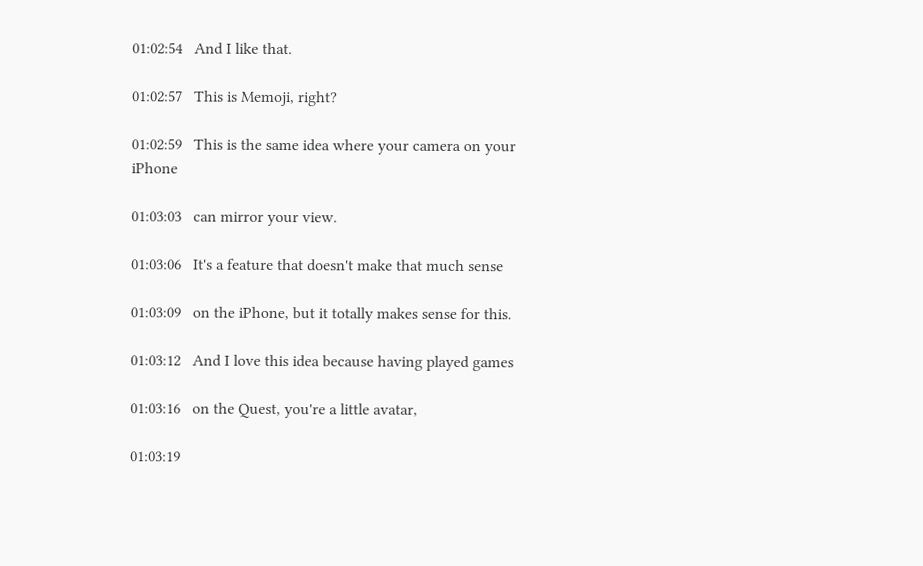01:02:54   And I like that.

01:02:57   This is Memoji, right?

01:02:59   This is the same idea where your camera on your iPhone

01:03:03   can mirror your view.

01:03:06   It's a feature that doesn't make that much sense

01:03:09   on the iPhone, but it totally makes sense for this.

01:03:12   And I love this idea because having played games

01:03:16   on the Quest, you're a little avatar,

01:03:19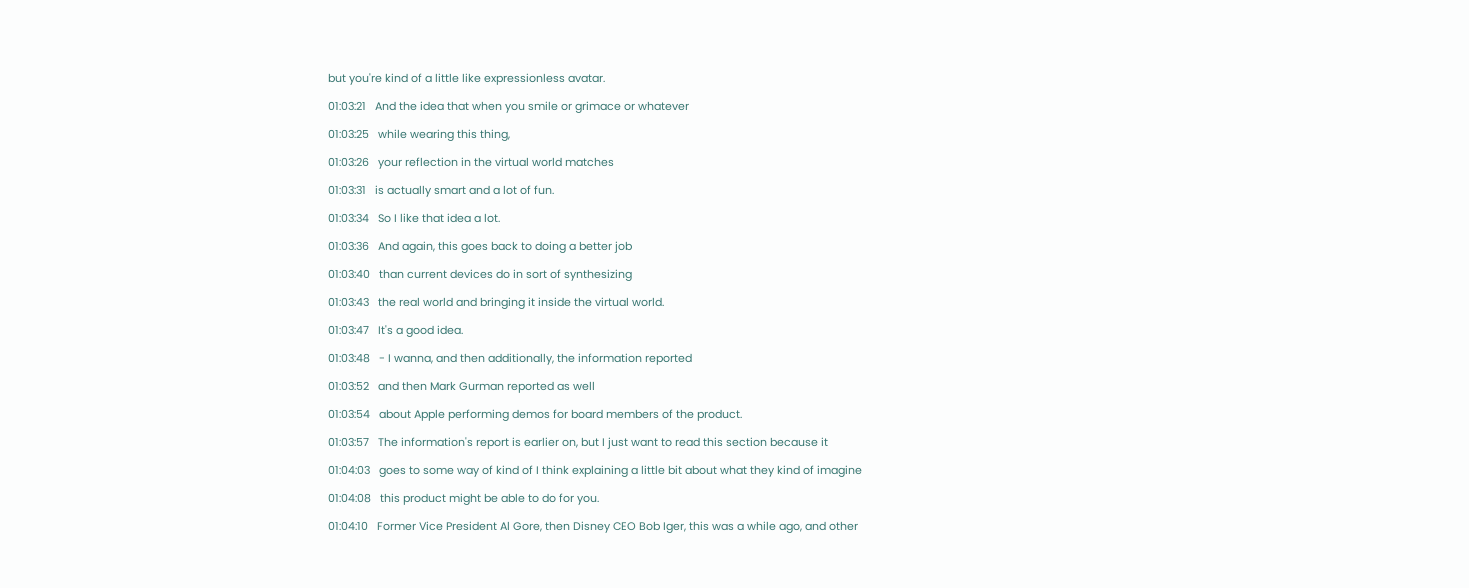but you're kind of a little like expressionless avatar.

01:03:21   And the idea that when you smile or grimace or whatever

01:03:25   while wearing this thing,

01:03:26   your reflection in the virtual world matches

01:03:31   is actually smart and a lot of fun.

01:03:34   So I like that idea a lot.

01:03:36   And again, this goes back to doing a better job

01:03:40   than current devices do in sort of synthesizing

01:03:43   the real world and bringing it inside the virtual world.

01:03:47   It's a good idea.

01:03:48   - I wanna, and then additionally, the information reported

01:03:52   and then Mark Gurman reported as well

01:03:54   about Apple performing demos for board members of the product.

01:03:57   The information's report is earlier on, but I just want to read this section because it

01:04:03   goes to some way of kind of I think explaining a little bit about what they kind of imagine

01:04:08   this product might be able to do for you.

01:04:10   Former Vice President Al Gore, then Disney CEO Bob Iger, this was a while ago, and other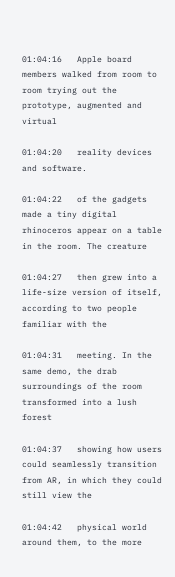01:04:16   Apple board members walked from room to room trying out the prototype, augmented and virtual

01:04:20   reality devices and software.

01:04:22   of the gadgets made a tiny digital rhinoceros appear on a table in the room. The creature

01:04:27   then grew into a life-size version of itself, according to two people familiar with the

01:04:31   meeting. In the same demo, the drab surroundings of the room transformed into a lush forest

01:04:37   showing how users could seamlessly transition from AR, in which they could still view the

01:04:42   physical world around them, to the more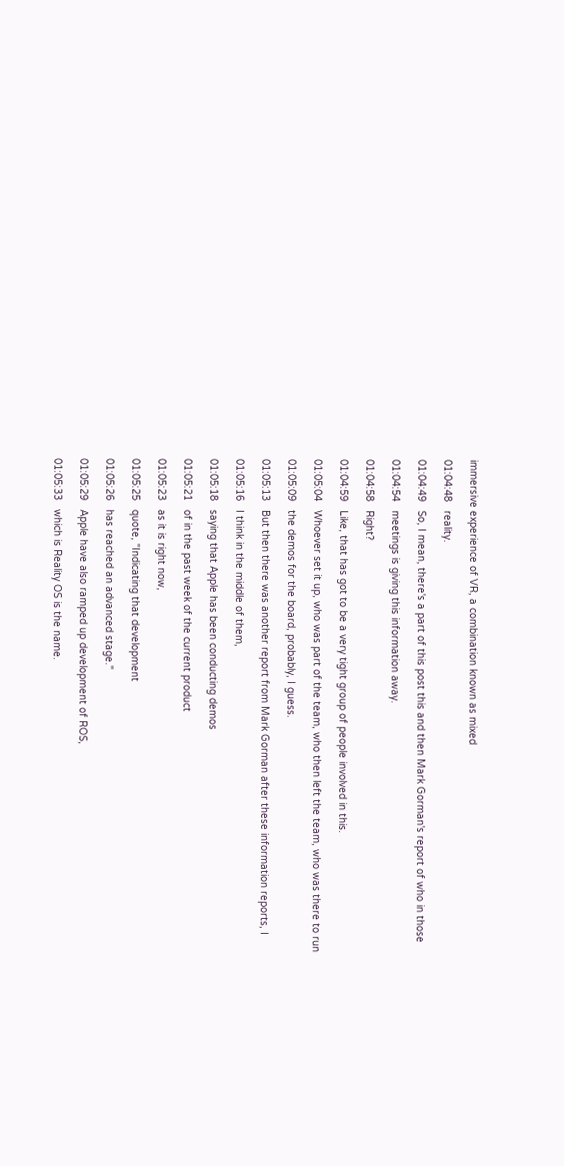immersive experience of VR, a combination known as mixed

01:04:48   reality.

01:04:49   So, I mean, there's a part of this post this and then Mark Gorman's report of who in those

01:04:54   meetings is giving this information away.

01:04:58   Right?

01:04:59   Like, that has got to be a very tight group of people involved in this.

01:05:04   Whoever set it up, who was part of the team, who then left the team, who was there to run

01:05:09   the demos for the board, probably, I guess.

01:05:13   But then there was another report from Mark Gorman after these information reports, I

01:05:16   I think in the middle of them,

01:05:18   saying that Apple has been conducting demos

01:05:21   of in the past week of the current product

01:05:23   as it is right now,

01:05:25   quote, "Indicating that development

01:05:26   has reached an advanced stage."

01:05:29   Apple have also ramped up development of ROS,

01:05:33   which is Reality OS is the name.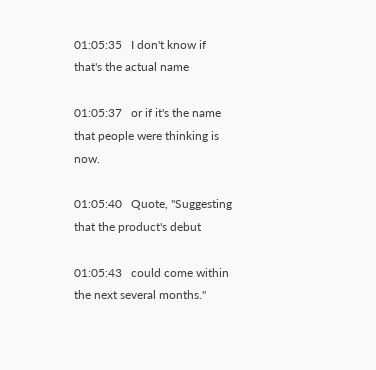01:05:35   I don't know if that's the actual name

01:05:37   or if it's the name that people were thinking is now.

01:05:40   Quote, "Suggesting that the product's debut

01:05:43   could come within the next several months."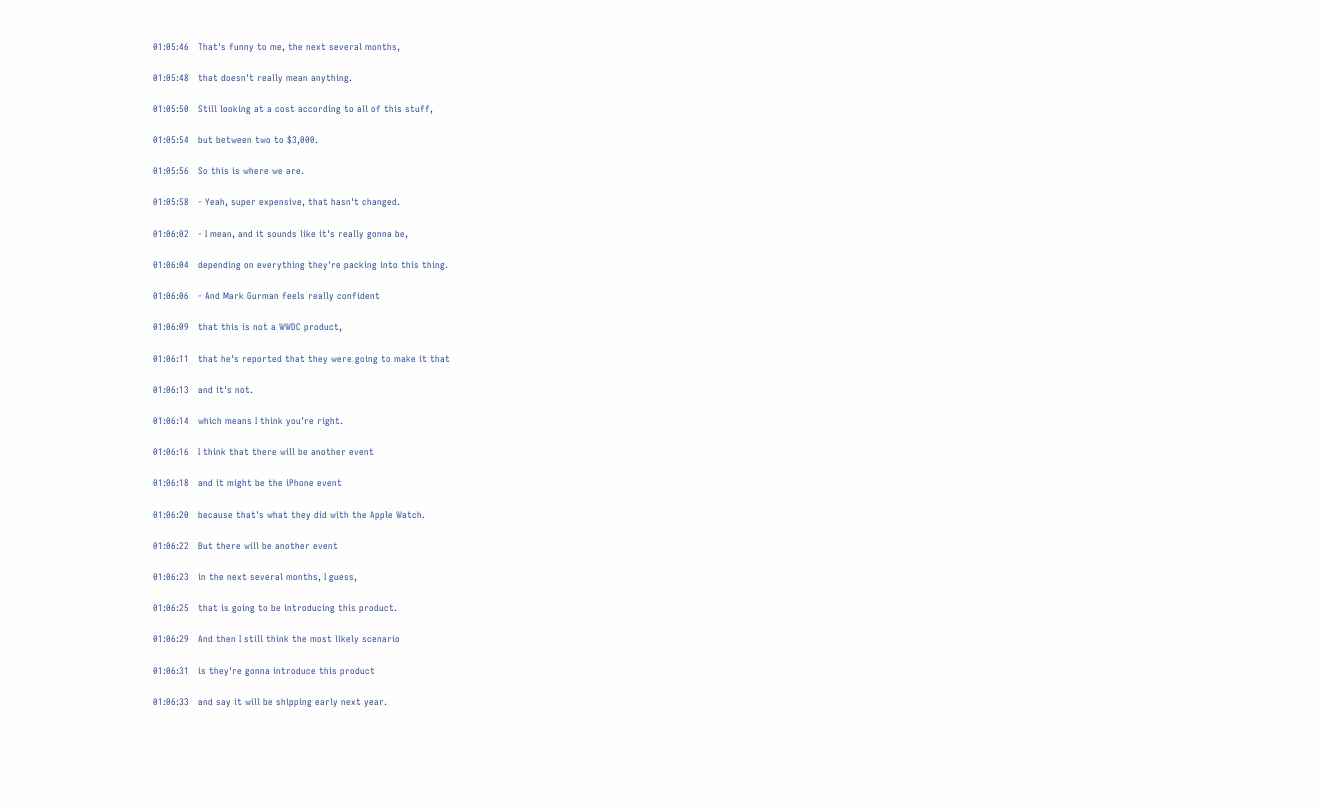01:05:46   That's funny to me, the next several months,

01:05:48   that doesn't really mean anything.

01:05:50   Still looking at a cost according to all of this stuff,

01:05:54   but between two to $3,000.

01:05:56   So this is where we are.

01:05:58   - Yeah, super expensive, that hasn't changed.

01:06:02   - I mean, and it sounds like it's really gonna be,

01:06:04   depending on everything they're packing into this thing.

01:06:06   - And Mark Gurman feels really confident

01:06:09   that this is not a WWDC product,

01:06:11   that he's reported that they were going to make it that

01:06:13   and it's not.

01:06:14   which means I think you're right.

01:06:16   I think that there will be another event

01:06:18   and it might be the iPhone event

01:06:20   because that's what they did with the Apple Watch.

01:06:22   But there will be another event

01:06:23   in the next several months, I guess,

01:06:25   that is going to be introducing this product.

01:06:29   And then I still think the most likely scenario

01:06:31   is they're gonna introduce this product

01:06:33   and say it will be shipping early next year.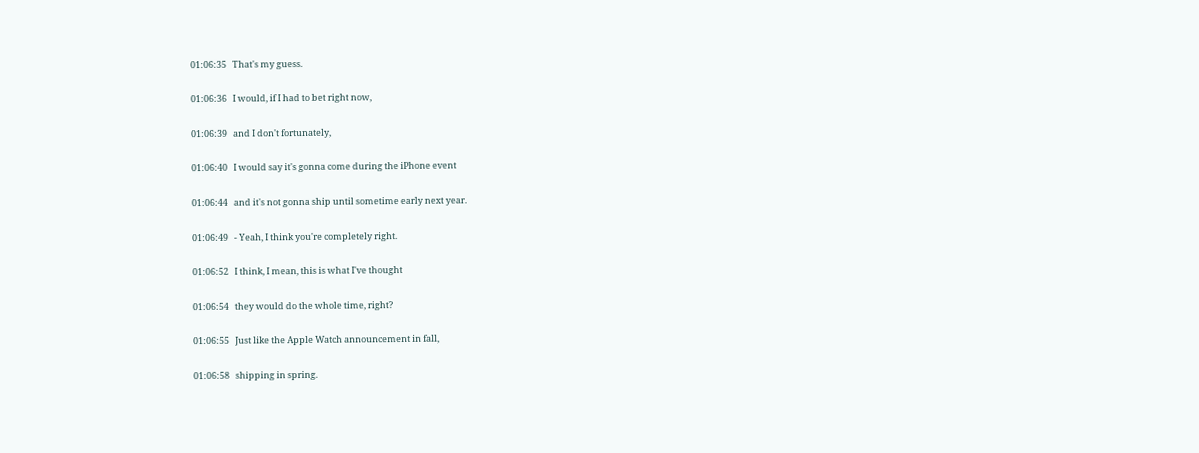01:06:35   That's my guess.

01:06:36   I would, if I had to bet right now,

01:06:39   and I don't fortunately,

01:06:40   I would say it's gonna come during the iPhone event

01:06:44   and it's not gonna ship until sometime early next year.

01:06:49   - Yeah, I think you're completely right.

01:06:52   I think, I mean, this is what I've thought

01:06:54   they would do the whole time, right?

01:06:55   Just like the Apple Watch announcement in fall,

01:06:58   shipping in spring.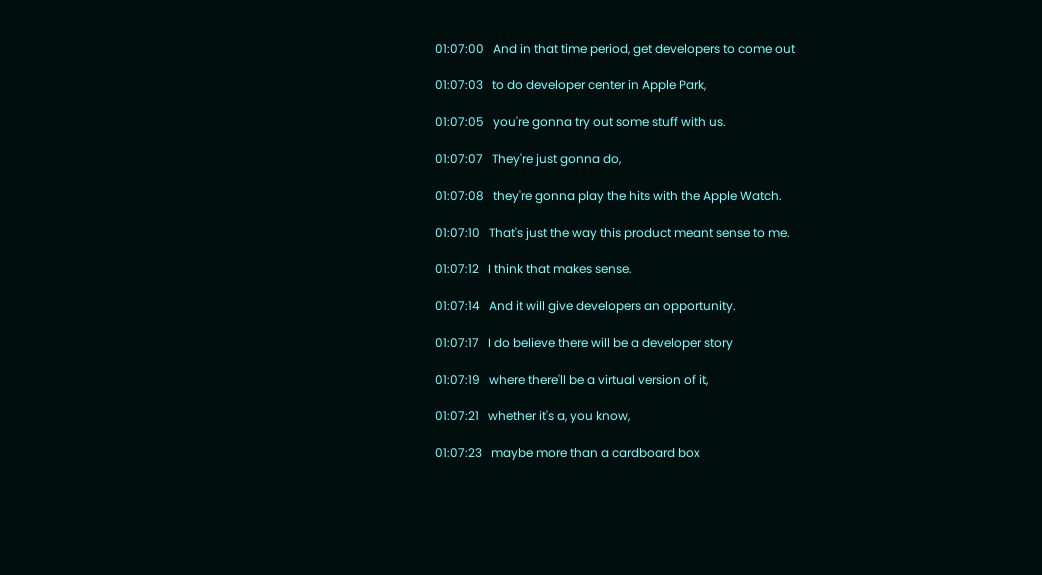01:07:00   And in that time period, get developers to come out

01:07:03   to do developer center in Apple Park,

01:07:05   you're gonna try out some stuff with us.

01:07:07   They're just gonna do,

01:07:08   they're gonna play the hits with the Apple Watch.

01:07:10   That's just the way this product meant sense to me.

01:07:12   I think that makes sense.

01:07:14   And it will give developers an opportunity.

01:07:17   I do believe there will be a developer story

01:07:19   where there'll be a virtual version of it,

01:07:21   whether it's a, you know,

01:07:23   maybe more than a cardboard box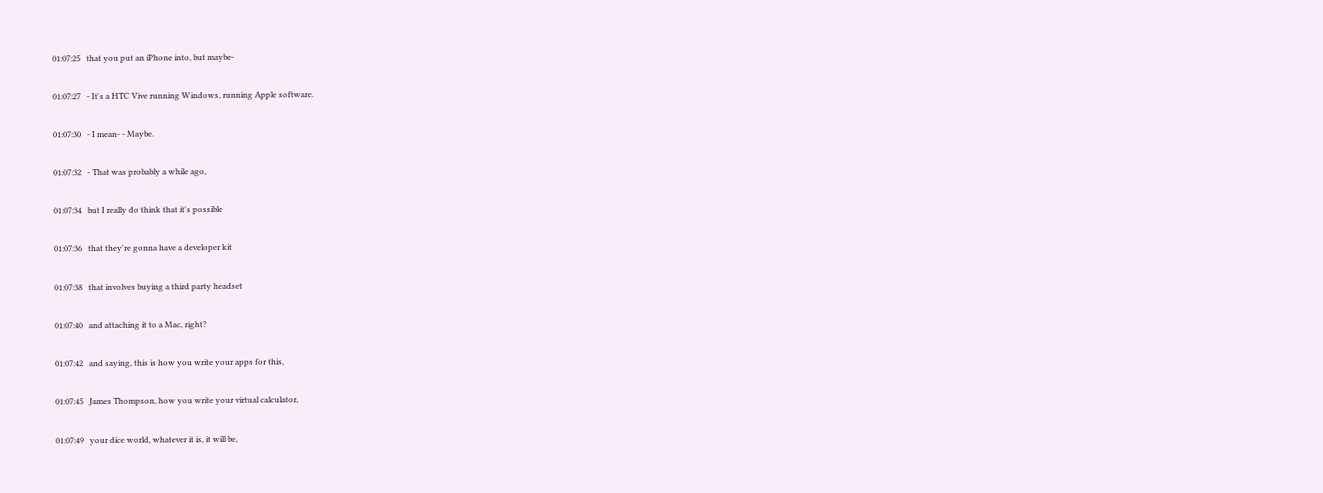01:07:25   that you put an iPhone into, but maybe-

01:07:27   - It's a HTC Vive running Windows, running Apple software.

01:07:30   - I mean- - Maybe.

01:07:32   - That was probably a while ago,

01:07:34   but I really do think that it's possible

01:07:36   that they're gonna have a developer kit

01:07:38   that involves buying a third party headset

01:07:40   and attaching it to a Mac, right?

01:07:42   and saying, this is how you write your apps for this,

01:07:45   James Thompson, how you write your virtual calculator,

01:07:49   your dice world, whatever it is, it will be,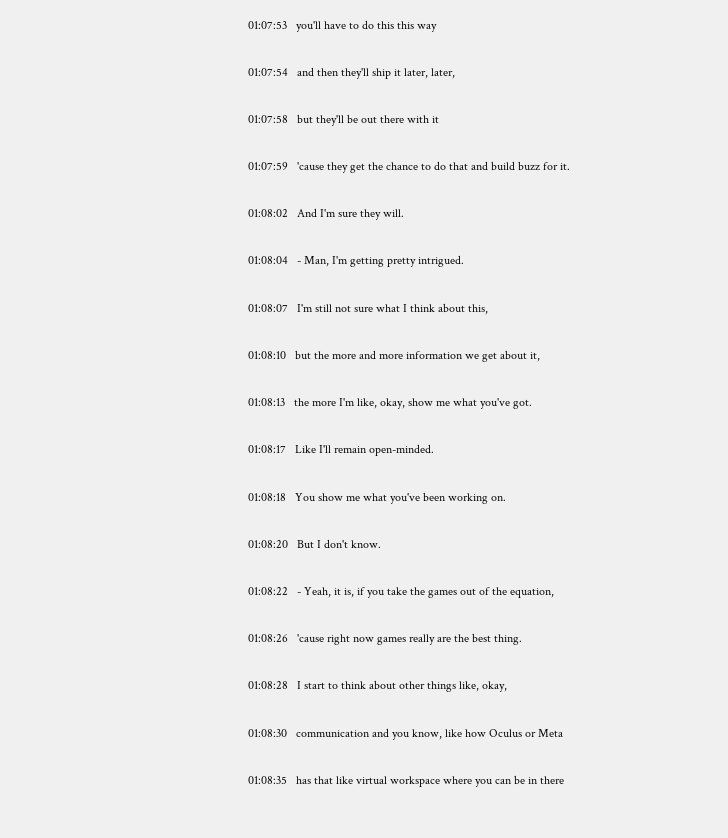01:07:53   you'll have to do this this way

01:07:54   and then they'll ship it later, later,

01:07:58   but they'll be out there with it

01:07:59   'cause they get the chance to do that and build buzz for it.

01:08:02   And I'm sure they will.

01:08:04   - Man, I'm getting pretty intrigued.

01:08:07   I'm still not sure what I think about this,

01:08:10   but the more and more information we get about it,

01:08:13   the more I'm like, okay, show me what you've got.

01:08:17   Like I'll remain open-minded.

01:08:18   You show me what you've been working on.

01:08:20   But I don't know.

01:08:22   - Yeah, it is, if you take the games out of the equation,

01:08:26   'cause right now games really are the best thing.

01:08:28   I start to think about other things like, okay,

01:08:30   communication and you know, like how Oculus or Meta

01:08:35   has that like virtual workspace where you can be in there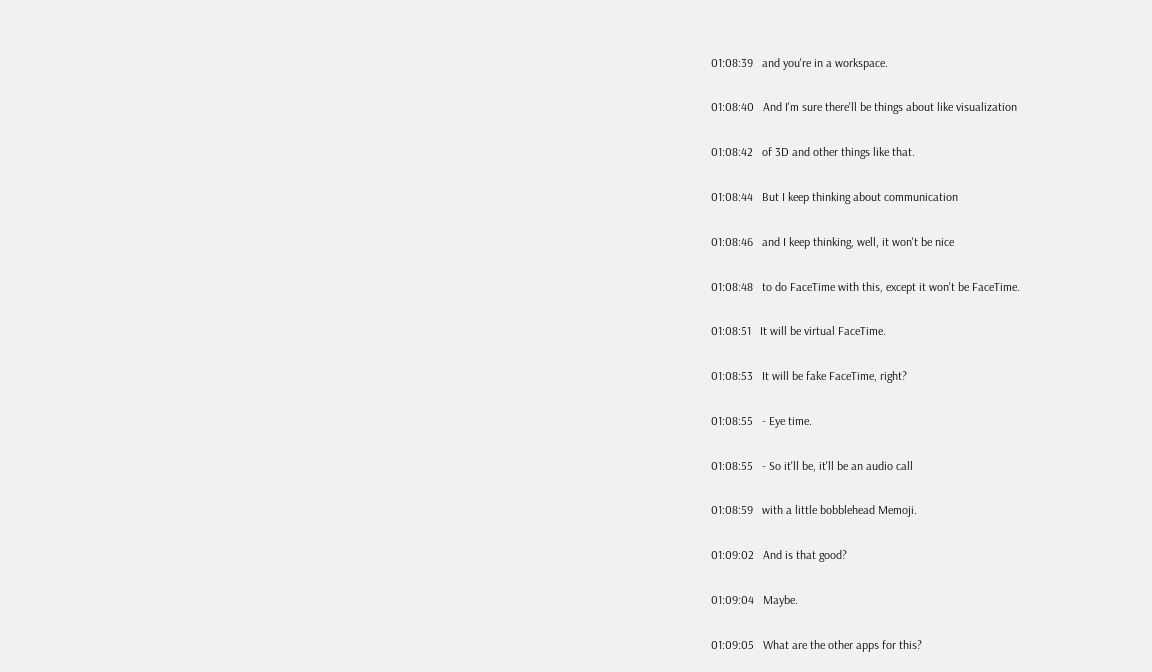01:08:39   and you're in a workspace.

01:08:40   And I'm sure there'll be things about like visualization

01:08:42   of 3D and other things like that.

01:08:44   But I keep thinking about communication

01:08:46   and I keep thinking, well, it won't be nice

01:08:48   to do FaceTime with this, except it won't be FaceTime.

01:08:51   It will be virtual FaceTime.

01:08:53   It will be fake FaceTime, right?

01:08:55   - Eye time.

01:08:55   - So it'll be, it'll be an audio call

01:08:59   with a little bobblehead Memoji.

01:09:02   And is that good?

01:09:04   Maybe.

01:09:05   What are the other apps for this?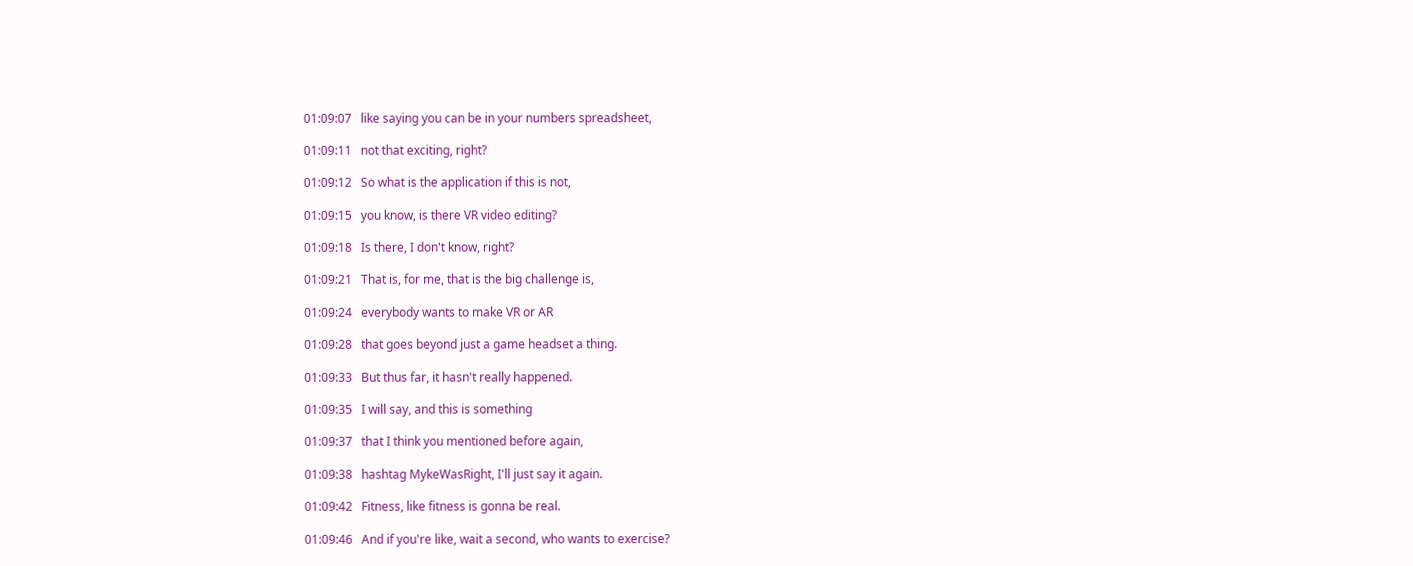01:09:07   like saying you can be in your numbers spreadsheet,

01:09:11   not that exciting, right?

01:09:12   So what is the application if this is not,

01:09:15   you know, is there VR video editing?

01:09:18   Is there, I don't know, right?

01:09:21   That is, for me, that is the big challenge is,

01:09:24   everybody wants to make VR or AR

01:09:28   that goes beyond just a game headset a thing.

01:09:33   But thus far, it hasn't really happened.

01:09:35   I will say, and this is something

01:09:37   that I think you mentioned before again,

01:09:38   hashtag MykeWasRight, I'll just say it again.

01:09:42   Fitness, like fitness is gonna be real.

01:09:46   And if you're like, wait a second, who wants to exercise?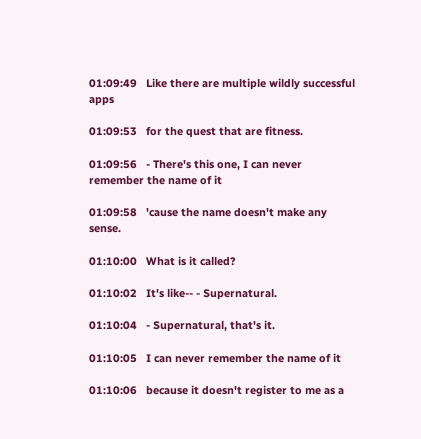01:09:49   Like there are multiple wildly successful apps

01:09:53   for the quest that are fitness.

01:09:56   - There's this one, I can never remember the name of it

01:09:58   'cause the name doesn't make any sense.

01:10:00   What is it called?

01:10:02   It's like-- - Supernatural.

01:10:04   - Supernatural, that's it.

01:10:05   I can never remember the name of it

01:10:06   because it doesn't register to me as a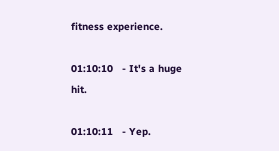fitness experience.

01:10:10   - It's a huge hit.

01:10:11   - Yep.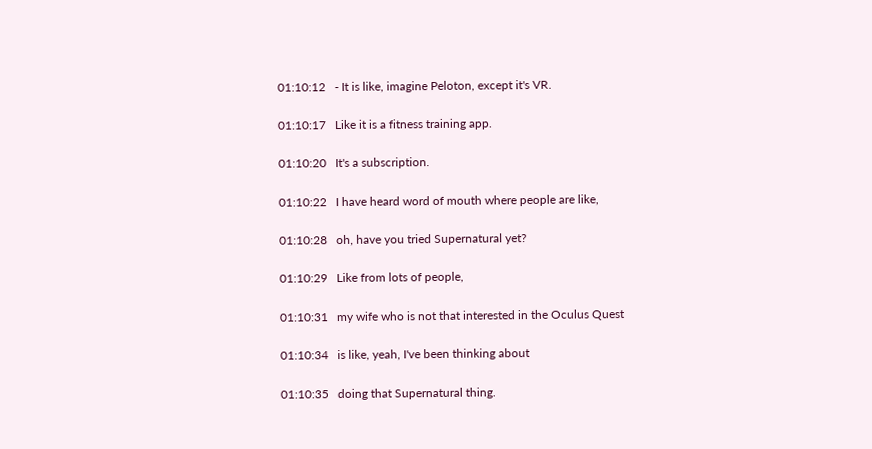01:10:12   - It is like, imagine Peloton, except it's VR.

01:10:17   Like it is a fitness training app.

01:10:20   It's a subscription.

01:10:22   I have heard word of mouth where people are like,

01:10:28   oh, have you tried Supernatural yet?

01:10:29   Like from lots of people,

01:10:31   my wife who is not that interested in the Oculus Quest

01:10:34   is like, yeah, I've been thinking about

01:10:35   doing that Supernatural thing.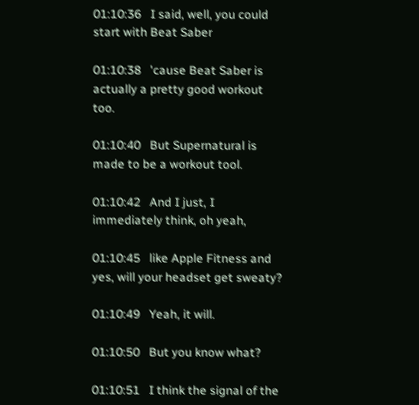01:10:36   I said, well, you could start with Beat Saber

01:10:38   'cause Beat Saber is actually a pretty good workout too.

01:10:40   But Supernatural is made to be a workout tool.

01:10:42   And I just, I immediately think, oh yeah,

01:10:45   like Apple Fitness and yes, will your headset get sweaty?

01:10:49   Yeah, it will.

01:10:50   But you know what?

01:10:51   I think the signal of the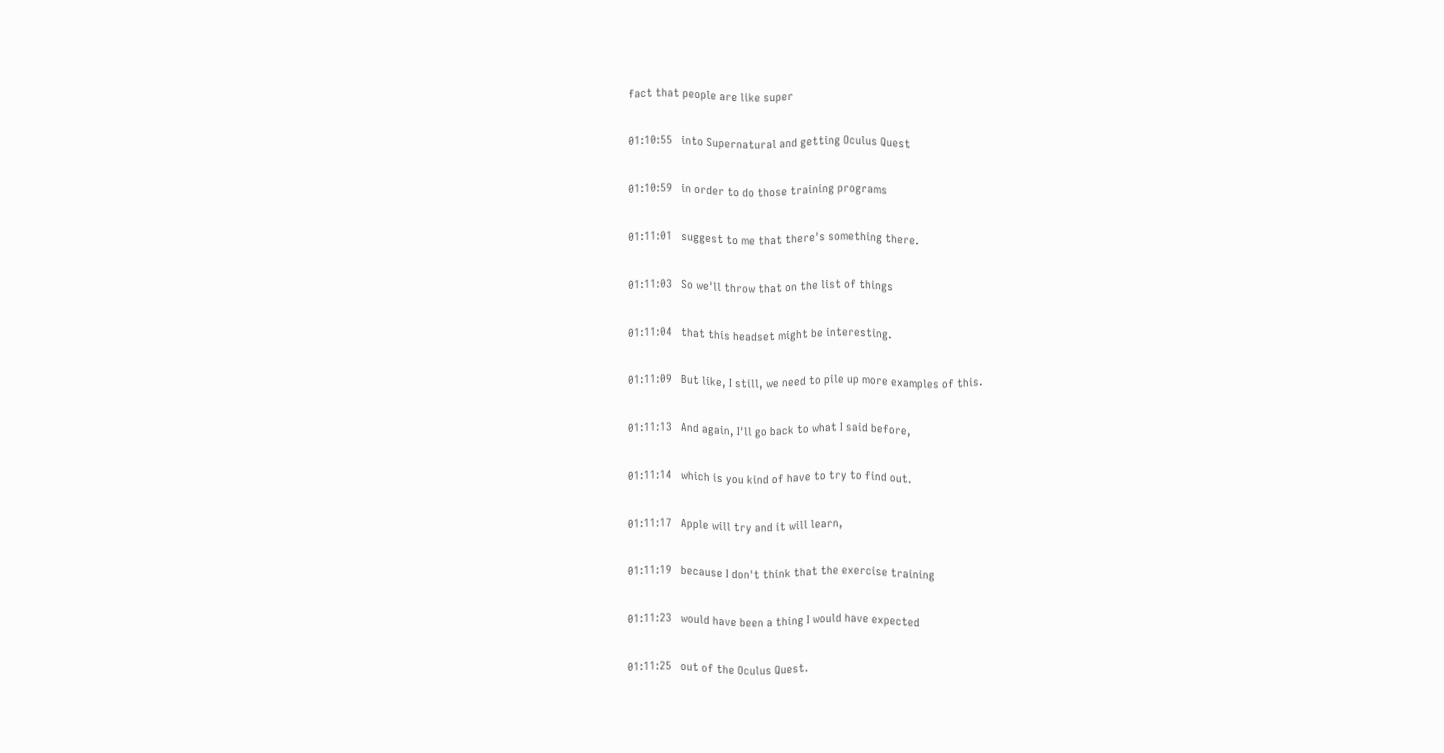fact that people are like super

01:10:55   into Supernatural and getting Oculus Quest

01:10:59   in order to do those training programs

01:11:01   suggest to me that there's something there.

01:11:03   So we'll throw that on the list of things

01:11:04   that this headset might be interesting.

01:11:09   But like, I still, we need to pile up more examples of this.

01:11:13   And again, I'll go back to what I said before,

01:11:14   which is you kind of have to try to find out.

01:11:17   Apple will try and it will learn,

01:11:19   because I don't think that the exercise training

01:11:23   would have been a thing I would have expected

01:11:25   out of the Oculus Quest.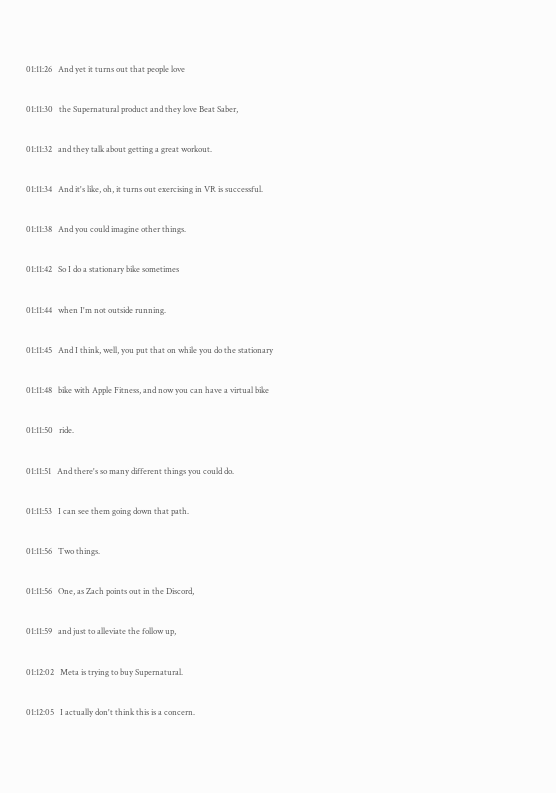01:11:26   And yet it turns out that people love

01:11:30   the Supernatural product and they love Beat Saber,

01:11:32   and they talk about getting a great workout.

01:11:34   And it's like, oh, it turns out exercising in VR is successful.

01:11:38   And you could imagine other things.

01:11:42   So I do a stationary bike sometimes

01:11:44   when I'm not outside running.

01:11:45   And I think, well, you put that on while you do the stationary

01:11:48   bike with Apple Fitness, and now you can have a virtual bike

01:11:50   ride.

01:11:51   And there's so many different things you could do.

01:11:53   I can see them going down that path.

01:11:56   Two things.

01:11:56   One, as Zach points out in the Discord,

01:11:59   and just to alleviate the follow up,

01:12:02   Meta is trying to buy Supernatural.

01:12:05   I actually don't think this is a concern.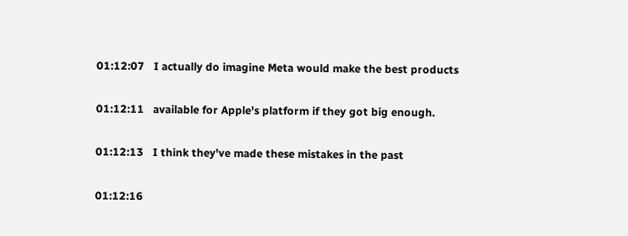01:12:07   I actually do imagine Meta would make the best products

01:12:11   available for Apple's platform if they got big enough.

01:12:13   I think they've made these mistakes in the past

01:12:16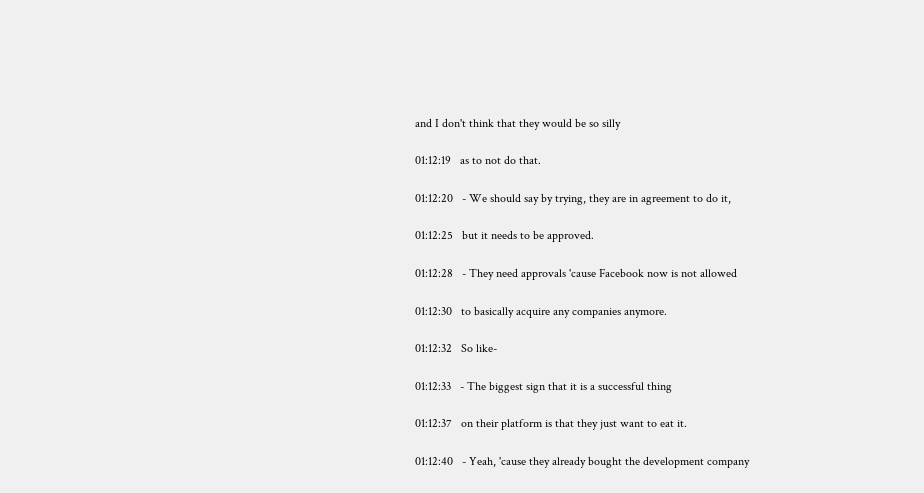and I don't think that they would be so silly

01:12:19   as to not do that.

01:12:20   - We should say by trying, they are in agreement to do it,

01:12:25   but it needs to be approved.

01:12:28   - They need approvals 'cause Facebook now is not allowed

01:12:30   to basically acquire any companies anymore.

01:12:32   So like-

01:12:33   - The biggest sign that it is a successful thing

01:12:37   on their platform is that they just want to eat it.

01:12:40   - Yeah, 'cause they already bought the development company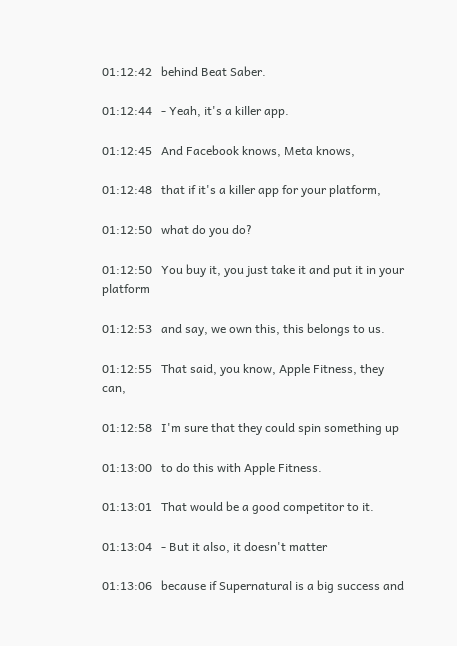01:12:42   behind Beat Saber.

01:12:44   - Yeah, it's a killer app.

01:12:45   And Facebook knows, Meta knows,

01:12:48   that if it's a killer app for your platform,

01:12:50   what do you do?

01:12:50   You buy it, you just take it and put it in your platform

01:12:53   and say, we own this, this belongs to us.

01:12:55   That said, you know, Apple Fitness, they can,

01:12:58   I'm sure that they could spin something up

01:13:00   to do this with Apple Fitness.

01:13:01   That would be a good competitor to it.

01:13:04   - But it also, it doesn't matter

01:13:06   because if Supernatural is a big success and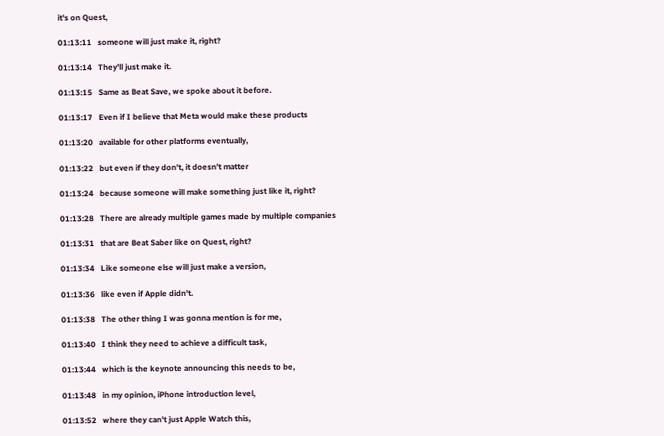it's on Quest,

01:13:11   someone will just make it, right?

01:13:14   They'll just make it.

01:13:15   Same as Beat Save, we spoke about it before.

01:13:17   Even if I believe that Meta would make these products

01:13:20   available for other platforms eventually,

01:13:22   but even if they don't, it doesn't matter

01:13:24   because someone will make something just like it, right?

01:13:28   There are already multiple games made by multiple companies

01:13:31   that are Beat Saber like on Quest, right?

01:13:34   Like someone else will just make a version,

01:13:36   like even if Apple didn't.

01:13:38   The other thing I was gonna mention is for me,

01:13:40   I think they need to achieve a difficult task,

01:13:44   which is the keynote announcing this needs to be,

01:13:48   in my opinion, iPhone introduction level,

01:13:52   where they can't just Apple Watch this,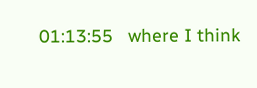01:13:55   where I think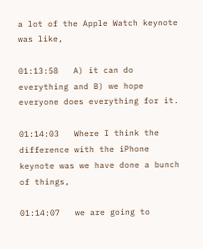a lot of the Apple Watch keynote was like,

01:13:58   A) it can do everything and B) we hope everyone does everything for it.

01:14:03   Where I think the difference with the iPhone keynote was we have done a bunch of things,

01:14:07   we are going to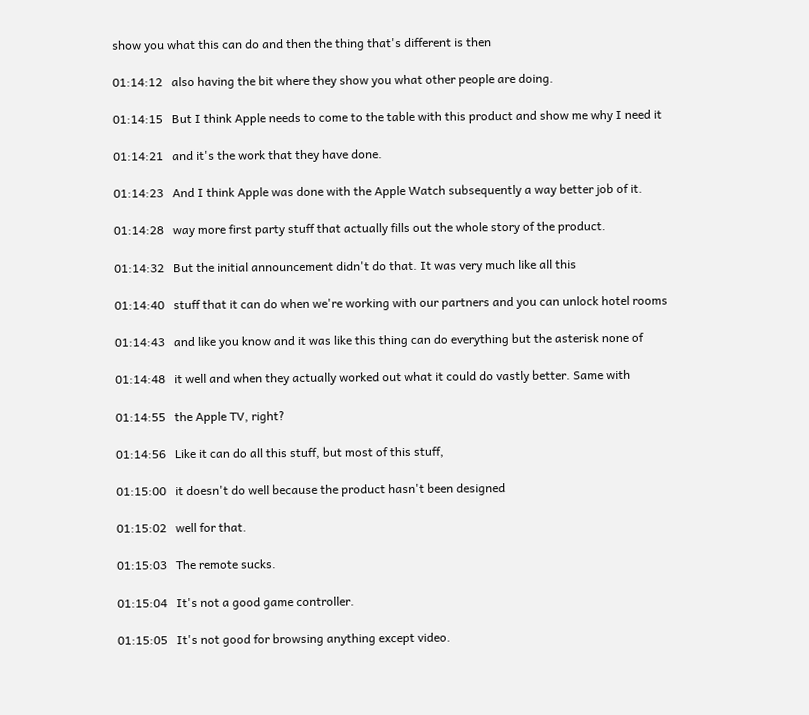show you what this can do and then the thing that's different is then

01:14:12   also having the bit where they show you what other people are doing.

01:14:15   But I think Apple needs to come to the table with this product and show me why I need it

01:14:21   and it's the work that they have done.

01:14:23   And I think Apple was done with the Apple Watch subsequently a way better job of it.

01:14:28   way more first party stuff that actually fills out the whole story of the product.

01:14:32   But the initial announcement didn't do that. It was very much like all this

01:14:40   stuff that it can do when we're working with our partners and you can unlock hotel rooms

01:14:43   and like you know and it was like this thing can do everything but the asterisk none of

01:14:48   it well and when they actually worked out what it could do vastly better. Same with

01:14:55   the Apple TV, right?

01:14:56   Like it can do all this stuff, but most of this stuff,

01:15:00   it doesn't do well because the product hasn't been designed

01:15:02   well for that.

01:15:03   The remote sucks.

01:15:04   It's not a good game controller.

01:15:05   It's not good for browsing anything except video.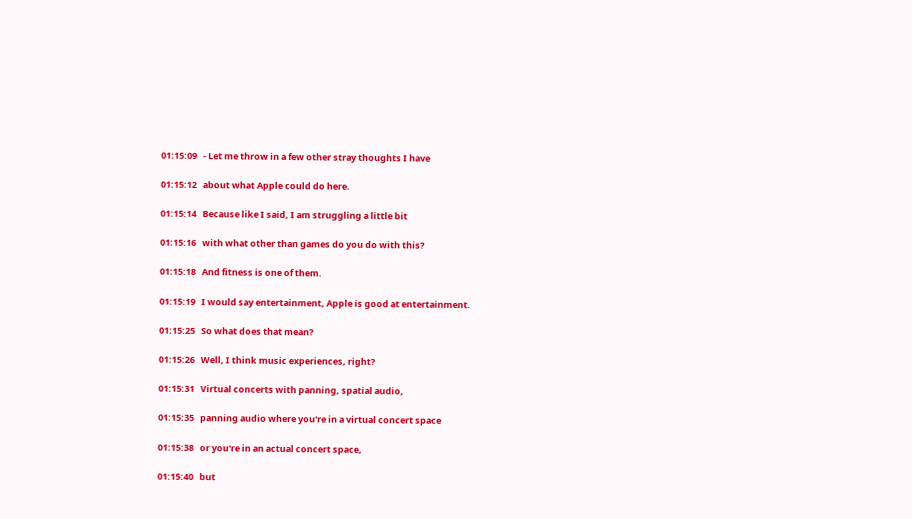01:15:09   - Let me throw in a few other stray thoughts I have

01:15:12   about what Apple could do here.

01:15:14   Because like I said, I am struggling a little bit

01:15:16   with what other than games do you do with this?

01:15:18   And fitness is one of them.

01:15:19   I would say entertainment, Apple is good at entertainment.

01:15:25   So what does that mean?

01:15:26   Well, I think music experiences, right?

01:15:31   Virtual concerts with panning, spatial audio,

01:15:35   panning audio where you're in a virtual concert space

01:15:38   or you're in an actual concert space,

01:15:40   but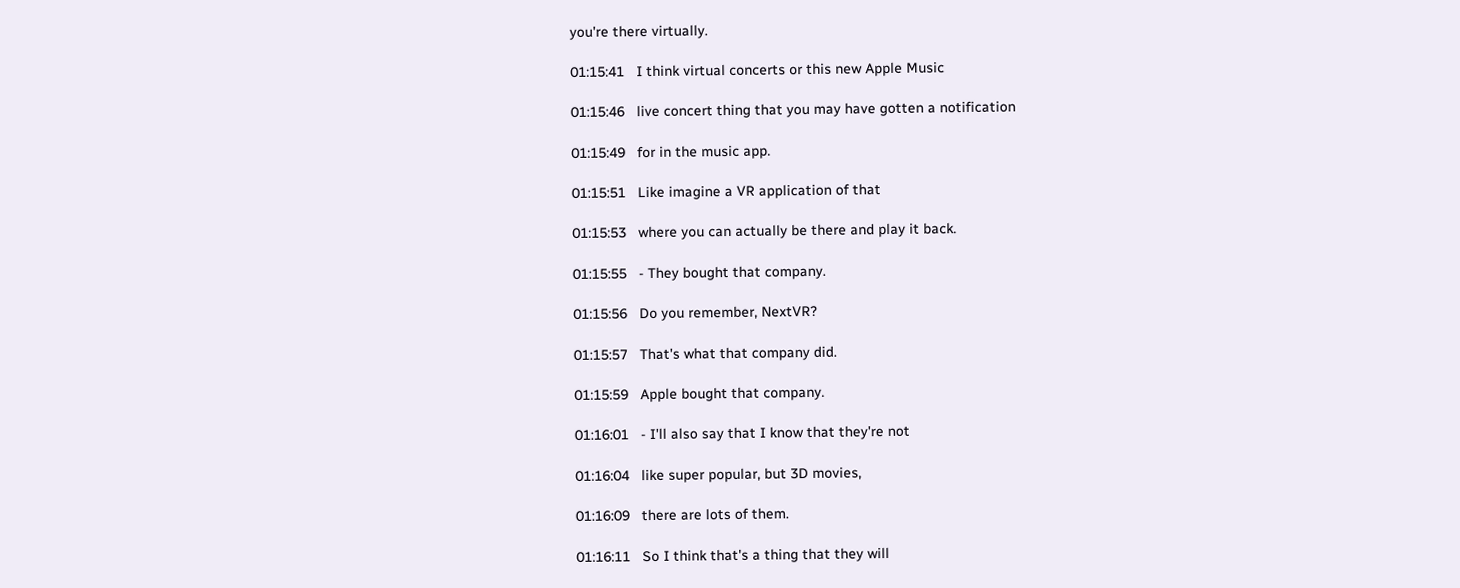you're there virtually.

01:15:41   I think virtual concerts or this new Apple Music

01:15:46   live concert thing that you may have gotten a notification

01:15:49   for in the music app.

01:15:51   Like imagine a VR application of that

01:15:53   where you can actually be there and play it back.

01:15:55   - They bought that company.

01:15:56   Do you remember, NextVR?

01:15:57   That's what that company did.

01:15:59   Apple bought that company.

01:16:01   - I'll also say that I know that they're not

01:16:04   like super popular, but 3D movies,

01:16:09   there are lots of them.

01:16:11   So I think that's a thing that they will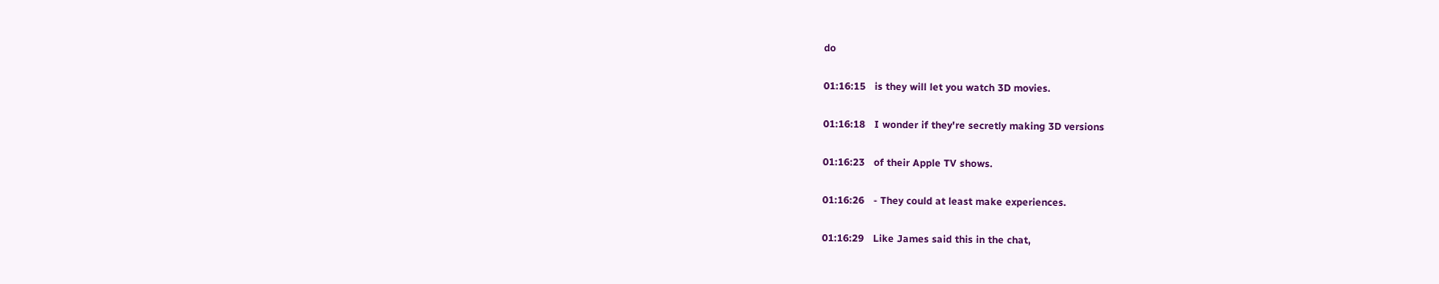do

01:16:15   is they will let you watch 3D movies.

01:16:18   I wonder if they're secretly making 3D versions

01:16:23   of their Apple TV shows.

01:16:26   - They could at least make experiences.

01:16:29   Like James said this in the chat,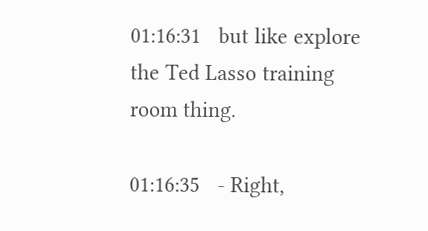01:16:31   but like explore the Ted Lasso training room thing.

01:16:35   - Right,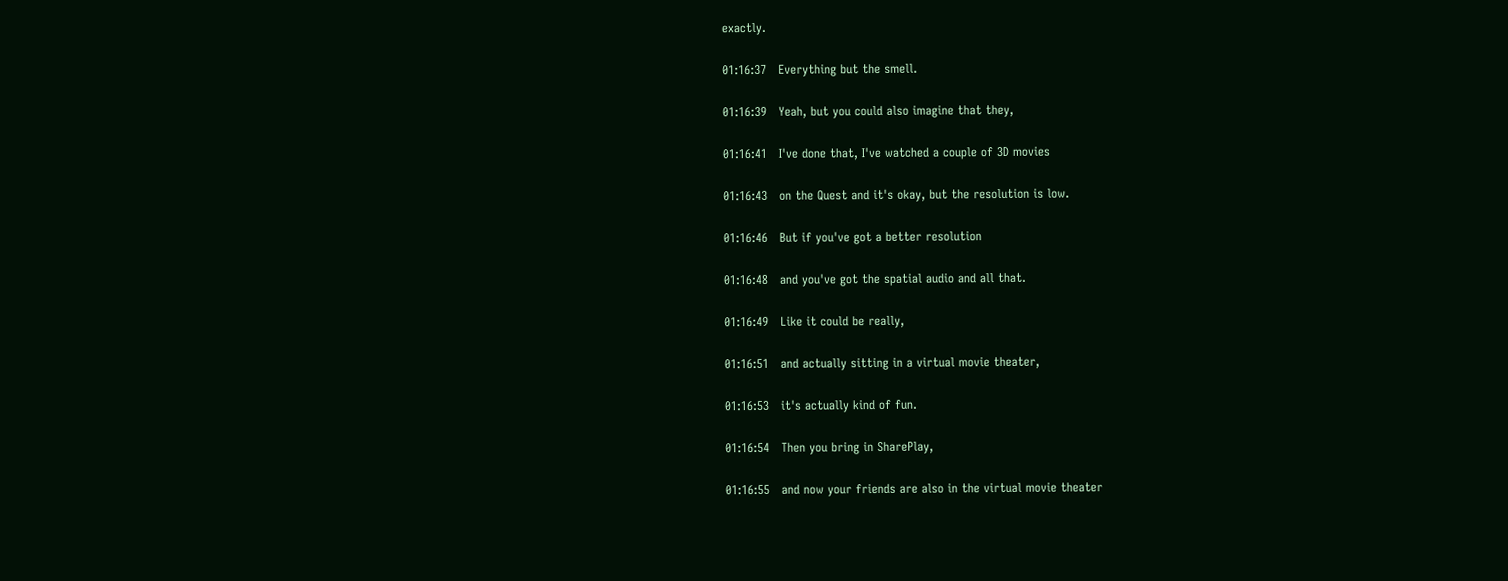exactly.

01:16:37   Everything but the smell.

01:16:39   Yeah, but you could also imagine that they,

01:16:41   I've done that, I've watched a couple of 3D movies

01:16:43   on the Quest and it's okay, but the resolution is low.

01:16:46   But if you've got a better resolution

01:16:48   and you've got the spatial audio and all that.

01:16:49   Like it could be really,

01:16:51   and actually sitting in a virtual movie theater,

01:16:53   it's actually kind of fun.

01:16:54   Then you bring in SharePlay,

01:16:55   and now your friends are also in the virtual movie theater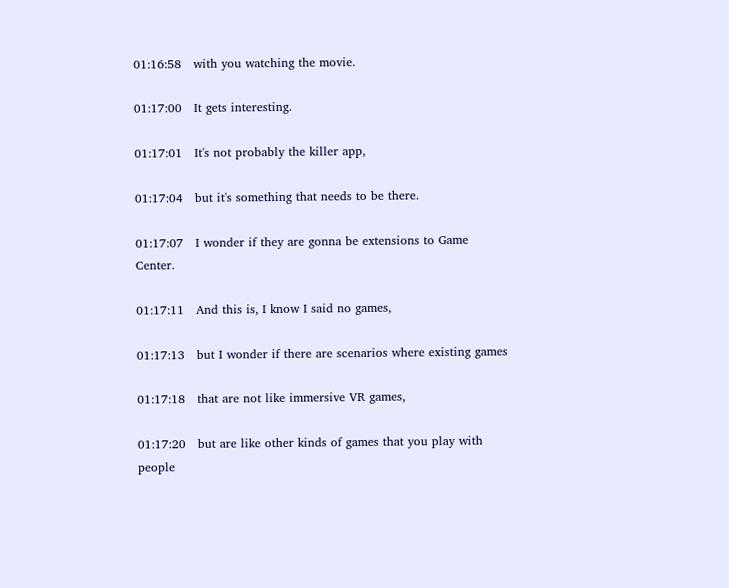01:16:58   with you watching the movie.

01:17:00   It gets interesting.

01:17:01   It's not probably the killer app,

01:17:04   but it's something that needs to be there.

01:17:07   I wonder if they are gonna be extensions to Game Center.

01:17:11   And this is, I know I said no games,

01:17:13   but I wonder if there are scenarios where existing games

01:17:18   that are not like immersive VR games,

01:17:20   but are like other kinds of games that you play with people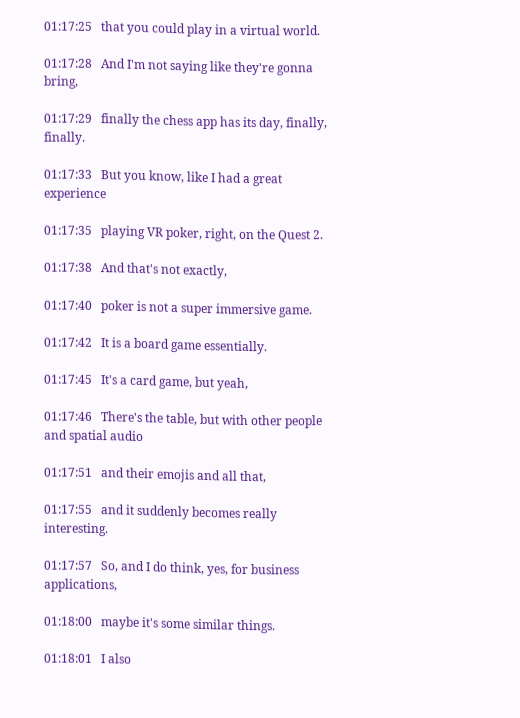01:17:25   that you could play in a virtual world.

01:17:28   And I'm not saying like they're gonna bring,

01:17:29   finally the chess app has its day, finally, finally.

01:17:33   But you know, like I had a great experience

01:17:35   playing VR poker, right, on the Quest 2.

01:17:38   And that's not exactly,

01:17:40   poker is not a super immersive game.

01:17:42   It is a board game essentially.

01:17:45   It's a card game, but yeah,

01:17:46   There's the table, but with other people and spatial audio

01:17:51   and their emojis and all that,

01:17:55   and it suddenly becomes really interesting.

01:17:57   So, and I do think, yes, for business applications,

01:18:00   maybe it's some similar things.

01:18:01   I also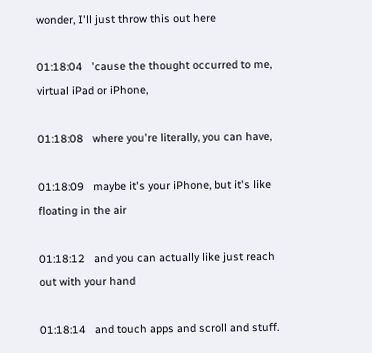wonder, I'll just throw this out here

01:18:04   'cause the thought occurred to me, virtual iPad or iPhone,

01:18:08   where you're literally, you can have,

01:18:09   maybe it's your iPhone, but it's like floating in the air

01:18:12   and you can actually like just reach out with your hand

01:18:14   and touch apps and scroll and stuff.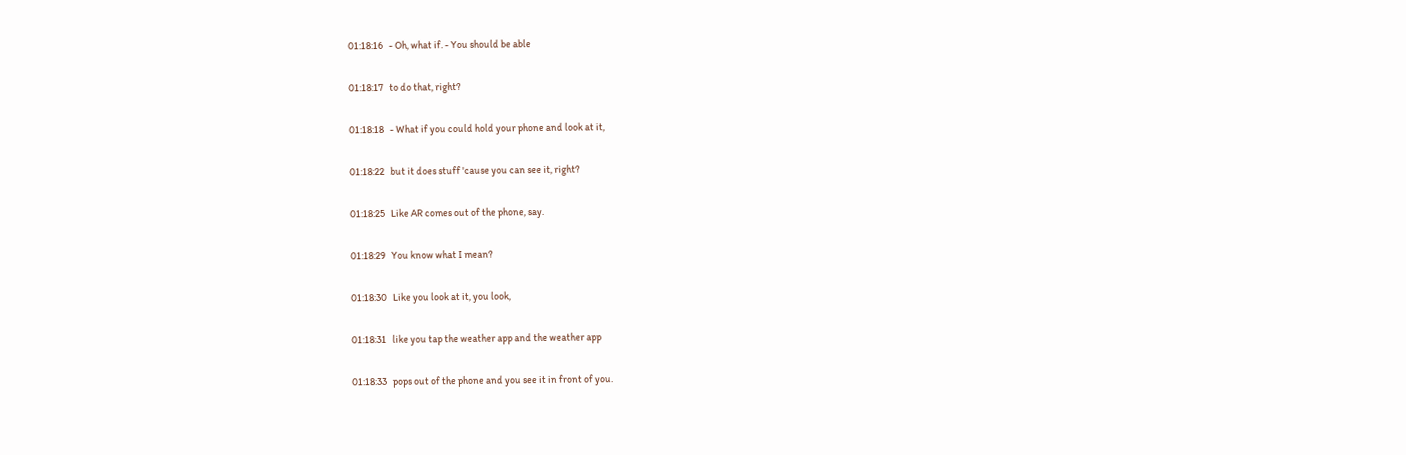01:18:16   - Oh, what if. - You should be able

01:18:17   to do that, right?

01:18:18   - What if you could hold your phone and look at it,

01:18:22   but it does stuff 'cause you can see it, right?

01:18:25   Like AR comes out of the phone, say.

01:18:29   You know what I mean?

01:18:30   Like you look at it, you look,

01:18:31   like you tap the weather app and the weather app

01:18:33   pops out of the phone and you see it in front of you.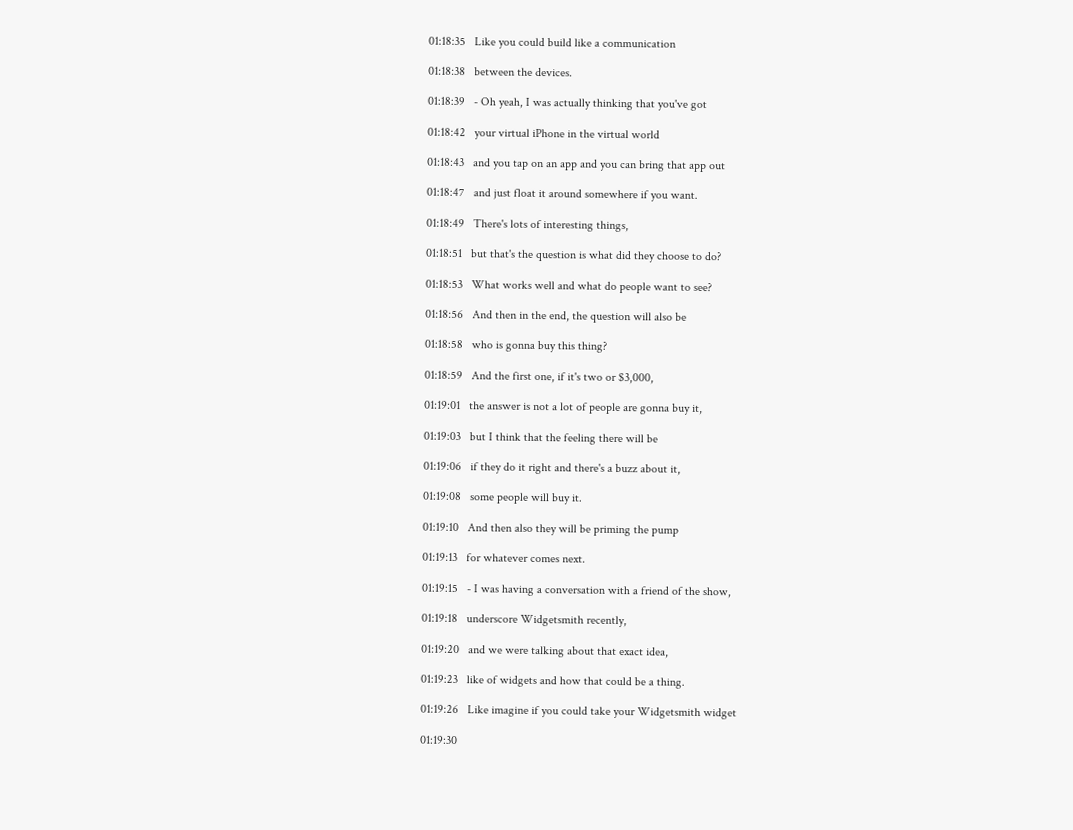01:18:35   Like you could build like a communication

01:18:38   between the devices.

01:18:39   - Oh yeah, I was actually thinking that you've got

01:18:42   your virtual iPhone in the virtual world

01:18:43   and you tap on an app and you can bring that app out

01:18:47   and just float it around somewhere if you want.

01:18:49   There's lots of interesting things,

01:18:51   but that's the question is what did they choose to do?

01:18:53   What works well and what do people want to see?

01:18:56   And then in the end, the question will also be

01:18:58   who is gonna buy this thing?

01:18:59   And the first one, if it's two or $3,000,

01:19:01   the answer is not a lot of people are gonna buy it,

01:19:03   but I think that the feeling there will be

01:19:06   if they do it right and there's a buzz about it,

01:19:08   some people will buy it.

01:19:10   And then also they will be priming the pump

01:19:13   for whatever comes next.

01:19:15   - I was having a conversation with a friend of the show,

01:19:18   underscore Widgetsmith recently,

01:19:20   and we were talking about that exact idea,

01:19:23   like of widgets and how that could be a thing.

01:19:26   Like imagine if you could take your Widgetsmith widget

01:19:30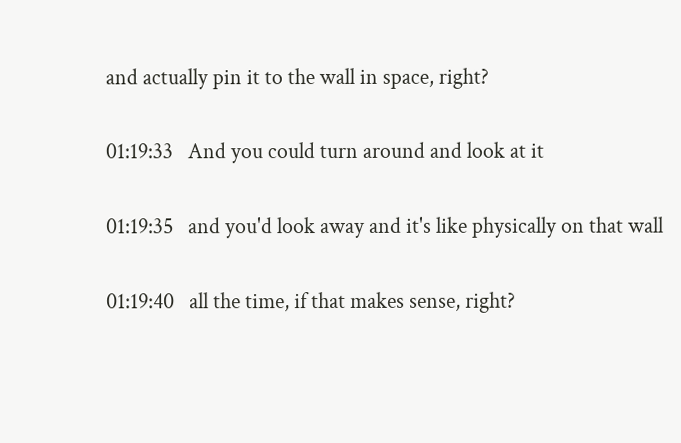and actually pin it to the wall in space, right?

01:19:33   And you could turn around and look at it

01:19:35   and you'd look away and it's like physically on that wall

01:19:40   all the time, if that makes sense, right?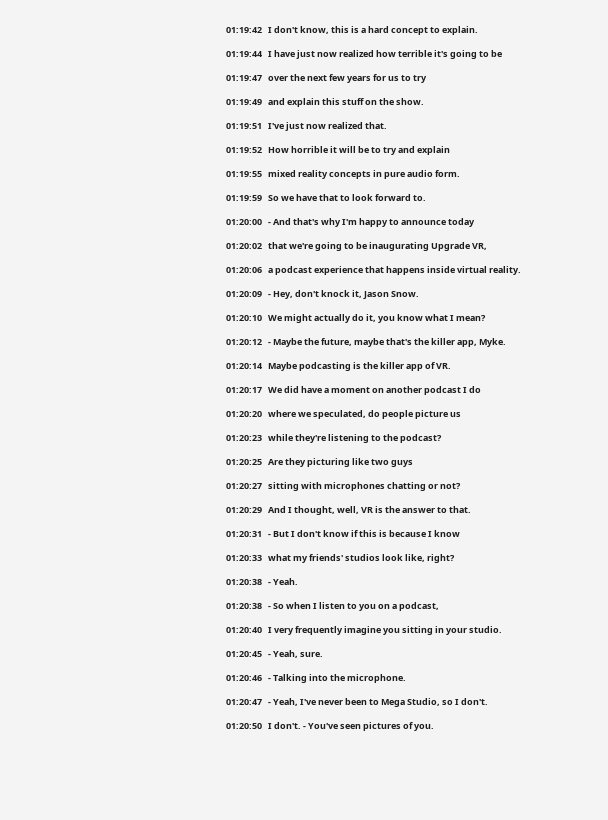01:19:42   I don't know, this is a hard concept to explain.

01:19:44   I have just now realized how terrible it's going to be

01:19:47   over the next few years for us to try

01:19:49   and explain this stuff on the show.

01:19:51   I've just now realized that.

01:19:52   How horrible it will be to try and explain

01:19:55   mixed reality concepts in pure audio form.

01:19:59   So we have that to look forward to.

01:20:00   - And that's why I'm happy to announce today

01:20:02   that we're going to be inaugurating Upgrade VR,

01:20:06   a podcast experience that happens inside virtual reality.

01:20:09   - Hey, don't knock it, Jason Snow.

01:20:10   We might actually do it, you know what I mean?

01:20:12   - Maybe the future, maybe that's the killer app, Myke.

01:20:14   Maybe podcasting is the killer app of VR.

01:20:17   We did have a moment on another podcast I do

01:20:20   where we speculated, do people picture us

01:20:23   while they're listening to the podcast?

01:20:25   Are they picturing like two guys

01:20:27   sitting with microphones chatting or not?

01:20:29   And I thought, well, VR is the answer to that.

01:20:31   - But I don't know if this is because I know

01:20:33   what my friends' studios look like, right?

01:20:38   - Yeah.

01:20:38   - So when I listen to you on a podcast,

01:20:40   I very frequently imagine you sitting in your studio.

01:20:45   - Yeah, sure.

01:20:46   - Talking into the microphone.

01:20:47   - Yeah, I've never been to Mega Studio, so I don't.

01:20:50   I don't. - You've seen pictures of you.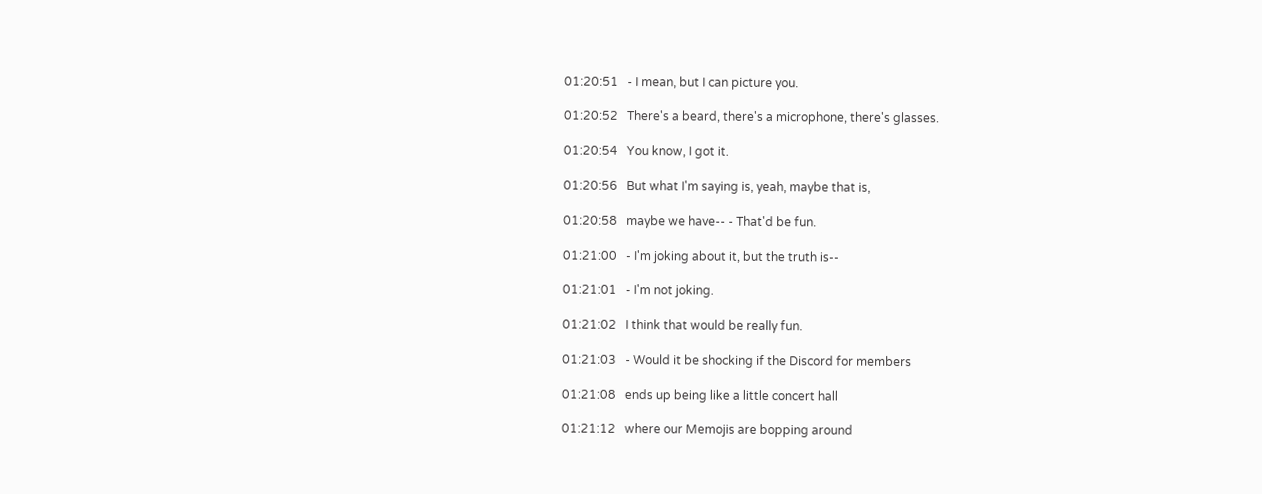01:20:51   - I mean, but I can picture you.

01:20:52   There's a beard, there's a microphone, there's glasses.

01:20:54   You know, I got it.

01:20:56   But what I'm saying is, yeah, maybe that is,

01:20:58   maybe we have-- - That'd be fun.

01:21:00   - I'm joking about it, but the truth is--

01:21:01   - I'm not joking.

01:21:02   I think that would be really fun.

01:21:03   - Would it be shocking if the Discord for members

01:21:08   ends up being like a little concert hall

01:21:12   where our Memojis are bopping around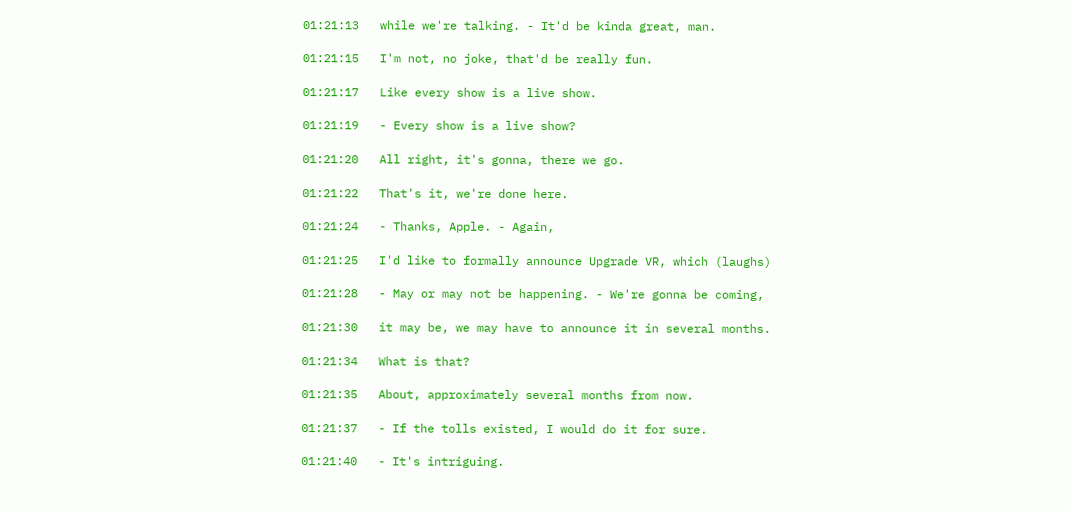01:21:13   while we're talking. - It'd be kinda great, man.

01:21:15   I'm not, no joke, that'd be really fun.

01:21:17   Like every show is a live show.

01:21:19   - Every show is a live show?

01:21:20   All right, it's gonna, there we go.

01:21:22   That's it, we're done here.

01:21:24   - Thanks, Apple. - Again,

01:21:25   I'd like to formally announce Upgrade VR, which (laughs)

01:21:28   - May or may not be happening. - We're gonna be coming,

01:21:30   it may be, we may have to announce it in several months.

01:21:34   What is that?

01:21:35   About, approximately several months from now.

01:21:37   - If the tolls existed, I would do it for sure.

01:21:40   - It's intriguing.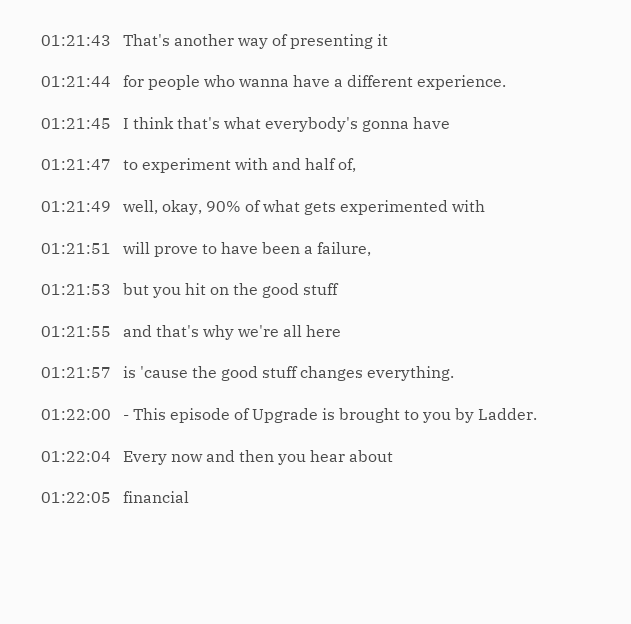01:21:43   That's another way of presenting it

01:21:44   for people who wanna have a different experience.

01:21:45   I think that's what everybody's gonna have

01:21:47   to experiment with and half of,

01:21:49   well, okay, 90% of what gets experimented with

01:21:51   will prove to have been a failure,

01:21:53   but you hit on the good stuff

01:21:55   and that's why we're all here

01:21:57   is 'cause the good stuff changes everything.

01:22:00   - This episode of Upgrade is brought to you by Ladder.

01:22:04   Every now and then you hear about

01:22:05   financial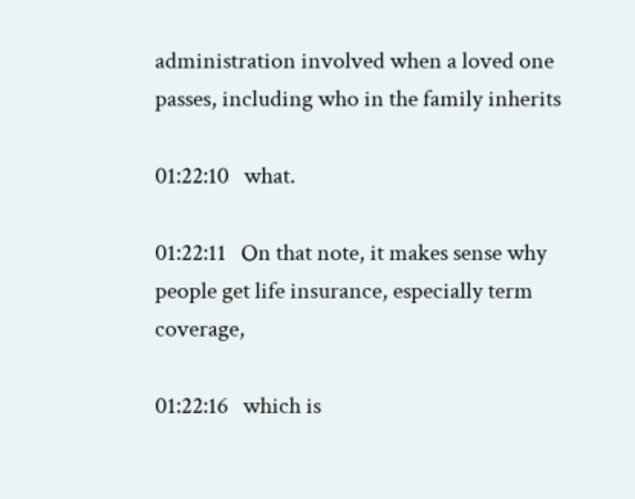administration involved when a loved one passes, including who in the family inherits

01:22:10   what.

01:22:11   On that note, it makes sense why people get life insurance, especially term coverage,

01:22:16   which is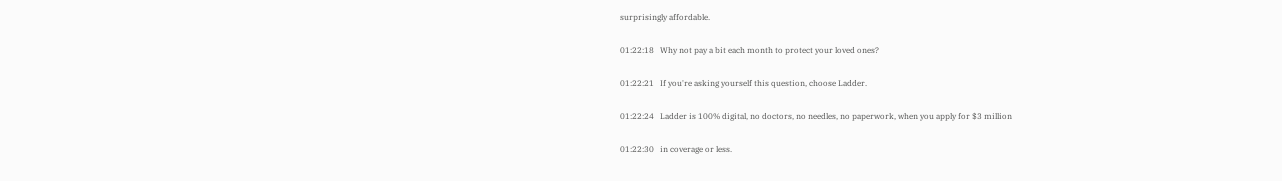surprisingly affordable.

01:22:18   Why not pay a bit each month to protect your loved ones?

01:22:21   If you're asking yourself this question, choose Ladder.

01:22:24   Ladder is 100% digital, no doctors, no needles, no paperwork, when you apply for $3 million

01:22:30   in coverage or less.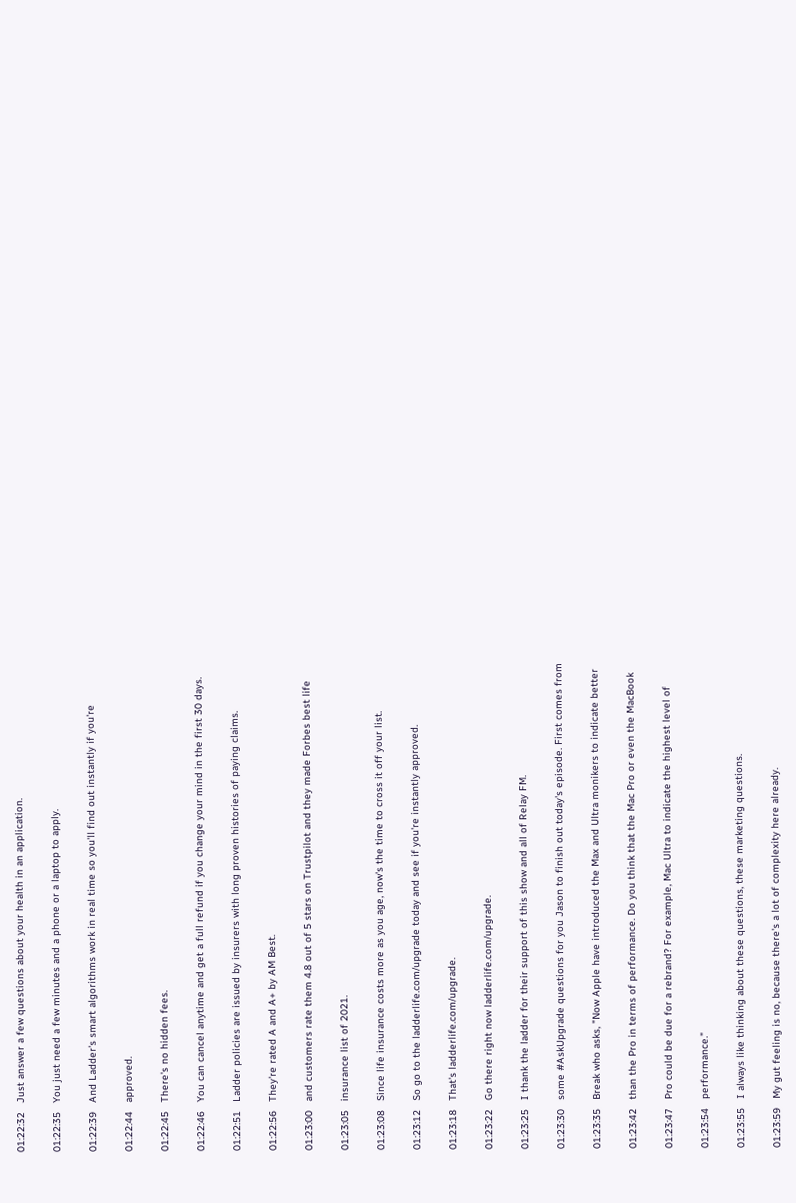01:22:32   Just answer a few questions about your health in an application.

01:22:35   You just need a few minutes and a phone or a laptop to apply.

01:22:39   And Ladder's smart algorithms work in real time so you'll find out instantly if you're

01:22:44   approved.

01:22:45   There's no hidden fees.

01:22:46   You can cancel anytime and get a full refund if you change your mind in the first 30 days.

01:22:51   Ladder policies are issued by insurers with long proven histories of paying claims.

01:22:56   They're rated A and A+ by AM Best.

01:23:00   and customers rate them 4.8 out of 5 stars on Trustpilot and they made Forbes best life

01:23:05   insurance list of 2021.

01:23:08   Since life insurance costs more as you age, now's the time to cross it off your list.

01:23:12   So go to the ladderlife.com/upgrade today and see if you're instantly approved.

01:23:18   That's ladderlife.com/upgrade.

01:23:22   Go there right now ladderlife.com/upgrade.

01:23:25   I thank the ladder for their support of this show and all of Relay FM.

01:23:30   some #AskUpgrade questions for you Jason to finish out today's episode. First comes from

01:23:35   Break who asks, "Now Apple have introduced the Max and Ultra monikers to indicate better

01:23:42   than the Pro in terms of performance. Do you think that the Mac Pro or even the MacBook

01:23:47   Pro could be due for a rebrand? For example, Mac Ultra to indicate the highest level of

01:23:54   performance."

01:23:55   I always like thinking about these questions, these marketing questions.

01:23:59   My gut feeling is no, because there's a lot of complexity here already.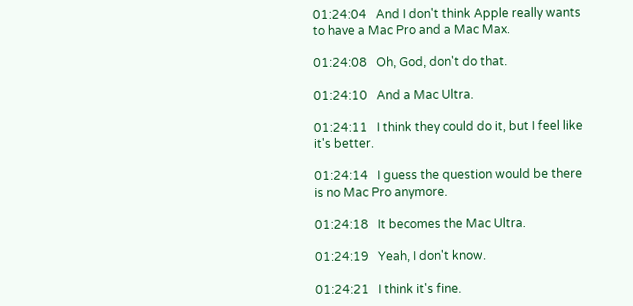01:24:04   And I don't think Apple really wants to have a Mac Pro and a Mac Max.

01:24:08   Oh, God, don't do that.

01:24:10   And a Mac Ultra.

01:24:11   I think they could do it, but I feel like it's better.

01:24:14   I guess the question would be there is no Mac Pro anymore.

01:24:18   It becomes the Mac Ultra.

01:24:19   Yeah, I don't know.

01:24:21   I think it's fine.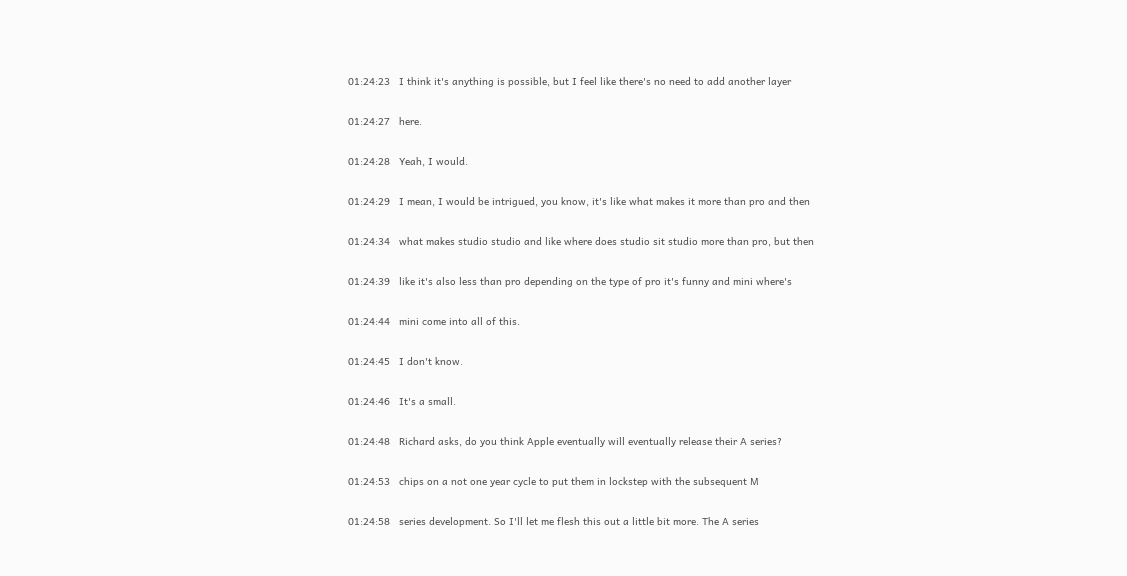01:24:23   I think it's anything is possible, but I feel like there's no need to add another layer

01:24:27   here.

01:24:28   Yeah, I would.

01:24:29   I mean, I would be intrigued, you know, it's like what makes it more than pro and then

01:24:34   what makes studio studio and like where does studio sit studio more than pro, but then

01:24:39   like it's also less than pro depending on the type of pro it's funny and mini where's

01:24:44   mini come into all of this.

01:24:45   I don't know.

01:24:46   It's a small.

01:24:48   Richard asks, do you think Apple eventually will eventually release their A series?

01:24:53   chips on a not one year cycle to put them in lockstep with the subsequent M

01:24:58   series development. So I'll let me flesh this out a little bit more. The A series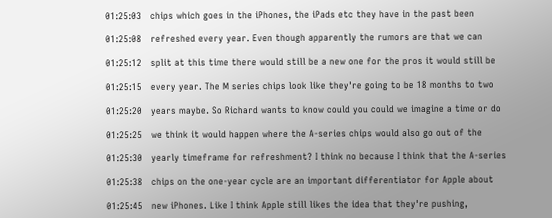01:25:03   chips which goes in the iPhones, the iPads etc they have in the past been

01:25:08   refreshed every year. Even though apparently the rumors are that we can

01:25:12   split at this time there would still be a new one for the pros it would still be

01:25:15   every year. The M series chips look like they're going to be 18 months to two

01:25:20   years maybe. So Richard wants to know could you could we imagine a time or do

01:25:25   we think it would happen where the A-series chips would also go out of the

01:25:30   yearly timeframe for refreshment? I think no because I think that the A-series

01:25:38   chips on the one-year cycle are an important differentiator for Apple about

01:25:45   new iPhones. Like I think Apple still likes the idea that they're pushing,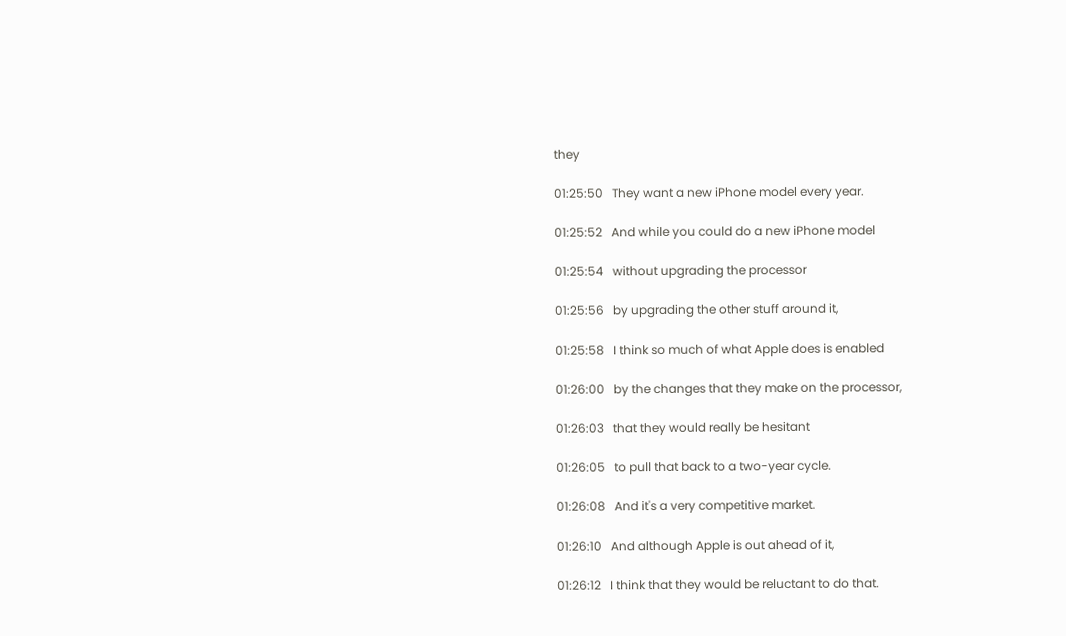they

01:25:50   They want a new iPhone model every year.

01:25:52   And while you could do a new iPhone model

01:25:54   without upgrading the processor

01:25:56   by upgrading the other stuff around it,

01:25:58   I think so much of what Apple does is enabled

01:26:00   by the changes that they make on the processor,

01:26:03   that they would really be hesitant

01:26:05   to pull that back to a two-year cycle.

01:26:08   And it's a very competitive market.

01:26:10   And although Apple is out ahead of it,

01:26:12   I think that they would be reluctant to do that.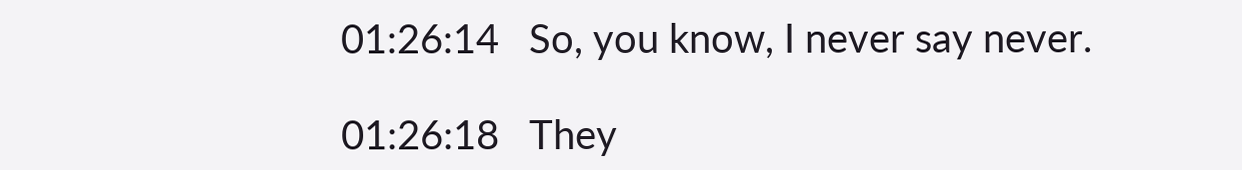01:26:14   So, you know, I never say never.

01:26:18   They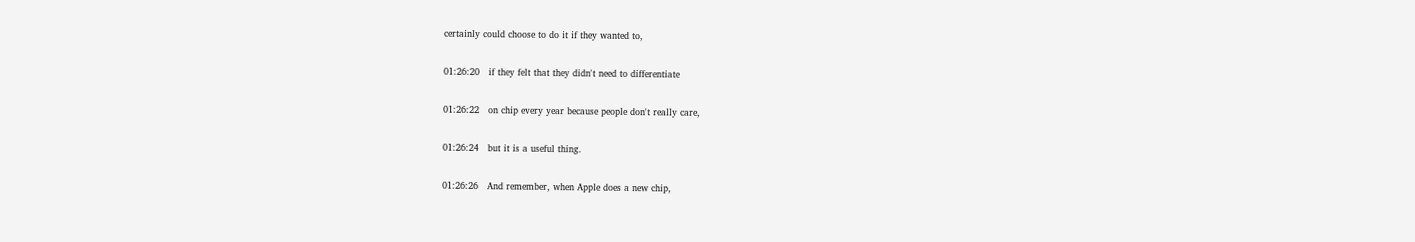certainly could choose to do it if they wanted to,

01:26:20   if they felt that they didn't need to differentiate

01:26:22   on chip every year because people don't really care,

01:26:24   but it is a useful thing.

01:26:26   And remember, when Apple does a new chip,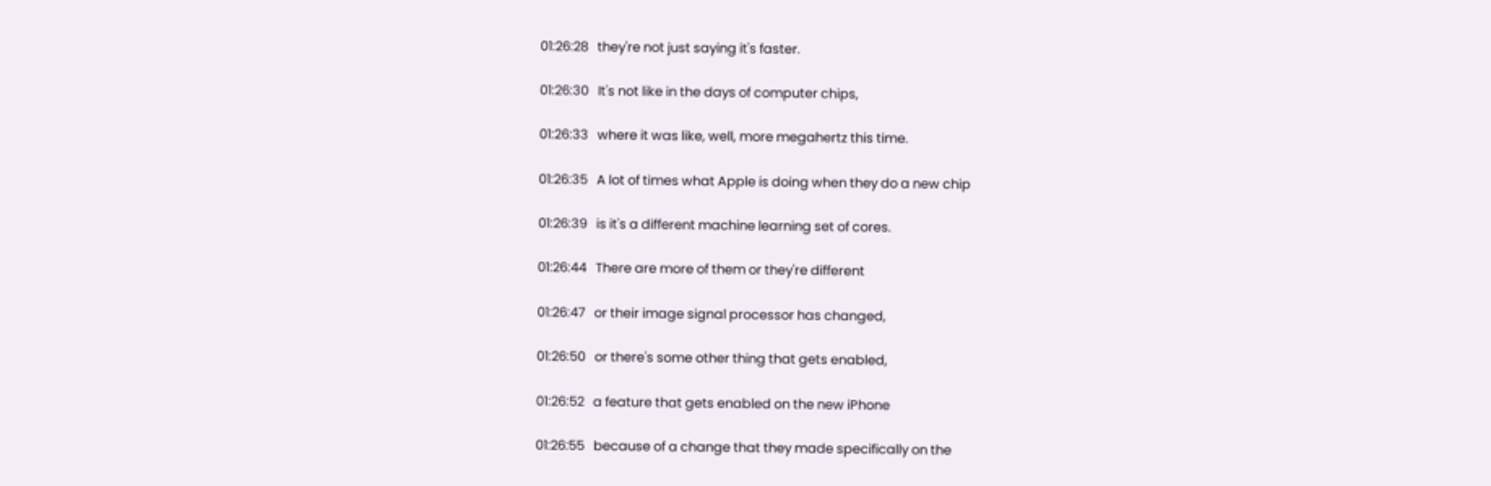01:26:28   they're not just saying it's faster.

01:26:30   It's not like in the days of computer chips,

01:26:33   where it was like, well, more megahertz this time.

01:26:35   A lot of times what Apple is doing when they do a new chip

01:26:39   is it's a different machine learning set of cores.

01:26:44   There are more of them or they're different

01:26:47   or their image signal processor has changed,

01:26:50   or there's some other thing that gets enabled,

01:26:52   a feature that gets enabled on the new iPhone

01:26:55   because of a change that they made specifically on the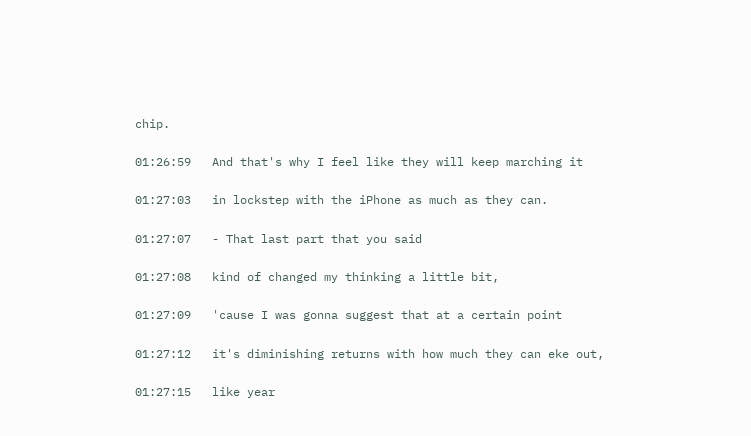chip.

01:26:59   And that's why I feel like they will keep marching it

01:27:03   in lockstep with the iPhone as much as they can.

01:27:07   - That last part that you said

01:27:08   kind of changed my thinking a little bit,

01:27:09   'cause I was gonna suggest that at a certain point

01:27:12   it's diminishing returns with how much they can eke out,

01:27:15   like year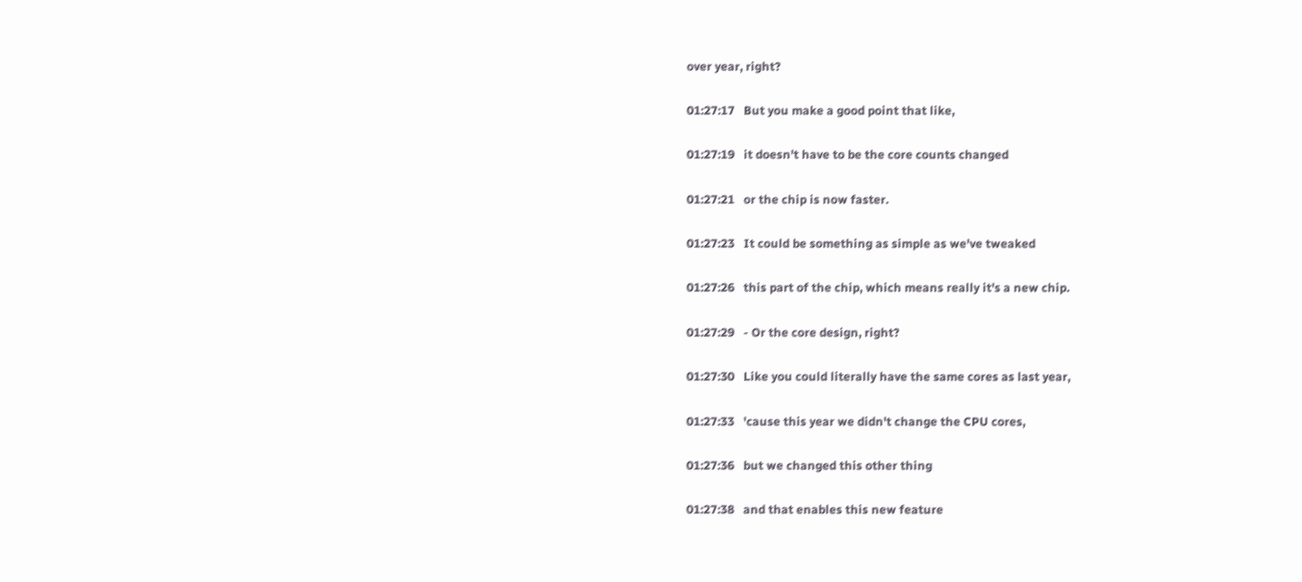over year, right?

01:27:17   But you make a good point that like,

01:27:19   it doesn't have to be the core counts changed

01:27:21   or the chip is now faster.

01:27:23   It could be something as simple as we've tweaked

01:27:26   this part of the chip, which means really it's a new chip.

01:27:29   - Or the core design, right?

01:27:30   Like you could literally have the same cores as last year,

01:27:33   'cause this year we didn't change the CPU cores,

01:27:36   but we changed this other thing

01:27:38   and that enables this new feature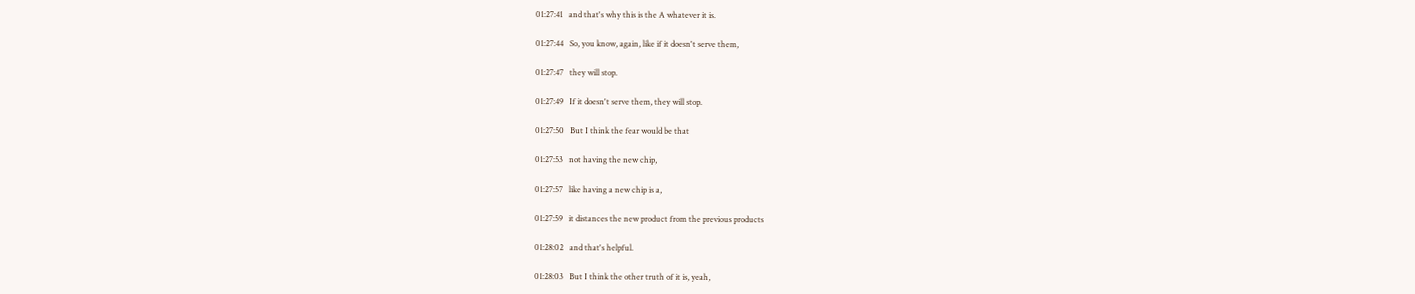01:27:41   and that's why this is the A whatever it is.

01:27:44   So, you know, again, like if it doesn't serve them,

01:27:47   they will stop.

01:27:49   If it doesn't serve them, they will stop.

01:27:50   But I think the fear would be that

01:27:53   not having the new chip,

01:27:57   like having a new chip is a,

01:27:59   it distances the new product from the previous products

01:28:02   and that's helpful.

01:28:03   But I think the other truth of it is, yeah,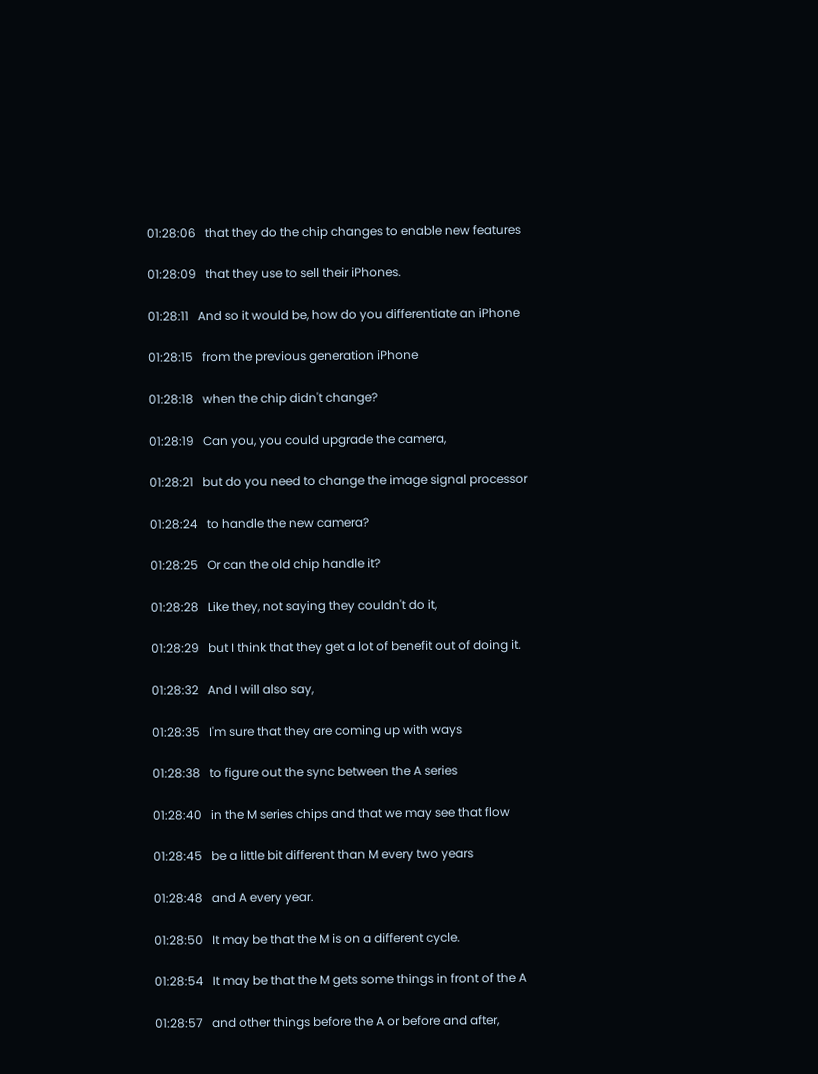01:28:06   that they do the chip changes to enable new features

01:28:09   that they use to sell their iPhones.

01:28:11   And so it would be, how do you differentiate an iPhone

01:28:15   from the previous generation iPhone

01:28:18   when the chip didn't change?

01:28:19   Can you, you could upgrade the camera,

01:28:21   but do you need to change the image signal processor

01:28:24   to handle the new camera?

01:28:25   Or can the old chip handle it?

01:28:28   Like they, not saying they couldn't do it,

01:28:29   but I think that they get a lot of benefit out of doing it.

01:28:32   And I will also say,

01:28:35   I'm sure that they are coming up with ways

01:28:38   to figure out the sync between the A series

01:28:40   in the M series chips and that we may see that flow

01:28:45   be a little bit different than M every two years

01:28:48   and A every year.

01:28:50   It may be that the M is on a different cycle.

01:28:54   It may be that the M gets some things in front of the A

01:28:57   and other things before the A or before and after,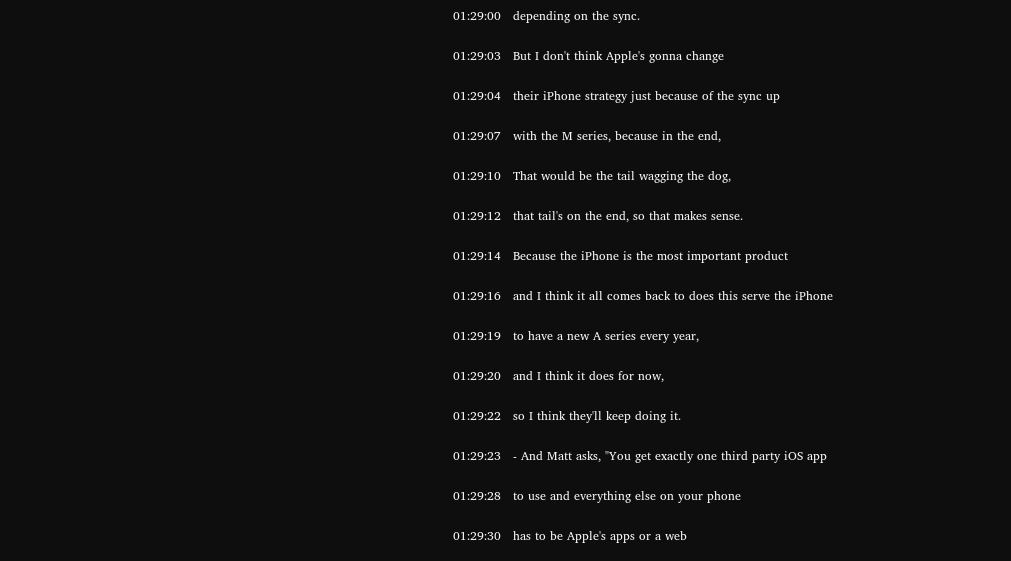01:29:00   depending on the sync.

01:29:03   But I don't think Apple's gonna change

01:29:04   their iPhone strategy just because of the sync up

01:29:07   with the M series, because in the end,

01:29:10   That would be the tail wagging the dog,

01:29:12   that tail's on the end, so that makes sense.

01:29:14   Because the iPhone is the most important product

01:29:16   and I think it all comes back to does this serve the iPhone

01:29:19   to have a new A series every year,

01:29:20   and I think it does for now,

01:29:22   so I think they'll keep doing it.

01:29:23   - And Matt asks, "You get exactly one third party iOS app

01:29:28   to use and everything else on your phone

01:29:30   has to be Apple's apps or a web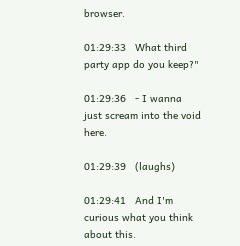browser.

01:29:33   What third party app do you keep?"

01:29:36   - I wanna just scream into the void here.

01:29:39   (laughs)

01:29:41   And I'm curious what you think about this.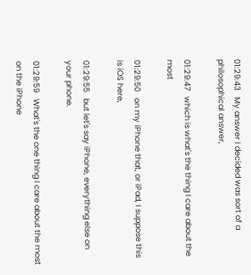01:29:43   My answer I decided was sort of a philosophical answer,

01:29:47   which is what's the thing I care about the most

01:29:50   on my iPhone that, or iPad, I suppose this is iOS here,

01:29:55   but let's say iPhone, everything else on your phone.

01:29:59   What's the one thing I care about the most on the iPhone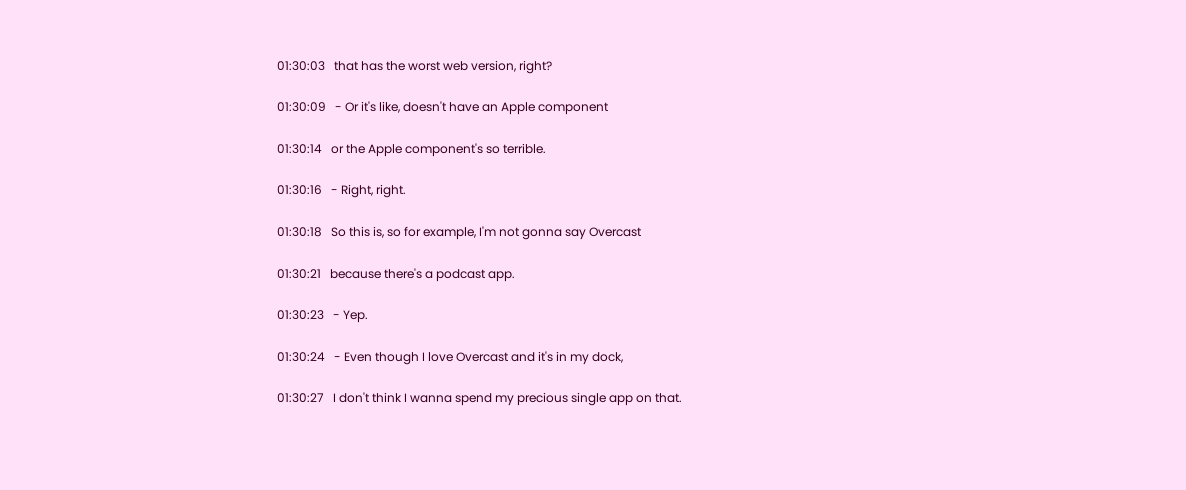01:30:03   that has the worst web version, right?

01:30:09   - Or it's like, doesn't have an Apple component

01:30:14   or the Apple component's so terrible.

01:30:16   - Right, right.

01:30:18   So this is, so for example, I'm not gonna say Overcast

01:30:21   because there's a podcast app.

01:30:23   - Yep.

01:30:24   - Even though I love Overcast and it's in my dock,

01:30:27   I don't think I wanna spend my precious single app on that.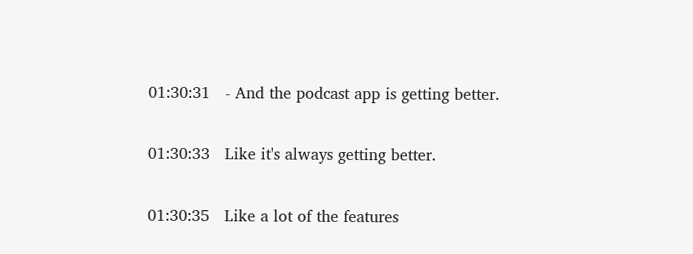01:30:31   - And the podcast app is getting better.

01:30:33   Like it's always getting better.

01:30:35   Like a lot of the features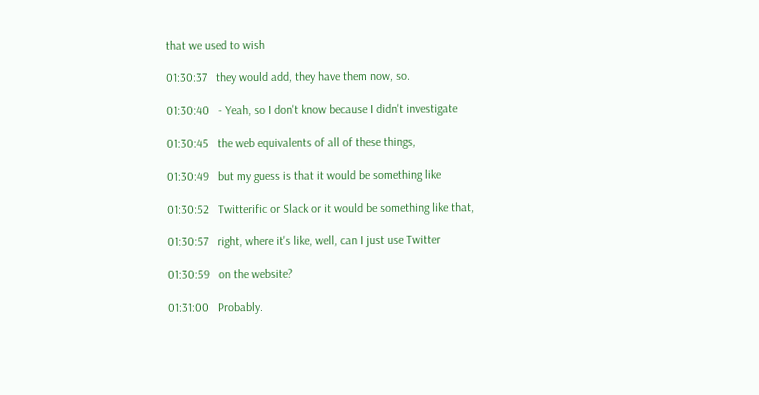that we used to wish

01:30:37   they would add, they have them now, so.

01:30:40   - Yeah, so I don't know because I didn't investigate

01:30:45   the web equivalents of all of these things,

01:30:49   but my guess is that it would be something like

01:30:52   Twitterific or Slack or it would be something like that,

01:30:57   right, where it's like, well, can I just use Twitter

01:30:59   on the website?

01:31:00   Probably.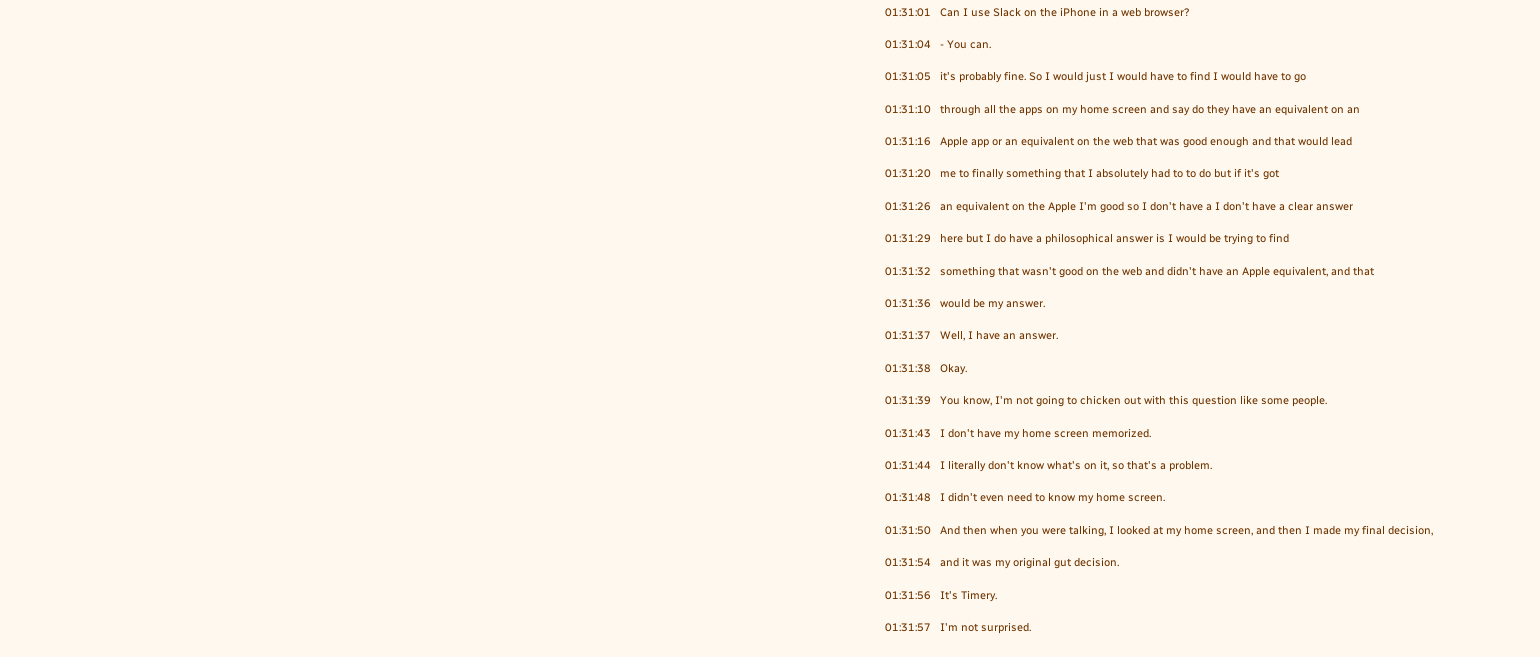01:31:01   Can I use Slack on the iPhone in a web browser?

01:31:04   - You can.

01:31:05   it's probably fine. So I would just I would have to find I would have to go

01:31:10   through all the apps on my home screen and say do they have an equivalent on an

01:31:16   Apple app or an equivalent on the web that was good enough and that would lead

01:31:20   me to finally something that I absolutely had to to do but if it's got

01:31:26   an equivalent on the Apple I'm good so I don't have a I don't have a clear answer

01:31:29   here but I do have a philosophical answer is I would be trying to find

01:31:32   something that wasn't good on the web and didn't have an Apple equivalent, and that

01:31:36   would be my answer.

01:31:37   Well, I have an answer.

01:31:38   Okay.

01:31:39   You know, I'm not going to chicken out with this question like some people.

01:31:43   I don't have my home screen memorized.

01:31:44   I literally don't know what's on it, so that's a problem.

01:31:48   I didn't even need to know my home screen.

01:31:50   And then when you were talking, I looked at my home screen, and then I made my final decision,

01:31:54   and it was my original gut decision.

01:31:56   It's Timery.

01:31:57   I'm not surprised.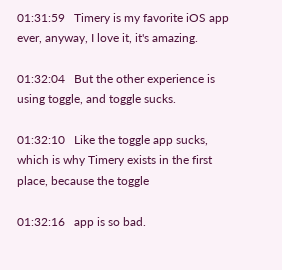01:31:59   Timery is my favorite iOS app ever, anyway, I love it, it's amazing.

01:32:04   But the other experience is using toggle, and toggle sucks.

01:32:10   Like the toggle app sucks, which is why Timery exists in the first place, because the toggle

01:32:16   app is so bad.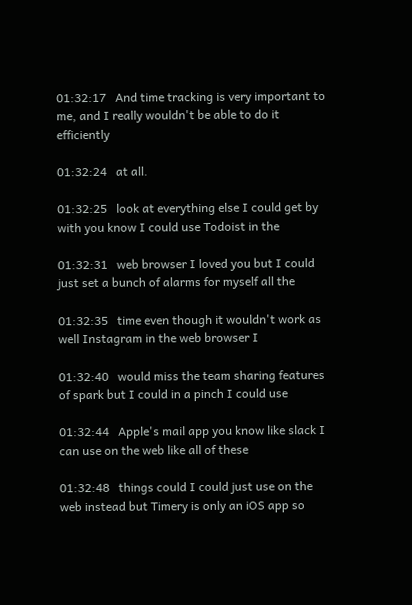01:32:17   And time tracking is very important to me, and I really wouldn't be able to do it efficiently

01:32:24   at all.

01:32:25   look at everything else I could get by with you know I could use Todoist in the

01:32:31   web browser I loved you but I could just set a bunch of alarms for myself all the

01:32:35   time even though it wouldn't work as well Instagram in the web browser I

01:32:40   would miss the team sharing features of spark but I could in a pinch I could use

01:32:44   Apple's mail app you know like slack I can use on the web like all of these

01:32:48   things could I could just use on the web instead but Timery is only an iOS app so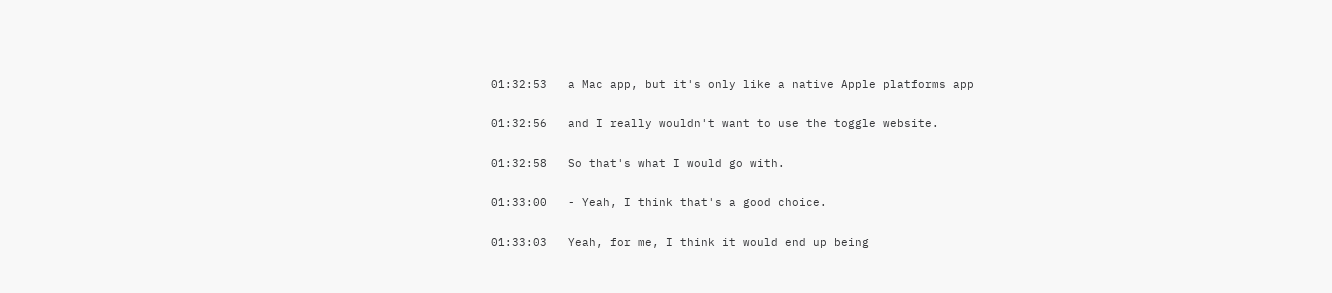01:32:53   a Mac app, but it's only like a native Apple platforms app

01:32:56   and I really wouldn't want to use the toggle website.

01:32:58   So that's what I would go with.

01:33:00   - Yeah, I think that's a good choice.

01:33:03   Yeah, for me, I think it would end up being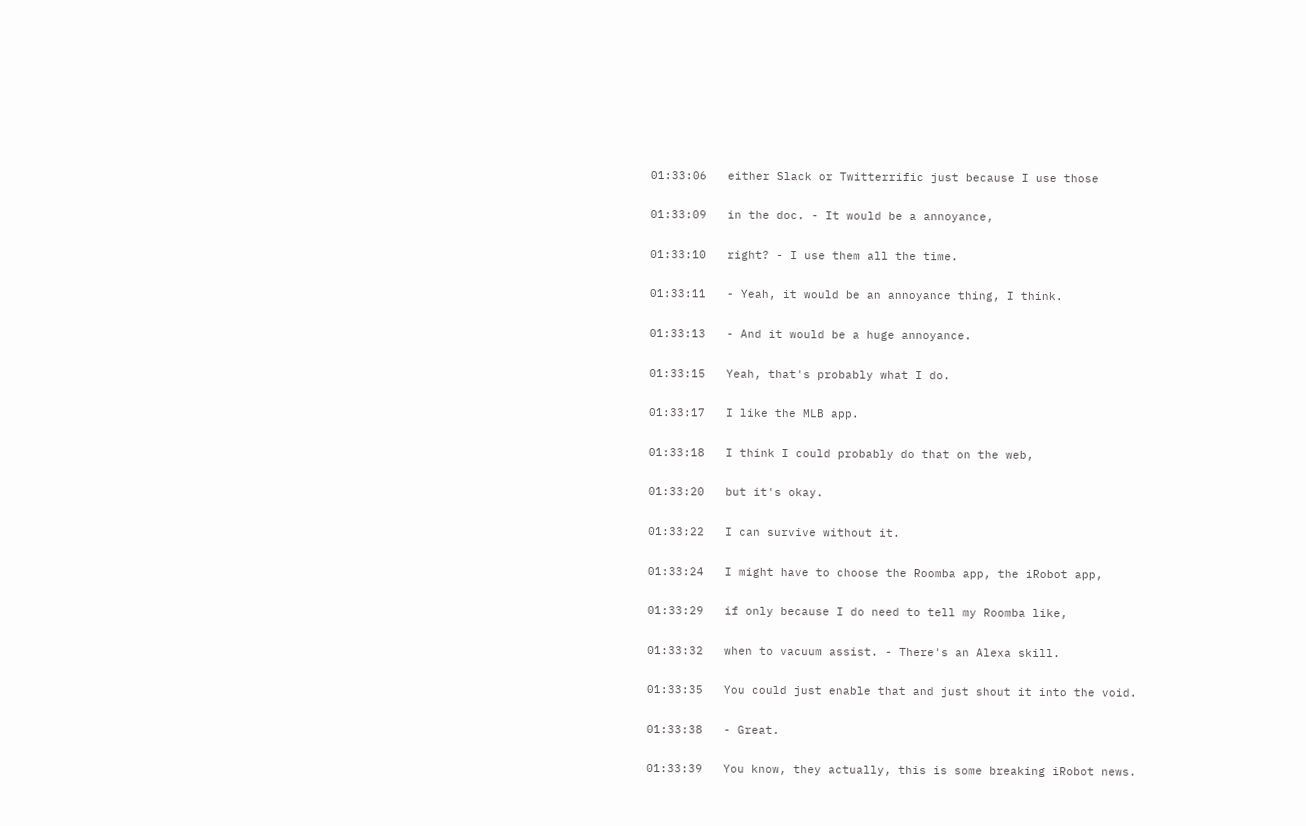01:33:06   either Slack or Twitterrific just because I use those

01:33:09   in the doc. - It would be a annoyance,

01:33:10   right? - I use them all the time.

01:33:11   - Yeah, it would be an annoyance thing, I think.

01:33:13   - And it would be a huge annoyance.

01:33:15   Yeah, that's probably what I do.

01:33:17   I like the MLB app.

01:33:18   I think I could probably do that on the web,

01:33:20   but it's okay.

01:33:22   I can survive without it.

01:33:24   I might have to choose the Roomba app, the iRobot app,

01:33:29   if only because I do need to tell my Roomba like,

01:33:32   when to vacuum assist. - There's an Alexa skill.

01:33:35   You could just enable that and just shout it into the void.

01:33:38   - Great.

01:33:39   You know, they actually, this is some breaking iRobot news.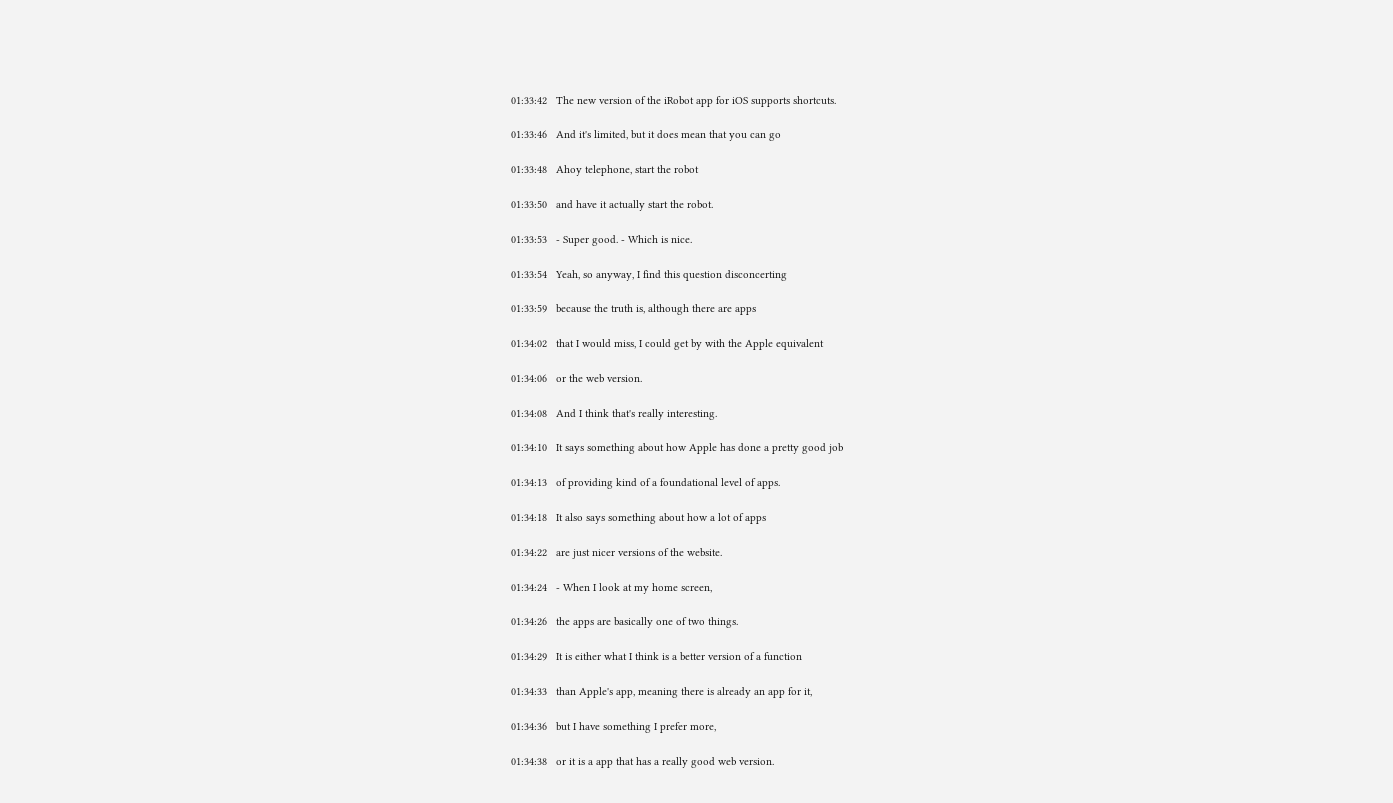01:33:42   The new version of the iRobot app for iOS supports shortcuts.

01:33:46   And it's limited, but it does mean that you can go

01:33:48   Ahoy telephone, start the robot

01:33:50   and have it actually start the robot.

01:33:53   - Super good. - Which is nice.

01:33:54   Yeah, so anyway, I find this question disconcerting

01:33:59   because the truth is, although there are apps

01:34:02   that I would miss, I could get by with the Apple equivalent

01:34:06   or the web version.

01:34:08   And I think that's really interesting.

01:34:10   It says something about how Apple has done a pretty good job

01:34:13   of providing kind of a foundational level of apps.

01:34:18   It also says something about how a lot of apps

01:34:22   are just nicer versions of the website.

01:34:24   - When I look at my home screen,

01:34:26   the apps are basically one of two things.

01:34:29   It is either what I think is a better version of a function

01:34:33   than Apple's app, meaning there is already an app for it,

01:34:36   but I have something I prefer more,

01:34:38   or it is a app that has a really good web version.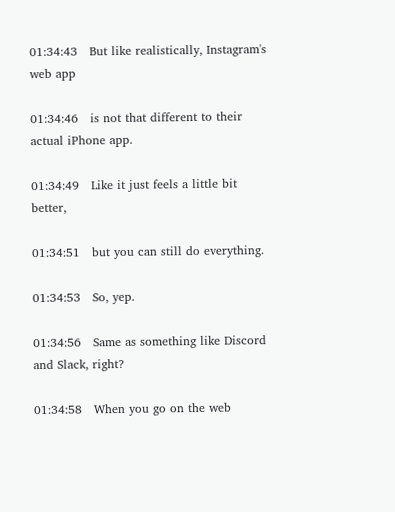01:34:43   But like realistically, Instagram's web app

01:34:46   is not that different to their actual iPhone app.

01:34:49   Like it just feels a little bit better,

01:34:51   but you can still do everything.

01:34:53   So, yep.

01:34:56   Same as something like Discord and Slack, right?

01:34:58   When you go on the web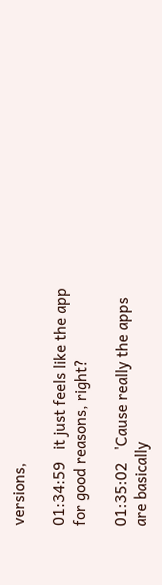versions,

01:34:59   it just feels like the app for good reasons, right?

01:35:02   'Cause really the apps are basically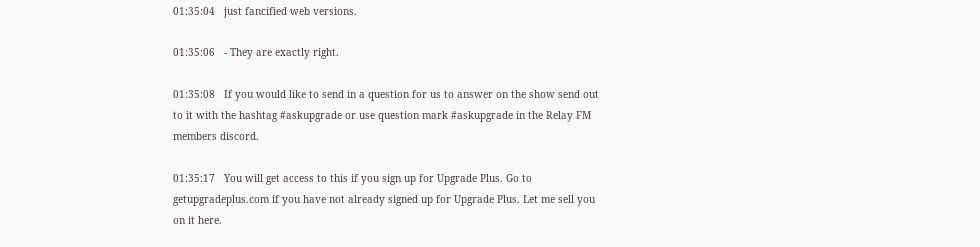01:35:04   just fancified web versions.

01:35:06   - They are exactly right.

01:35:08   If you would like to send in a question for us to answer on the show send out to it with the hashtag #askupgrade or use question mark #askupgrade in the Relay FM members discord.

01:35:17   You will get access to this if you sign up for Upgrade Plus. Go to getupgradeplus.com if you have not already signed up for Upgrade Plus. Let me sell you on it here.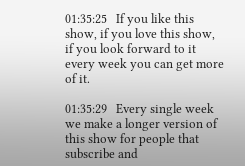01:35:25   If you like this show, if you love this show, if you look forward to it every week you can get more of it.

01:35:29   Every single week we make a longer version of this show for people that subscribe and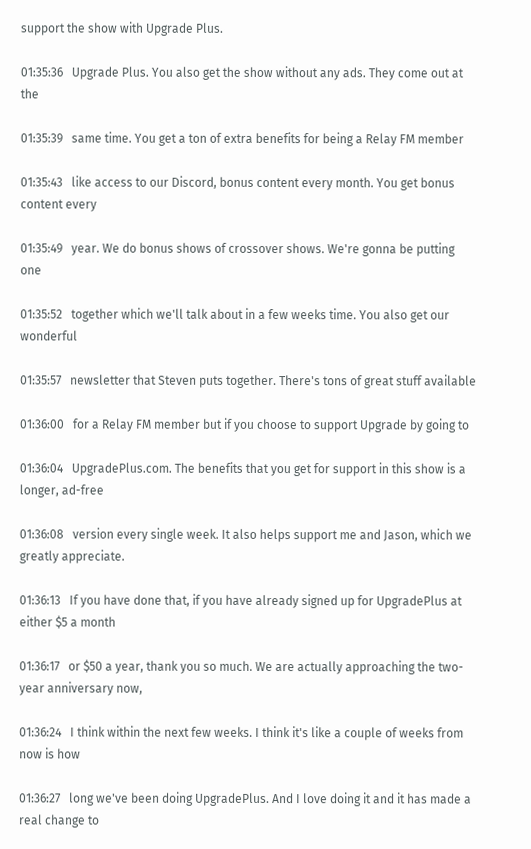support the show with Upgrade Plus.

01:35:36   Upgrade Plus. You also get the show without any ads. They come out at the

01:35:39   same time. You get a ton of extra benefits for being a Relay FM member

01:35:43   like access to our Discord, bonus content every month. You get bonus content every

01:35:49   year. We do bonus shows of crossover shows. We're gonna be putting one

01:35:52   together which we'll talk about in a few weeks time. You also get our wonderful

01:35:57   newsletter that Steven puts together. There's tons of great stuff available

01:36:00   for a Relay FM member but if you choose to support Upgrade by going to

01:36:04   UpgradePlus.com. The benefits that you get for support in this show is a longer, ad-free

01:36:08   version every single week. It also helps support me and Jason, which we greatly appreciate.

01:36:13   If you have done that, if you have already signed up for UpgradePlus at either $5 a month

01:36:17   or $50 a year, thank you so much. We are actually approaching the two-year anniversary now,

01:36:24   I think within the next few weeks. I think it's like a couple of weeks from now is how

01:36:27   long we've been doing UpgradePlus. And I love doing it and it has made a real change to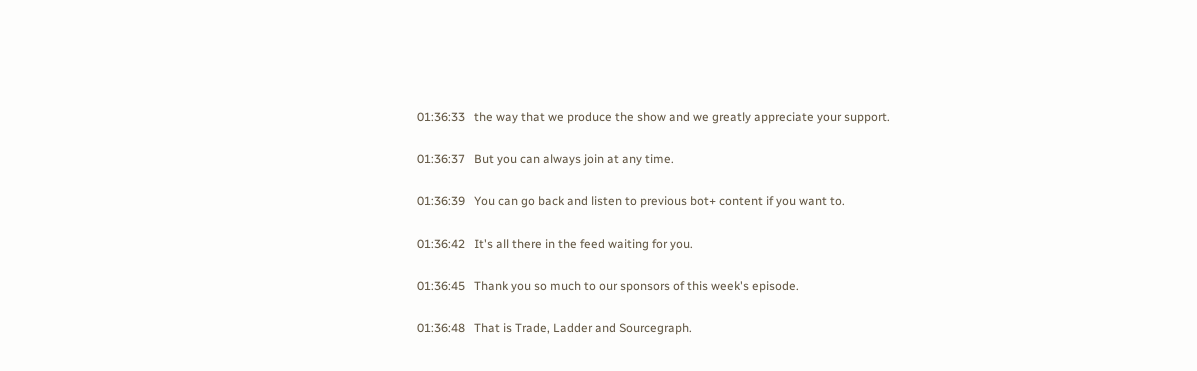01:36:33   the way that we produce the show and we greatly appreciate your support.

01:36:37   But you can always join at any time.

01:36:39   You can go back and listen to previous bot+ content if you want to.

01:36:42   It's all there in the feed waiting for you.

01:36:45   Thank you so much to our sponsors of this week's episode.

01:36:48   That is Trade, Ladder and Sourcegraph.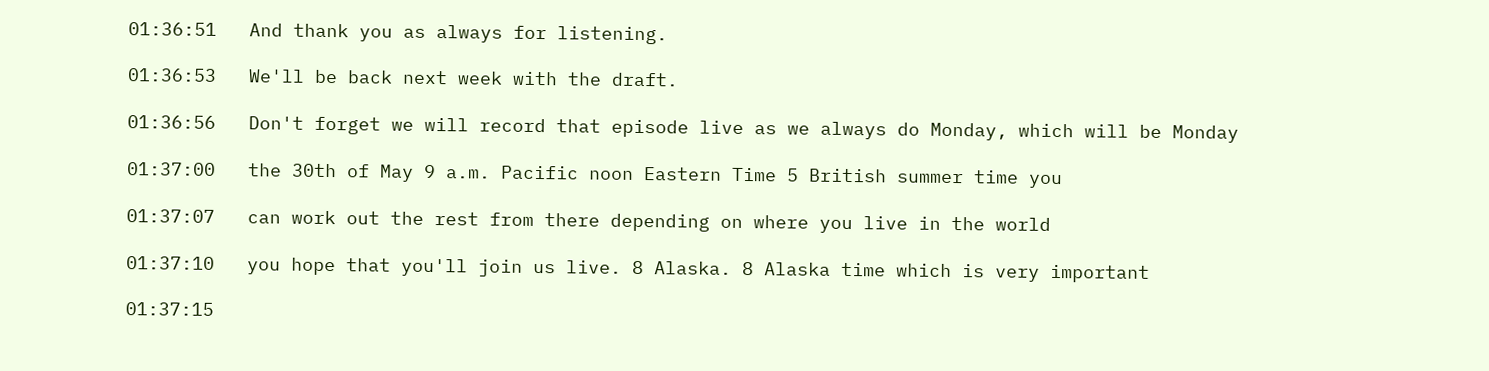01:36:51   And thank you as always for listening.

01:36:53   We'll be back next week with the draft.

01:36:56   Don't forget we will record that episode live as we always do Monday, which will be Monday

01:37:00   the 30th of May 9 a.m. Pacific noon Eastern Time 5 British summer time you

01:37:07   can work out the rest from there depending on where you live in the world

01:37:10   you hope that you'll join us live. 8 Alaska. 8 Alaska time which is very important

01:37:15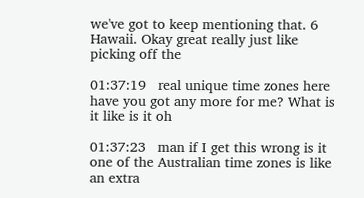we've got to keep mentioning that. 6 Hawaii. Okay great really just like picking off the

01:37:19   real unique time zones here have you got any more for me? What is it like is it oh

01:37:23   man if I get this wrong is it one of the Australian time zones is like an extra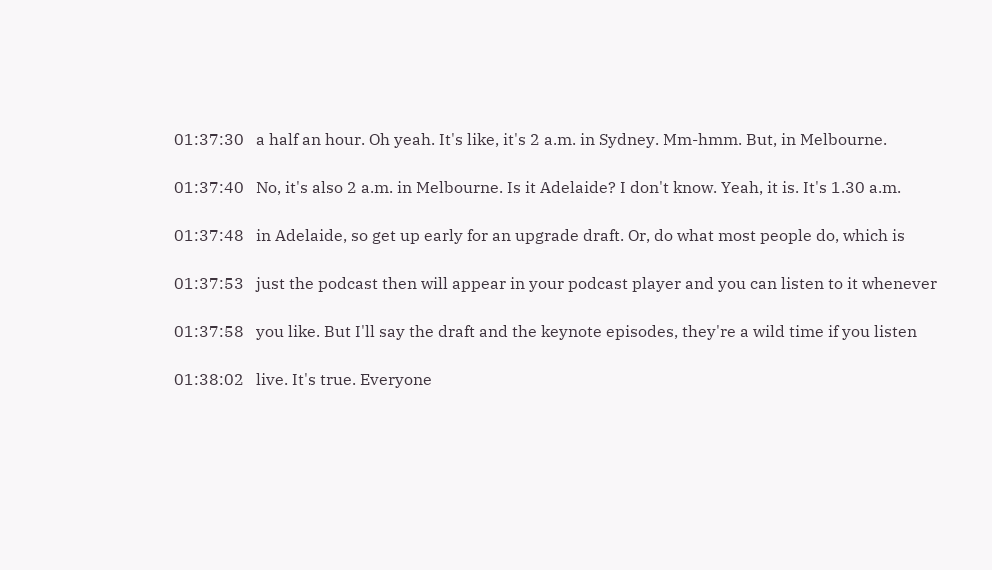01:37:30   a half an hour. Oh yeah. It's like, it's 2 a.m. in Sydney. Mm-hmm. But, in Melbourne.

01:37:40   No, it's also 2 a.m. in Melbourne. Is it Adelaide? I don't know. Yeah, it is. It's 1.30 a.m.

01:37:48   in Adelaide, so get up early for an upgrade draft. Or, do what most people do, which is

01:37:53   just the podcast then will appear in your podcast player and you can listen to it whenever

01:37:58   you like. But I'll say the draft and the keynote episodes, they're a wild time if you listen

01:38:02   live. It's true. Everyone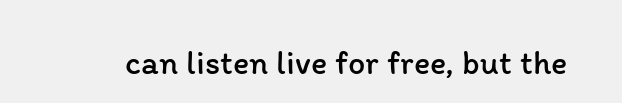can listen live for free, but the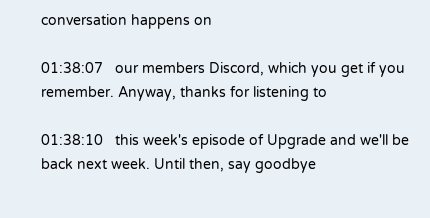conversation happens on

01:38:07   our members Discord, which you get if you remember. Anyway, thanks for listening to

01:38:10   this week's episode of Upgrade and we'll be back next week. Until then, say goodbye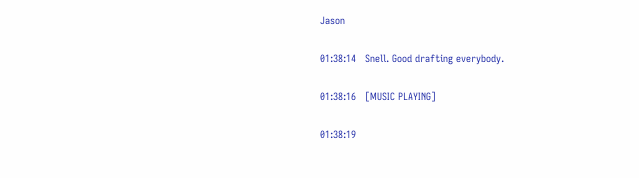Jason

01:38:14   Snell. Good drafting everybody.

01:38:16   [MUSIC PLAYING]

01:38:19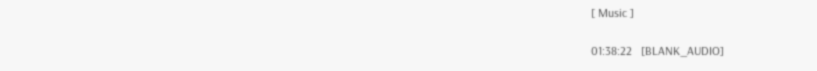[ Music ]

01:38:22   [BLANK_AUDIO]